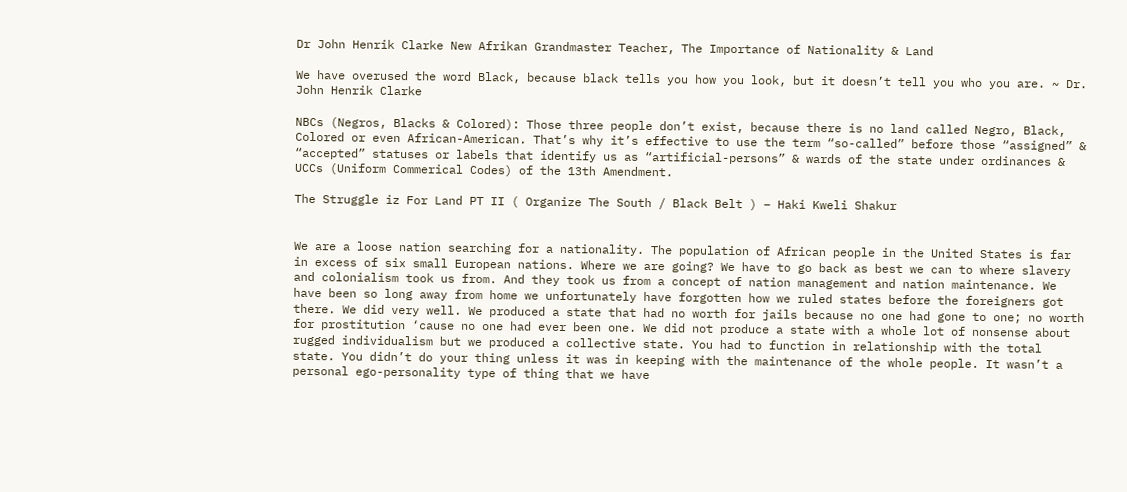Dr John Henrik Clarke New Afrikan Grandmaster Teacher, The Importance of Nationality & Land

We have overused the word Black, because black tells you how you look, but it doesn’t tell you who you are. ~ Dr. John Henrik Clarke

NBCs (Negros, Blacks & Colored): Those three people don’t exist, because there is no land called Negro, Black, Colored or even African-American. That’s why it’s effective to use the term “so-called” before those “assigned” & “accepted” statuses or labels that identify us as “artificial-persons” & wards of the state under ordinances & UCCs (Uniform Commerical Codes) of the 13th Amendment.

The Struggle iz For Land PT II ( Organize The South / Black Belt ) – Haki Kweli Shakur


We are a loose nation searching for a nationality. The population of African people in the United States is far in excess of six small European nations. Where we are going? We have to go back as best we can to where slavery and colonialism took us from. And they took us from a concept of nation management and nation maintenance. We have been so long away from home we unfortunately have forgotten how we ruled states before the foreigners got there. We did very well. We produced a state that had no worth for jails because no one had gone to one; no worth for prostitution ‘cause no one had ever been one. We did not produce a state with a whole lot of nonsense about rugged individualism but we produced a collective state. You had to function in relationship with the total state. You didn’t do your thing unless it was in keeping with the maintenance of the whole people. It wasn’t a personal ego-personality type of thing that we have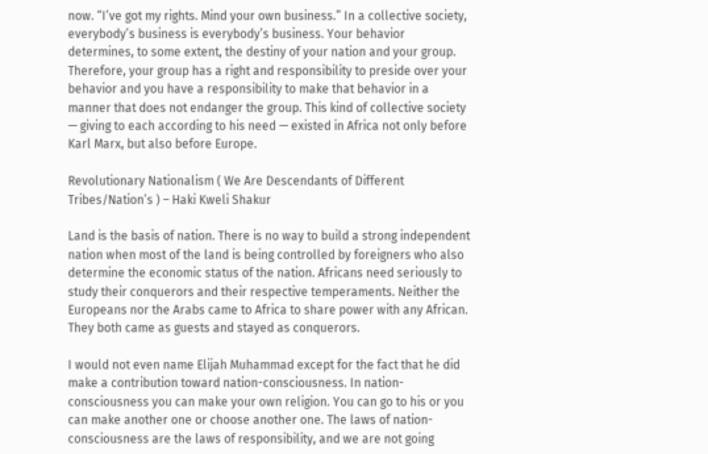now. “I’ve got my rights. Mind your own business.” In a collective society, everybody’s business is everybody’s business. Your behavior determines, to some extent, the destiny of your nation and your group. Therefore, your group has a right and responsibility to preside over your behavior and you have a responsibility to make that behavior in a manner that does not endanger the group. This kind of collective society — giving to each according to his need — existed in Africa not only before Karl Marx, but also before Europe.

Revolutionary Nationalism ( We Are Descendants of Different Tribes/Nation’s ) – Haki Kweli Shakur

Land is the basis of nation. There is no way to build a strong independent nation when most of the land is being controlled by foreigners who also determine the economic status of the nation. Africans need seriously to study their conquerors and their respective temperaments. Neither the Europeans nor the Arabs came to Africa to share power with any African. They both came as guests and stayed as conquerors.

I would not even name Elijah Muhammad except for the fact that he did make a contribution toward nation-consciousness. In nation-consciousness you can make your own religion. You can go to his or you can make another one or choose another one. The laws of nation-consciousness are the laws of responsibility, and we are not going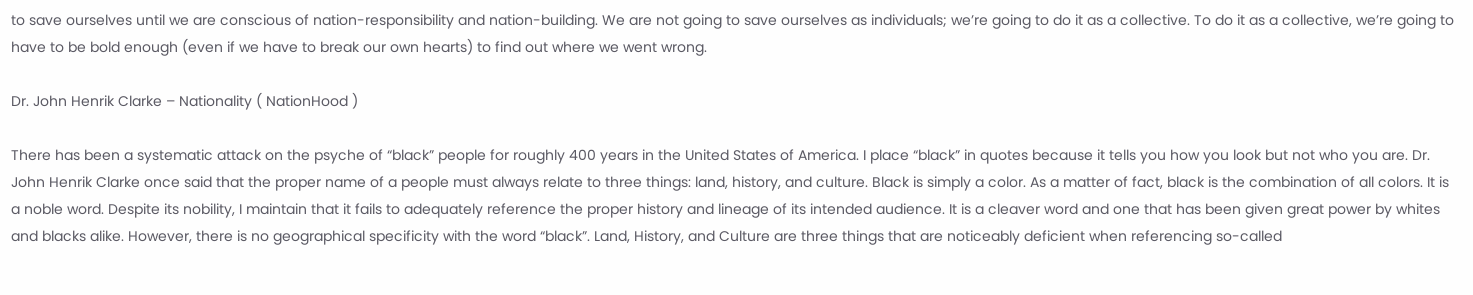to save ourselves until we are conscious of nation-responsibility and nation-building. We are not going to save ourselves as individuals; we’re going to do it as a collective. To do it as a collective, we’re going to have to be bold enough (even if we have to break our own hearts) to find out where we went wrong.

Dr. John Henrik Clarke – Nationality ( NationHood )

There has been a systematic attack on the psyche of “black” people for roughly 400 years in the United States of America. I place “black” in quotes because it tells you how you look but not who you are. Dr. John Henrik Clarke once said that the proper name of a people must always relate to three things: land, history, and culture. Black is simply a color. As a matter of fact, black is the combination of all colors. It is a noble word. Despite its nobility, I maintain that it fails to adequately reference the proper history and lineage of its intended audience. It is a cleaver word and one that has been given great power by whites and blacks alike. However, there is no geographical specificity with the word “black”. Land, History, and Culture are three things that are noticeably deficient when referencing so-called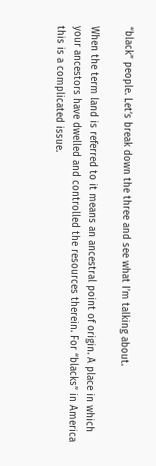“black” people. Let’s break down the three and see what I’m talking about.

When the term land is referred to it means an ancestral point of origin. A place in which your ancestors have dwelled and controlled the resources therein. For “blacks” in America this is a complicated issue.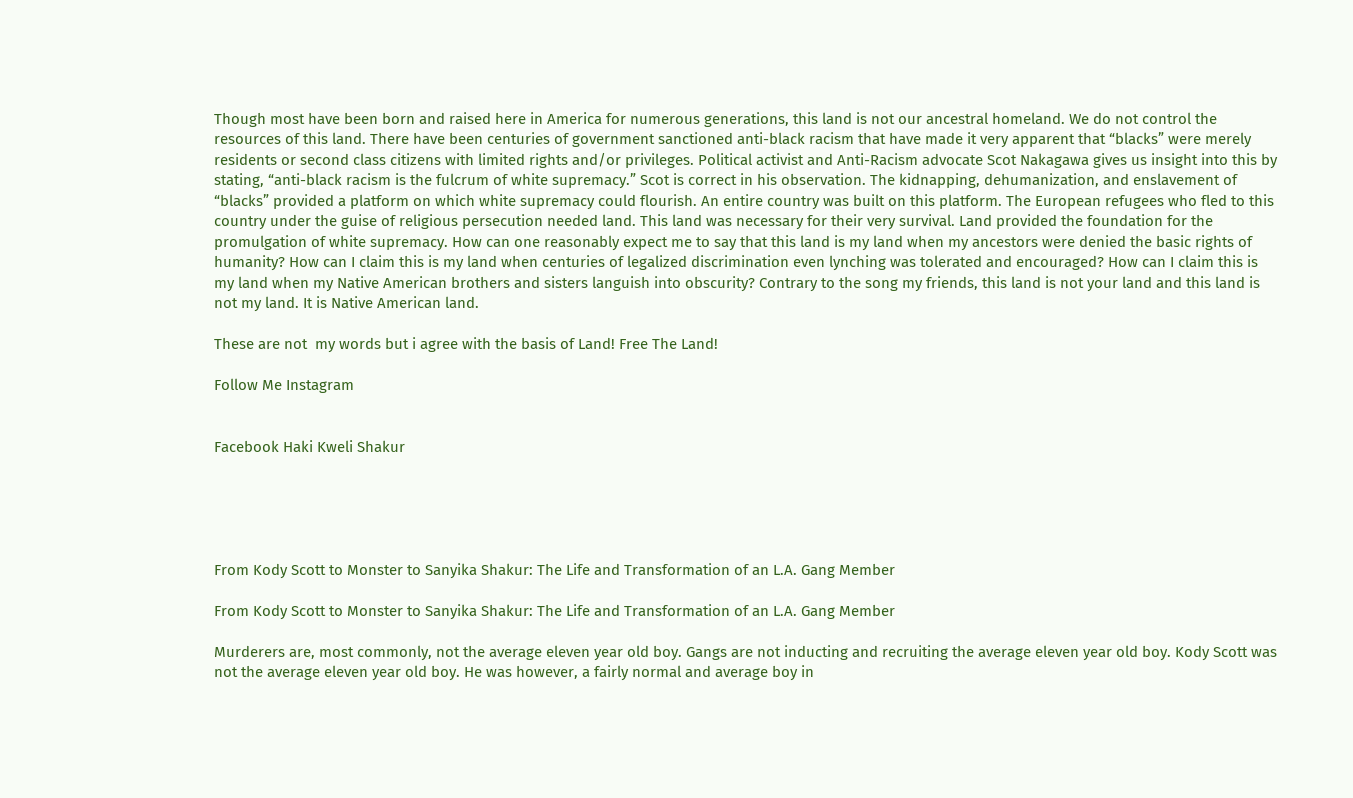Though most have been born and raised here in America for numerous generations, this land is not our ancestral homeland. We do not control the resources of this land. There have been centuries of government sanctioned anti-black racism that have made it very apparent that “blacks” were merely residents or second class citizens with limited rights and/or privileges. Political activist and Anti-Racism advocate Scot Nakagawa gives us insight into this by stating, “anti-black racism is the fulcrum of white supremacy.” Scot is correct in his observation. The kidnapping, dehumanization, and enslavement of “blacks” provided a platform on which white supremacy could flourish. An entire country was built on this platform. The European refugees who fled to this country under the guise of religious persecution needed land. This land was necessary for their very survival. Land provided the foundation for the promulgation of white supremacy. How can one reasonably expect me to say that this land is my land when my ancestors were denied the basic rights of humanity? How can I claim this is my land when centuries of legalized discrimination even lynching was tolerated and encouraged? How can I claim this is my land when my Native American brothers and sisters languish into obscurity? Contrary to the song my friends, this land is not your land and this land is not my land. It is Native American land.

These are not  my words but i agree with the basis of Land! Free The Land!

Follow Me Instagram


Facebook Haki Kweli Shakur





From Kody Scott to Monster to Sanyika Shakur: The Life and Transformation of an L.A. Gang Member

From Kody Scott to Monster to Sanyika Shakur: The Life and Transformation of an L.A. Gang Member

Murderers are, most commonly, not the average eleven year old boy. Gangs are not inducting and recruiting the average eleven year old boy. Kody Scott was not the average eleven year old boy. He was however, a fairly normal and average boy in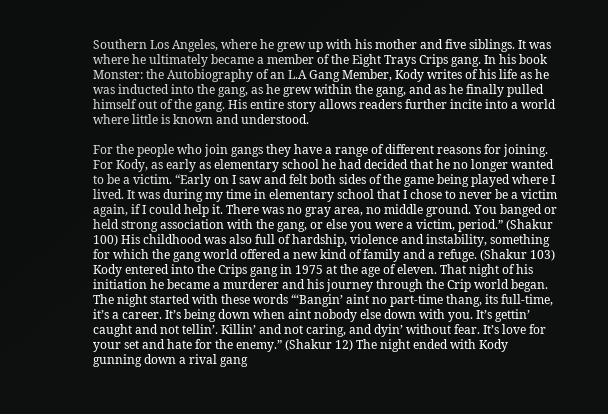Southern Los Angeles, where he grew up with his mother and five siblings. It was where he ultimately became a member of the Eight Trays Crips gang. In his book Monster: the Autobiography of an L.A Gang Member, Kody writes of his life as he was inducted into the gang, as he grew within the gang, and as he finally pulled himself out of the gang. His entire story allows readers further incite into a world where little is known and understood.

For the people who join gangs they have a range of different reasons for joining. For Kody, as early as elementary school he had decided that he no longer wanted to be a victim. “Early on I saw and felt both sides of the game being played where I lived. It was during my time in elementary school that I chose to never be a victim again, if I could help it. There was no gray area, no middle ground. You banged or held strong association with the gang, or else you were a victim, period.” (Shakur 100) His childhood was also full of hardship, violence and instability, something for which the gang world offered a new kind of family and a refuge. (Shakur 103) Kody entered into the Crips gang in 1975 at the age of eleven. That night of his initiation he became a murderer and his journey through the Crip world began. The night started with these words “‘Bangin’ aint no part-time thang, its full-time, it’s a career. It’s being down when aint nobody else down with you. It’s gettin’ caught and not tellin’. Killin’ and not caring, and dyin’ without fear. It’s love for your set and hate for the enemy.” (Shakur 12) The night ended with Kody gunning down a rival gang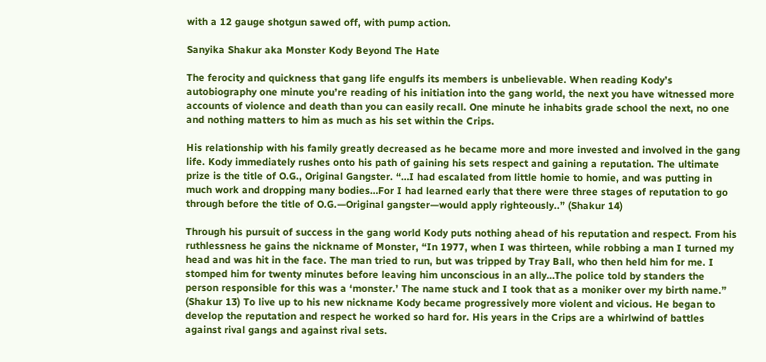with a 12 gauge shotgun sawed off, with pump action.

Sanyika Shakur aka Monster Kody Beyond The Hate

The ferocity and quickness that gang life engulfs its members is unbelievable. When reading Kody’s autobiography one minute you’re reading of his initiation into the gang world, the next you have witnessed more accounts of violence and death than you can easily recall. One minute he inhabits grade school the next, no one and nothing matters to him as much as his set within the Crips.

His relationship with his family greatly decreased as he became more and more invested and involved in the gang life. Kody immediately rushes onto his path of gaining his sets respect and gaining a reputation. The ultimate prize is the title of O.G., Original Gangster. “…I had escalated from little homie to homie, and was putting in much work and dropping many bodies…For I had learned early that there were three stages of reputation to go through before the title of O.G.—Original gangster—would apply righteously..” (Shakur 14)

Through his pursuit of success in the gang world Kody puts nothing ahead of his reputation and respect. From his ruthlessness he gains the nickname of Monster, “In 1977, when I was thirteen, while robbing a man I turned my head and was hit in the face. The man tried to run, but was tripped by Tray Ball, who then held him for me. I stomped him for twenty minutes before leaving him unconscious in an ally…The police told by standers the person responsible for this was a ‘monster.’ The name stuck and I took that as a moniker over my birth name.” (Shakur 13) To live up to his new nickname Kody became progressively more violent and vicious. He began to develop the reputation and respect he worked so hard for. His years in the Crips are a whirlwind of battles against rival gangs and against rival sets.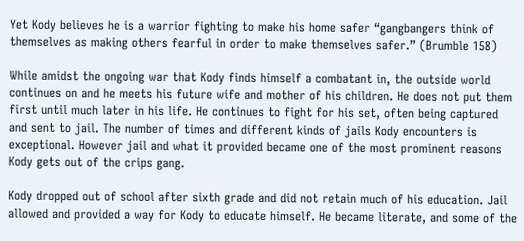Yet Kody believes he is a warrior fighting to make his home safer “gangbangers think of themselves as making others fearful in order to make themselves safer.” (Brumble 158)

While amidst the ongoing war that Kody finds himself a combatant in, the outside world continues on and he meets his future wife and mother of his children. He does not put them first until much later in his life. He continues to fight for his set, often being captured and sent to jail. The number of times and different kinds of jails Kody encounters is exceptional. However jail and what it provided became one of the most prominent reasons Kody gets out of the crips gang.

Kody dropped out of school after sixth grade and did not retain much of his education. Jail allowed and provided a way for Kody to educate himself. He became literate, and some of the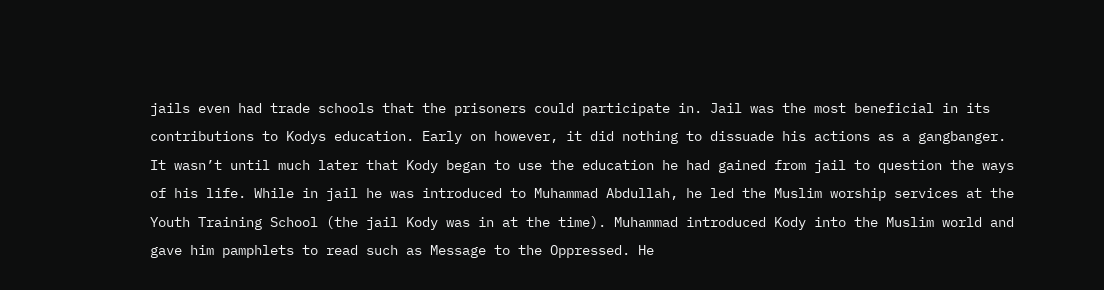jails even had trade schools that the prisoners could participate in. Jail was the most beneficial in its contributions to Kodys education. Early on however, it did nothing to dissuade his actions as a gangbanger. It wasn’t until much later that Kody began to use the education he had gained from jail to question the ways of his life. While in jail he was introduced to Muhammad Abdullah, he led the Muslim worship services at the Youth Training School (the jail Kody was in at the time). Muhammad introduced Kody into the Muslim world and gave him pamphlets to read such as Message to the Oppressed. He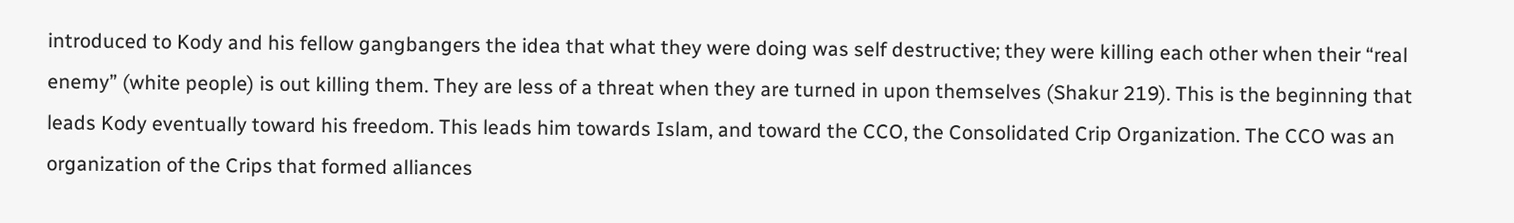introduced to Kody and his fellow gangbangers the idea that what they were doing was self destructive; they were killing each other when their “real enemy” (white people) is out killing them. They are less of a threat when they are turned in upon themselves (Shakur 219). This is the beginning that leads Kody eventually toward his freedom. This leads him towards Islam, and toward the CCO, the Consolidated Crip Organization. The CCO was an organization of the Crips that formed alliances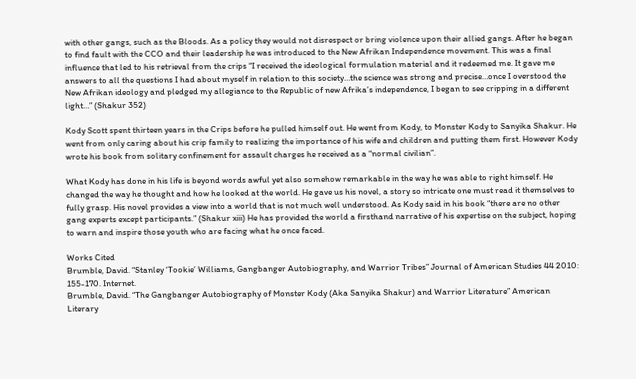with other gangs, such as the Bloods. As a policy they would not disrespect or bring violence upon their allied gangs. After he began to find fault with the CCO and their leadership he was introduced to the New Afrikan Independence movement. This was a final influence that led to his retrieval from the crips “I received the ideological formulation material and it redeemed me. It gave me answers to all the questions I had about myself in relation to this society…the science was strong and precise…once I overstood the New Afrikan ideology and pledged my allegiance to the Republic of new Afrika’s independence, I began to see cripping in a different light…” (Shakur 352)

Kody Scott spent thirteen years in the Crips before he pulled himself out. He went from Kody, to Monster Kody to Sanyika Shakur. He went from only caring about his crip family to realizing the importance of his wife and children and putting them first. However Kody wrote his book from solitary confinement for assault charges he received as a “normal civilian”.

What Kody has done in his life is beyond words awful yet also somehow remarkable in the way he was able to right himself. He changed the way he thought and how he looked at the world. He gave us his novel, a story so intricate one must read it themselves to fully grasp. His novel provides a view into a world that is not much well understood. As Kody said in his book “there are no other gang experts except participants.” (Shakur xiii) He has provided the world a firsthand narrative of his expertise on the subject, hoping to warn and inspire those youth who are facing what he once faced.

Works Cited
Brumble, David. “Stanley ‘Tookie’ Williams, Gangbanger Autobiography, and Warrior Tribes” Journal of American Studies 44 2010: 155-170. Internet.
Brumble, David. “The Gangbanger Autobiography of Monster Kody (Aka Sanyika Shakur) and Warrior Literature” American Literary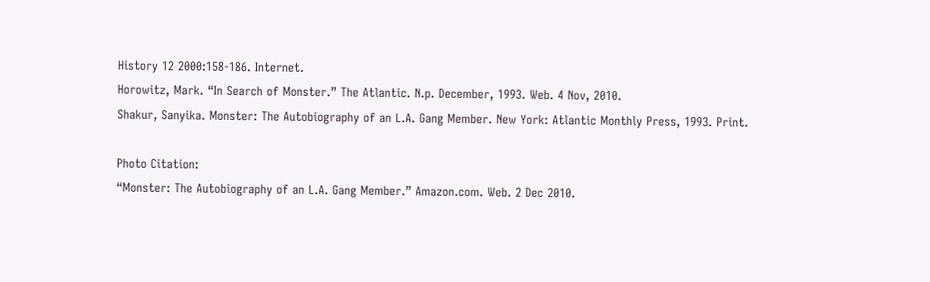History 12 2000:158-186. Internet.
Horowitz, Mark. “In Search of Monster.” The Atlantic. N.p. December, 1993. Web. 4 Nov, 2010.
Shakur, Sanyika. Monster: The Autobiography of an L.A. Gang Member. New York: Atlantic Monthly Press, 1993. Print.

Photo Citation:
“Monster: The Autobiography of an L.A. Gang Member.” Amazon.com. Web. 2 Dec 2010.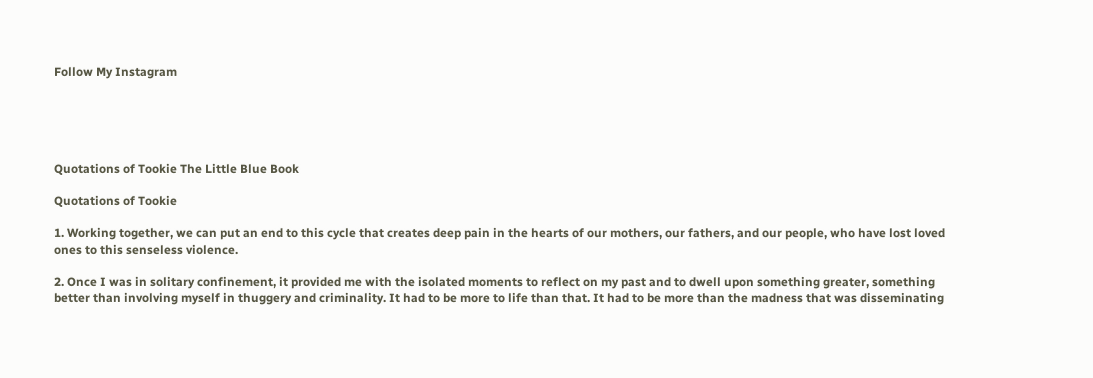Follow My Instagram





Quotations of Tookie The Little Blue Book

Quotations of Tookie

1. Working together, we can put an end to this cycle that creates deep pain in the hearts of our mothers, our fathers, and our people, who have lost loved ones to this senseless violence.

2. Once I was in solitary confinement, it provided me with the isolated moments to reflect on my past and to dwell upon something greater, something better than involving myself in thuggery and criminality. It had to be more to life than that. It had to be more than the madness that was disseminating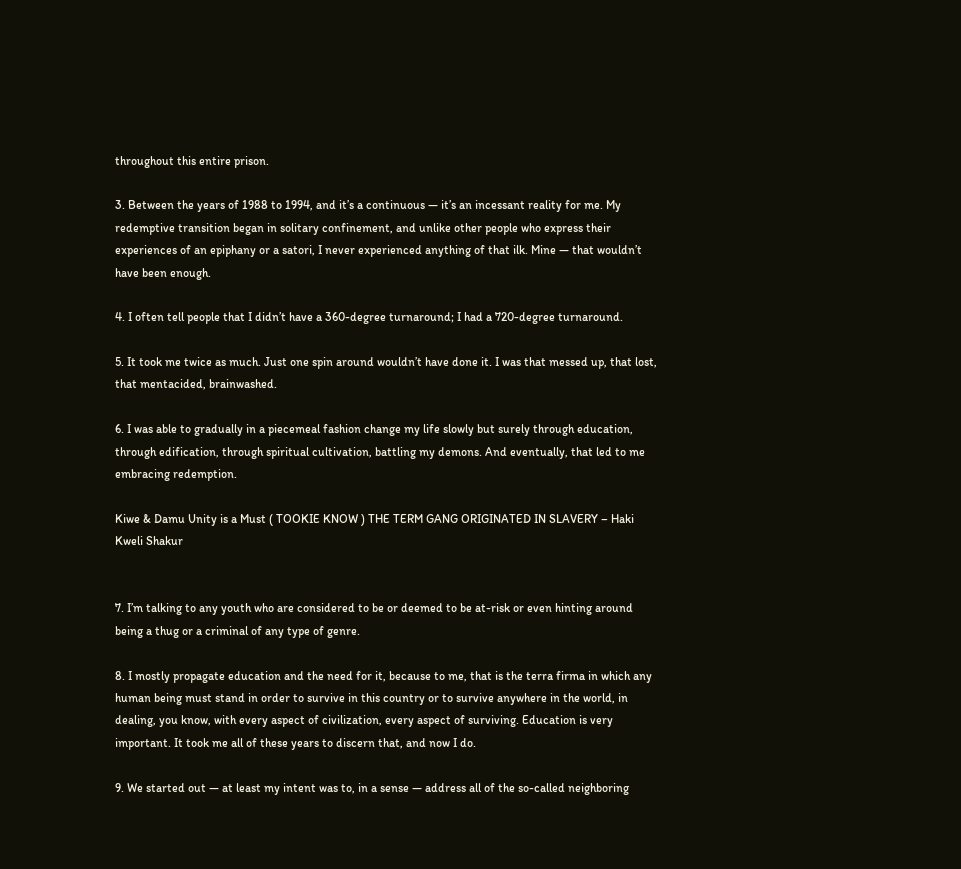throughout this entire prison.

3. Between the years of 1988 to 1994, and it’s a continuous — it’s an incessant reality for me. My redemptive transition began in solitary confinement, and unlike other people who express their experiences of an epiphany or a satori, I never experienced anything of that ilk. Mine — that wouldn’t have been enough.

4. I often tell people that I didn’t have a 360-degree turnaround; I had a 720-degree turnaround.

5. It took me twice as much. Just one spin around wouldn’t have done it. I was that messed up, that lost, that mentacided, brainwashed.

6. I was able to gradually in a piecemeal fashion change my life slowly but surely through education, through edification, through spiritual cultivation, battling my demons. And eventually, that led to me embracing redemption.

Kiwe & Damu Unity is a Must ( TOOKIE KNOW ) THE TERM GANG ORIGINATED IN SLAVERY – Haki Kweli Shakur


7. I’m talking to any youth who are considered to be or deemed to be at-risk or even hinting around being a thug or a criminal of any type of genre.

8. I mostly propagate education and the need for it, because to me, that is the terra firma in which any human being must stand in order to survive in this country or to survive anywhere in the world, in dealing, you know, with every aspect of civilization, every aspect of surviving. Education is very important. It took me all of these years to discern that, and now I do.

9. We started out — at least my intent was to, in a sense — address all of the so-called neighboring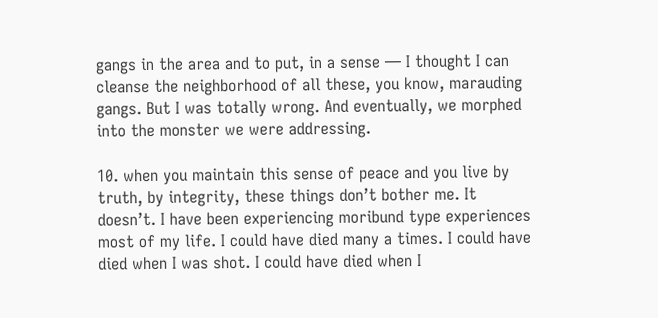gangs in the area and to put, in a sense — I thought I can cleanse the neighborhood of all these, you know, marauding gangs. But I was totally wrong. And eventually, we morphed into the monster we were addressing.

10. when you maintain this sense of peace and you live by truth, by integrity, these things don’t bother me. It doesn’t. I have been experiencing moribund type experiences most of my life. I could have died many a times. I could have died when I was shot. I could have died when I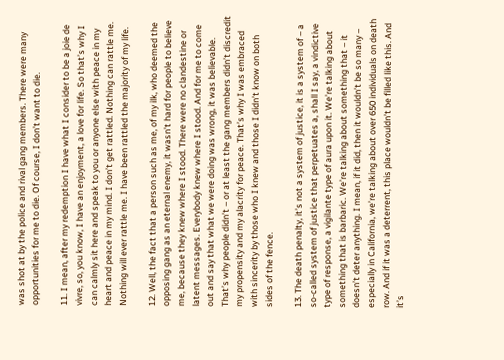was shot at by the police and rival gang members. There were many opportunities for me to die. Of course, I don’t want to die.

11. I mean, after my redemption I have what I consider to be a joie de vivre, so, you know, I have an enjoyment, a love for life. So that’s why I can calmly sit here and speak to you or anyone else with peace in my heart and peace in my mind. I don’t get rattled. Nothing can rattle me. Nothing will ever rattle me. I have been rattled the majority of my life.

12. Well, the fact that a person such as me, of my ilk, who deemed the opposing gang as an eternal enemy, it wasn’t hard for people to believe me, because they knew where I stood. There were no clandestine or latent messages. Everybody knew where I stood. And for me to come out and say that what we were doing was wrong, it was believable. That’s why people didn’t – or at least the gang members didn’t discredit my propensity and my alacrity for peace. That’s why I was embraced with sincerity by those who I knew and those I didn’t know on both sides of the fence.

13. The death penalty, it’s not a system of justice, it is a system of – a so-called system of justice that perpetuates a, shall I say, a vindictive type of response, a vigilante type of aura upon it. We’re talking about something that is barbaric. We’re talking about something that – it doesn’t deter anything. I mean, if it did, then it wouldn’t be so many – especially in California, we’re talking about over 650 individuals on death row. And if it was a deterrent, this place wouldn’t be filled like this. And it’s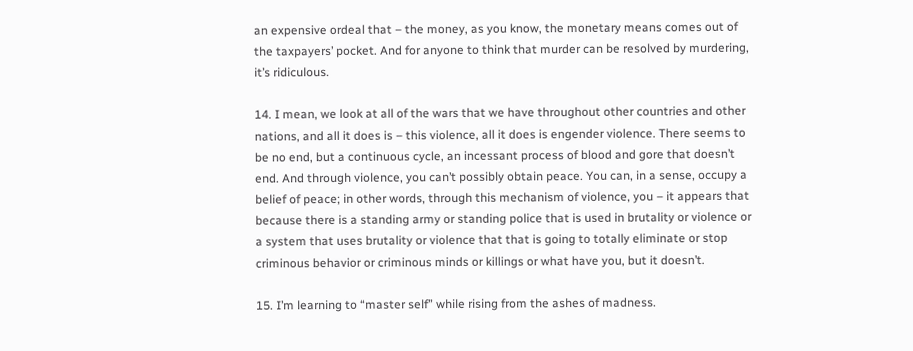an expensive ordeal that – the money, as you know, the monetary means comes out of the taxpayers’ pocket. And for anyone to think that murder can be resolved by murdering, it’s ridiculous.

14. I mean, we look at all of the wars that we have throughout other countries and other nations, and all it does is – this violence, all it does is engender violence. There seems to be no end, but a continuous cycle, an incessant process of blood and gore that doesn’t end. And through violence, you can’t possibly obtain peace. You can, in a sense, occupy a belief of peace; in other words, through this mechanism of violence, you – it appears that because there is a standing army or standing police that is used in brutality or violence or a system that uses brutality or violence that that is going to totally eliminate or stop criminous behavior or criminous minds or killings or what have you, but it doesn’t.

15. I’m learning to “master self” while rising from the ashes of madness.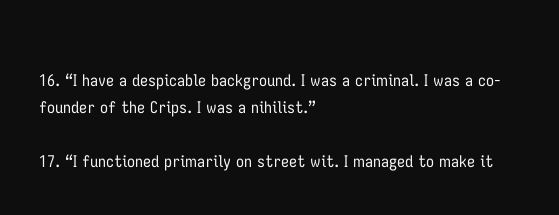16. “I have a despicable background. I was a criminal. I was a co-founder of the Crips. I was a nihilist.”

17. “I functioned primarily on street wit. I managed to make it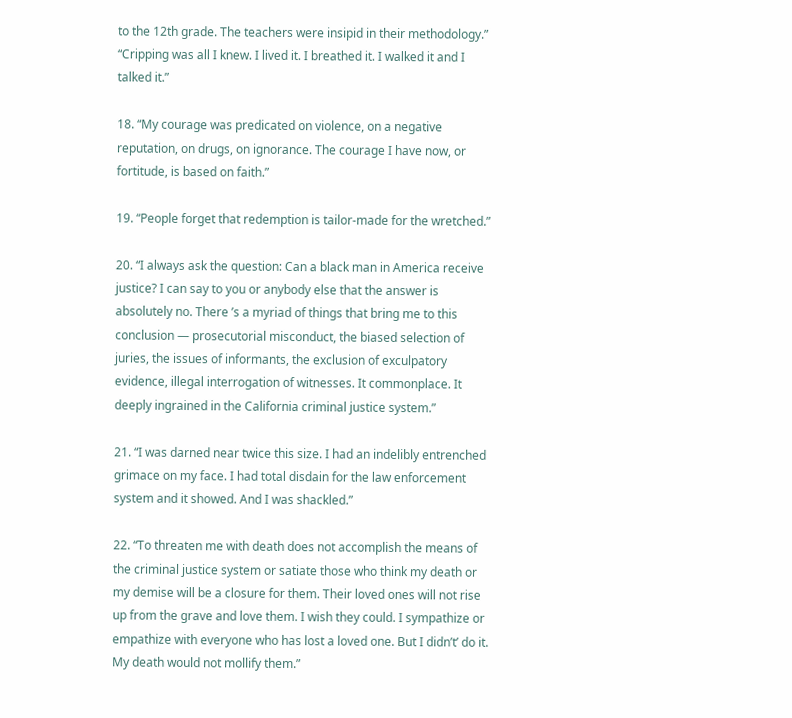to the 12th grade. The teachers were insipid in their methodology.” “Cripping was all I knew. I lived it. I breathed it. I walked it and I talked it.”

18. “My courage was predicated on violence, on a negative reputation, on drugs, on ignorance. The courage I have now, or fortitude, is based on faith.”

19. “People forget that redemption is tailor-made for the wretched.”

20. “I always ask the question: Can a black man in America receive justice? I can say to you or anybody else that the answer is absolutely no. There ’s a myriad of things that bring me to this conclusion — prosecutorial misconduct, the biased selection of juries, the issues of informants, the exclusion of exculpatory evidence, illegal interrogation of witnesses. It commonplace. It deeply ingrained in the California criminal justice system.”

21. “I was darned near twice this size. I had an indelibly entrenched grimace on my face. I had total disdain for the law enforcement system and it showed. And I was shackled.”

22. “To threaten me with death does not accomplish the means of the criminal justice system or satiate those who think my death or my demise will be a closure for them. Their loved ones will not rise up from the grave and love them. I wish they could. I sympathize or empathize with everyone who has lost a loved one. But I didn’t’ do it. My death would not mollify them.”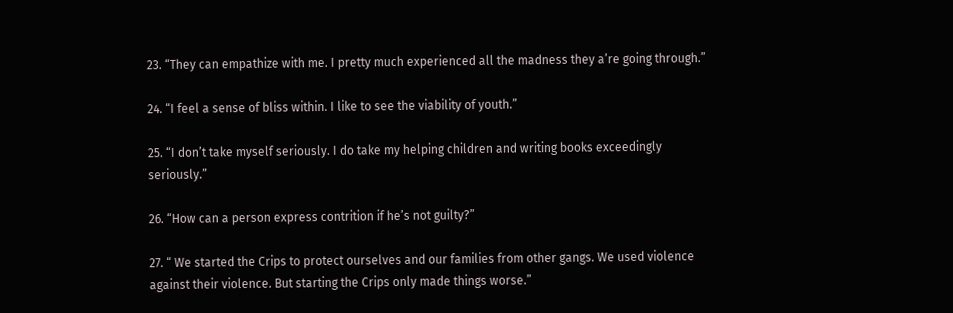23. “They can empathize with me. I pretty much experienced all the madness they a’re going through.”

24. “I feel a sense of bliss within. I like to see the viability of youth.”

25. “I don’t take myself seriously. I do take my helping children and writing books exceedingly seriously.”

26. “How can a person express contrition if he’s not guilty?”

27. “ We started the Crips to protect ourselves and our families from other gangs. We used violence against their violence. But starting the Crips only made things worse.”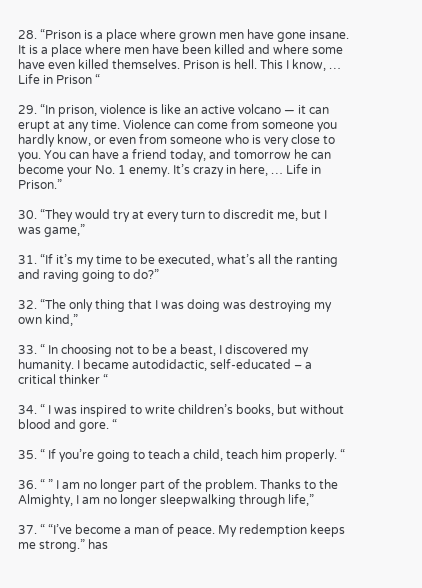28. “Prison is a place where grown men have gone insane. It is a place where men have been killed and where some have even killed themselves. Prison is hell. This I know, … Life in Prison “

29. “In prison, violence is like an active volcano — it can erupt at any time. Violence can come from someone you hardly know, or even from someone who is very close to you. You can have a friend today, and tomorrow he can become your No. 1 enemy. It’s crazy in here, … Life in Prison.”

30. “They would try at every turn to discredit me, but I was game,”

31. “If it’s my time to be executed, what’s all the ranting and raving going to do?”

32. “The only thing that I was doing was destroying my own kind,”

33. “ In choosing not to be a beast, I discovered my humanity. I became autodidactic, self-educated – a critical thinker “

34. “ I was inspired to write children’s books, but without blood and gore. “

35. “ If you’re going to teach a child, teach him properly. “

36. “ ” I am no longer part of the problem. Thanks to the Almighty, I am no longer sleepwalking through life,”

37. “ “I’ve become a man of peace. My redemption keeps me strong.” has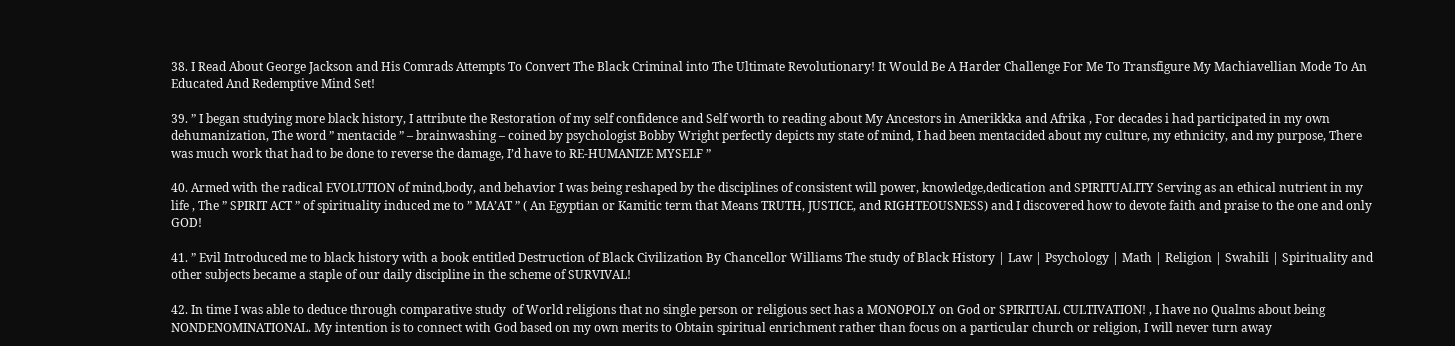38. I Read About George Jackson and His Comrads Attempts To Convert The Black Criminal into The Ultimate Revolutionary! It Would Be A Harder Challenge For Me To Transfigure My Machiavellian Mode To An Educated And Redemptive Mind Set!

39. ” I began studying more black history, I attribute the Restoration of my self confidence and Self worth to reading about My Ancestors in Amerikkka and Afrika , For decades i had participated in my own dehumanization, The word ” mentacide ” – brainwashing – coined by psychologist Bobby Wright perfectly depicts my state of mind, I had been mentacided about my culture, my ethnicity, and my purpose, There was much work that had to be done to reverse the damage, I’d have to RE-HUMANIZE MYSELF ”

40. Armed with the radical EVOLUTION of mind,body, and behavior I was being reshaped by the disciplines of consistent will power, knowledge,dedication and SPIRITUALITY Serving as an ethical nutrient in my life , The ” SPIRIT ACT ” of spirituality induced me to ” MA’AT ” ( An Egyptian or Kamitic term that Means TRUTH, JUSTICE, and RIGHTEOUSNESS) and I discovered how to devote faith and praise to the one and only GOD!

41. ” Evil Introduced me to black history with a book entitled Destruction of Black Civilization By Chancellor Williams The study of Black History | Law | Psychology | Math | Religion | Swahili | Spirituality and other subjects became a staple of our daily discipline in the scheme of SURVIVAL!

42. In time I was able to deduce through comparative study  of World religions that no single person or religious sect has a MONOPOLY on God or SPIRITUAL CULTIVATION! , I have no Qualms about being NONDENOMINATIONAL. My intention is to connect with God based on my own merits to Obtain spiritual enrichment rather than focus on a particular church or religion, I will never turn away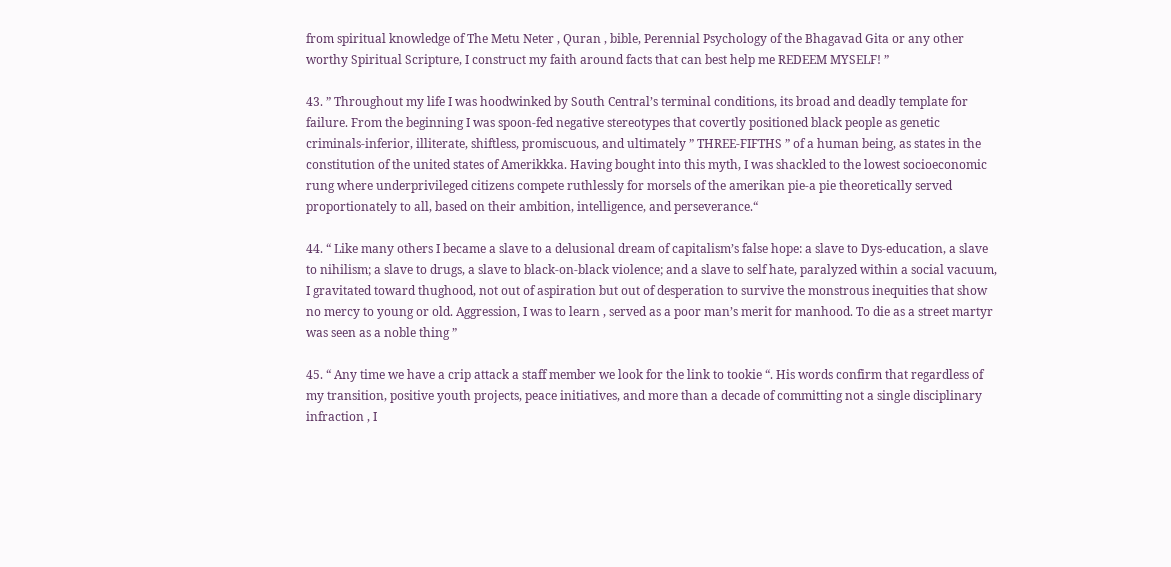from spiritual knowledge of The Metu Neter , Quran , bible, Perennial Psychology of the Bhagavad Gita or any other worthy Spiritual Scripture, I construct my faith around facts that can best help me REDEEM MYSELF! ”

43. ” Throughout my life I was hoodwinked by South Central’s terminal conditions, its broad and deadly template for failure. From the beginning I was spoon-fed negative stereotypes that covertly positioned black people as genetic criminals-inferior, illiterate, shiftless, promiscuous, and ultimately ” THREE-FIFTHS ” of a human being, as states in the constitution of the united states of Amerikkka. Having bought into this myth, I was shackled to the lowest socioeconomic rung where underprivileged citizens compete ruthlessly for morsels of the amerikan pie-a pie theoretically served proportionately to all, based on their ambition, intelligence, and perseverance.“

44. “ Like many others I became a slave to a delusional dream of capitalism’s false hope: a slave to Dys-education, a slave to nihilism; a slave to drugs, a slave to black-on-black violence; and a slave to self hate, paralyzed within a social vacuum, I gravitated toward thughood, not out of aspiration but out of desperation to survive the monstrous inequities that show no mercy to young or old. Aggression, I was to learn , served as a poor man’s merit for manhood. To die as a street martyr was seen as a noble thing ”

45. “ Any time we have a crip attack a staff member we look for the link to tookie “. His words confirm that regardless of my transition, positive youth projects, peace initiatives, and more than a decade of committing not a single disciplinary infraction , I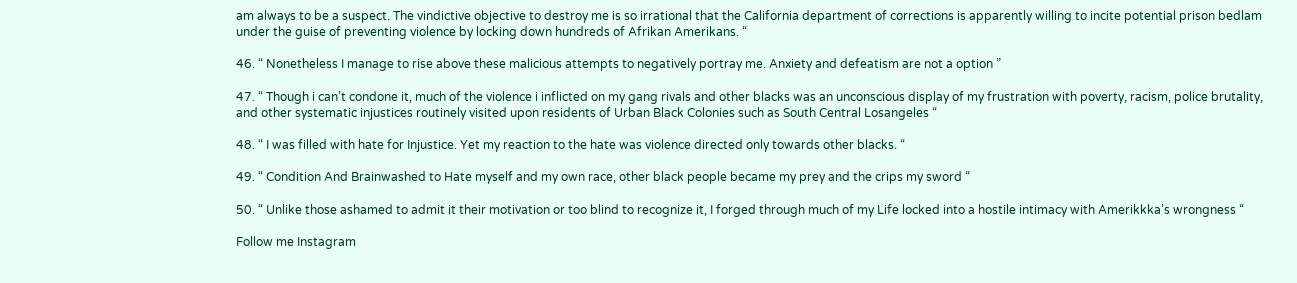am always to be a suspect. The vindictive objective to destroy me is so irrational that the California department of corrections is apparently willing to incite potential prison bedlam under the guise of preventing violence by locking down hundreds of Afrikan Amerikans. “

46. “ Nonetheless I manage to rise above these malicious attempts to negatively portray me. Anxiety and defeatism are not a option ”

47. “ Though i can’t condone it, much of the violence i inflicted on my gang rivals and other blacks was an unconscious display of my frustration with poverty, racism, police brutality, and other systematic injustices routinely visited upon residents of Urban Black Colonies such as South Central Losangeles “

48. “ I was filled with hate for Injustice. Yet my reaction to the hate was violence directed only towards other blacks. “

49. “ Condition And Brainwashed to Hate myself and my own race, other black people became my prey and the crips my sword “

50. “ Unlike those ashamed to admit it their motivation or too blind to recognize it, I forged through much of my Life locked into a hostile intimacy with Amerikkka’s wrongness “

Follow me Instagram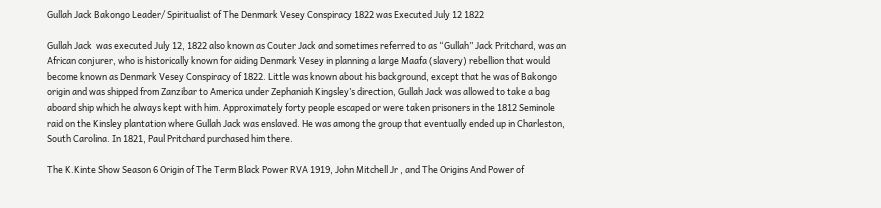Gullah Jack Bakongo Leader/ Spiritualist of The Denmark Vesey Conspiracy 1822 was Executed July 12 1822

Gullah Jack  was executed July 12, 1822 also known as Couter Jack and sometimes referred to as “Gullah” Jack Pritchard, was an African conjurer, who is historically known for aiding Denmark Vesey in planning a large Maafa (slavery) rebellion that would become known as Denmark Vesey Conspiracy of 1822. Little was known about his background, except that he was of Bakongo origin and was shipped from Zanzibar to America under Zephaniah Kingsley’s direction, Gullah Jack was allowed to take a bag aboard ship which he always kept with him. Approximately forty people escaped or were taken prisoners in the 1812 Seminole raid on the Kinsley plantation where Gullah Jack was enslaved. He was among the group that eventually ended up in Charleston, South Carolina. In 1821, Paul Pritchard purchased him there.

The K.Kinte Show Season 6 Origin of The Term Black Power RVA 1919, John Mitchell Jr , and The Origins And Power of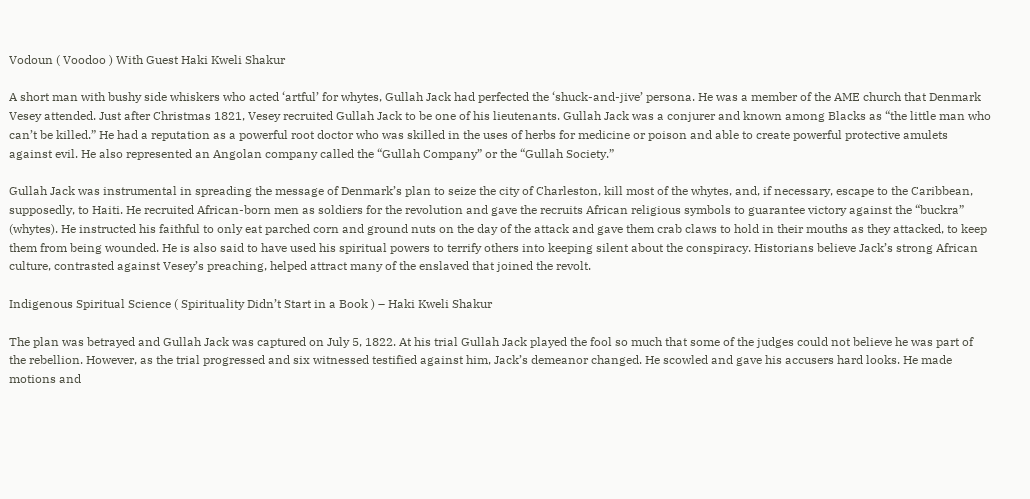Vodoun ( Voodoo ) With Guest Haki Kweli Shakur

A short man with bushy side whiskers who acted ‘artful’ for whytes, Gullah Jack had perfected the ‘shuck-and-jive’ persona. He was a member of the AME church that Denmark Vesey attended. Just after Christmas 1821, Vesey recruited Gullah Jack to be one of his lieutenants. Gullah Jack was a conjurer and known among Blacks as “the little man who can’t be killed.” He had a reputation as a powerful root doctor who was skilled in the uses of herbs for medicine or poison and able to create powerful protective amulets against evil. He also represented an Angolan company called the “Gullah Company” or the “Gullah Society.”

Gullah Jack was instrumental in spreading the message of Denmark’s plan to seize the city of Charleston, kill most of the whytes, and, if necessary, escape to the Caribbean, supposedly, to Haiti. He recruited African-born men as soldiers for the revolution and gave the recruits African religious symbols to guarantee victory against the “buckra” (whytes). He instructed his faithful to only eat parched corn and ground nuts on the day of the attack and gave them crab claws to hold in their mouths as they attacked, to keep them from being wounded. He is also said to have used his spiritual powers to terrify others into keeping silent about the conspiracy. Historians believe Jack’s strong African culture, contrasted against Vesey’s preaching, helped attract many of the enslaved that joined the revolt.

Indigenous Spiritual Science ( Spirituality Didn’t Start in a Book ) – Haki Kweli Shakur

The plan was betrayed and Gullah Jack was captured on July 5, 1822. At his trial Gullah Jack played the fool so much that some of the judges could not believe he was part of the rebellion. However, as the trial progressed and six witnessed testified against him, Jack’s demeanor changed. He scowled and gave his accusers hard looks. He made motions and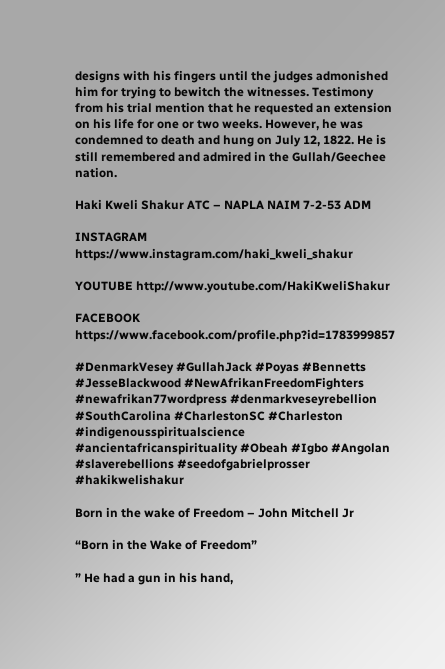designs with his fingers until the judges admonished him for trying to bewitch the witnesses. Testimony from his trial mention that he requested an extension on his life for one or two weeks. However, he was condemned to death and hung on July 12, 1822. He is still remembered and admired in the Gullah/Geechee nation.

Haki Kweli Shakur ATC – NAPLA NAIM 7-2-53 ADM

INSTAGRAM https://www.instagram.com/haki_kweli_shakur

YOUTUBE http://www.youtube.com/HakiKweliShakur

FACEBOOK https://www.facebook.com/profile.php?id=1783999857

#DenmarkVesey #GullahJack #Poyas #Bennetts #JesseBlackwood #NewAfrikanFreedomFighters #newafrikan77wordpress #denmarkveseyrebellion #SouthCarolina #CharlestonSC #Charleston #indigenousspiritualscience #ancientafricanspirituality #Obeah #Igbo #Angolan #slaverebellions #seedofgabrielprosser #hakikwelishakur

Born in the wake of Freedom – John Mitchell Jr

“Born in the Wake of Freedom”

” He had a gun in his hand,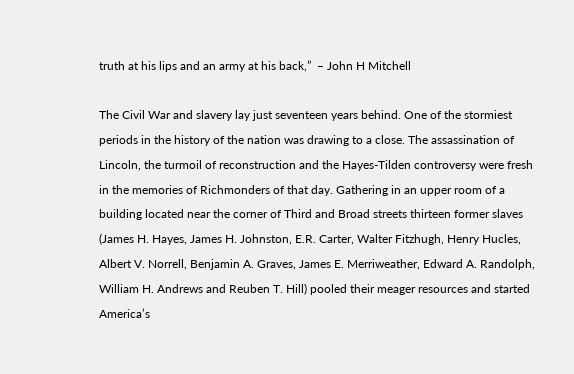truth at his lips and an army at his back,”  – John H Mitchell

The Civil War and slavery lay just seventeen years behind. One of the stormiest periods in the history of the nation was drawing to a close. The assassination of Lincoln, the turmoil of reconstruction and the Hayes-Tilden controversy were fresh in the memories of Richmonders of that day. Gathering in an upper room of a building located near the corner of Third and Broad streets thirteen former slaves (James H. Hayes, James H. Johnston, E.R. Carter, Walter Fitzhugh, Henry Hucles, Albert V. Norrell, Benjamin A. Graves, James E. Merriweather, Edward A. Randolph, William H. Andrews and Reuben T. Hill) pooled their meager resources and started America’s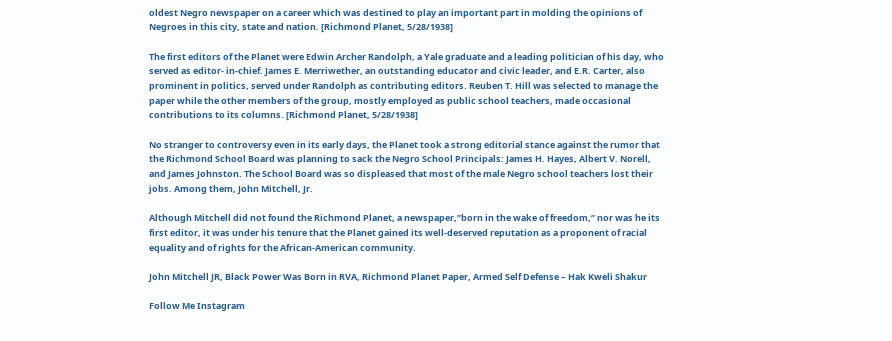oldest Negro newspaper on a career which was destined to play an important part in molding the opinions of Negroes in this city, state and nation. [Richmond Planet, 5/28/1938]

The first editors of the Planet were Edwin Archer Randolph, a Yale graduate and a leading politician of his day, who served as editor- in-chief. James E. Merriwether, an outstanding educator and civic leader, and E.R. Carter, also prominent in politics, served under Randolph as contributing editors. Reuben T. Hill was selected to manage the paper while the other members of the group, mostly employed as public school teachers, made occasional contributions to its columns. [Richmond Planet, 5/28/1938]

No stranger to controversy even in its early days, the Planet took a strong editorial stance against the rumor that the Richmond School Board was planning to sack the Negro School Principals: James H. Hayes, Albert V. Norell, and James Johnston. The School Board was so displeased that most of the male Negro school teachers lost their jobs. Among them, John Mitchell, Jr.

Although Mitchell did not found the Richmond Planet, a newspaper,”born in the wake of freedom,” nor was he its first editor, it was under his tenure that the Planet gained its well-deserved reputation as a proponent of racial equality and of rights for the African-American community.

John Mitchell JR, Black Power Was Born in RVA, Richmond Planet Paper, Armed Self Defense – Hak Kweli Shakur

Follow Me Instagram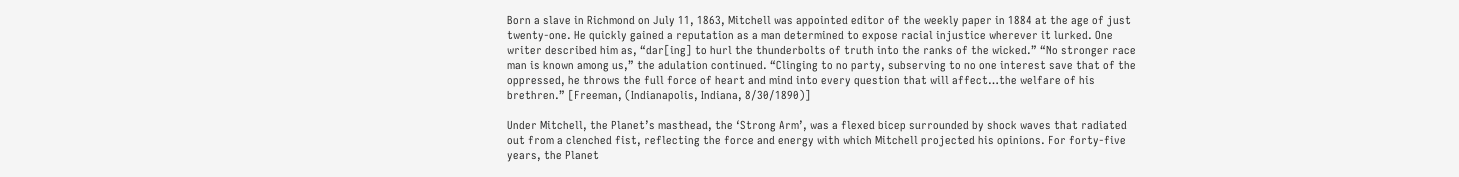Born a slave in Richmond on July 11, 1863, Mitchell was appointed editor of the weekly paper in 1884 at the age of just twenty-one. He quickly gained a reputation as a man determined to expose racial injustice wherever it lurked. One writer described him as, “dar[ing] to hurl the thunderbolts of truth into the ranks of the wicked.” “No stronger race man is known among us,” the adulation continued. “Clinging to no party, subserving to no one interest save that of the oppressed, he throws the full force of heart and mind into every question that will affect…the welfare of his brethren.” [Freeman, (Indianapolis, Indiana, 8/30/1890)]

Under Mitchell, the Planet’s masthead, the ‘Strong Arm’, was a flexed bicep surrounded by shock waves that radiated out from a clenched fist, reflecting the force and energy with which Mitchell projected his opinions. For forty-five years, the Planet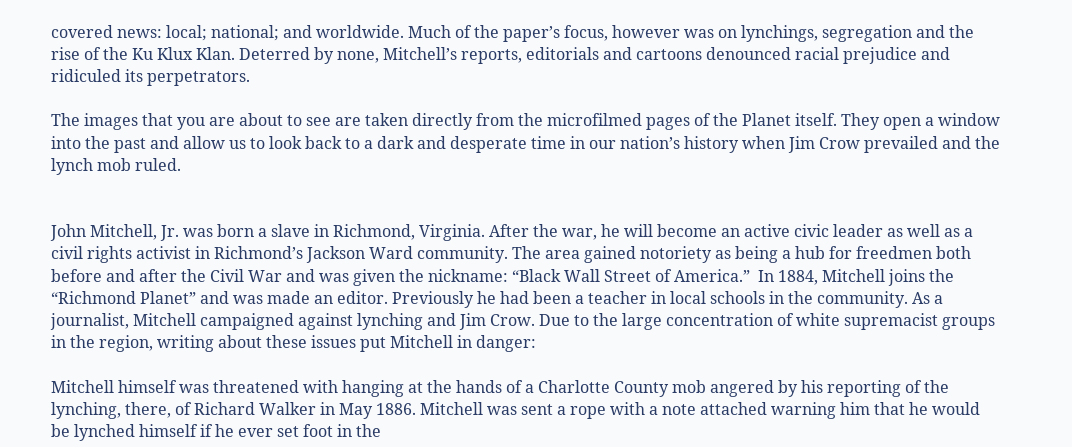covered news: local; national; and worldwide. Much of the paper’s focus, however was on lynchings, segregation and the rise of the Ku Klux Klan. Deterred by none, Mitchell’s reports, editorials and cartoons denounced racial prejudice and ridiculed its perpetrators.

The images that you are about to see are taken directly from the microfilmed pages of the Planet itself. They open a window into the past and allow us to look back to a dark and desperate time in our nation’s history when Jim Crow prevailed and the lynch mob ruled.


John Mitchell, Jr. was born a slave in Richmond, Virginia. After the war, he will become an active civic leader as well as a civil rights activist in Richmond’s Jackson Ward community. The area gained notoriety as being a hub for freedmen both before and after the Civil War and was given the nickname: “Black Wall Street of America.”  In 1884, Mitchell joins the “Richmond Planet” and was made an editor. Previously he had been a teacher in local schools in the community. As a journalist, Mitchell campaigned against lynching and Jim Crow. Due to the large concentration of white supremacist groups in the region, writing about these issues put Mitchell in danger:

Mitchell himself was threatened with hanging at the hands of a Charlotte County mob angered by his reporting of the lynching, there, of Richard Walker in May 1886. Mitchell was sent a rope with a note attached warning him that he would be lynched himself if he ever set foot in the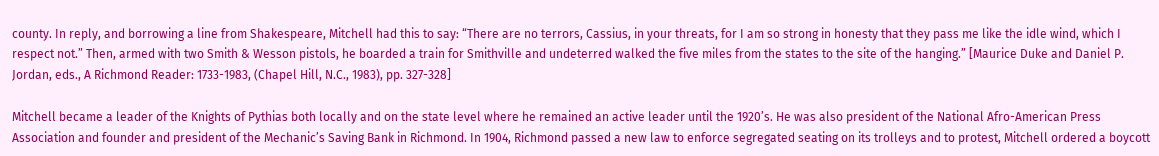county. In reply, and borrowing a line from Shakespeare, Mitchell had this to say: “There are no terrors, Cassius, in your threats, for I am so strong in honesty that they pass me like the idle wind, which I respect not.” Then, armed with two Smith & Wesson pistols, he boarded a train for Smithville and undeterred walked the five miles from the states to the site of the hanging.” [Maurice Duke and Daniel P. Jordan, eds., A Richmond Reader: 1733-1983, (Chapel Hill, N.C., 1983), pp. 327-328]

Mitchell became a leader of the Knights of Pythias both locally and on the state level where he remained an active leader until the 1920’s. He was also president of the National Afro-American Press Association and founder and president of the Mechanic’s Saving Bank in Richmond. In 1904, Richmond passed a new law to enforce segregated seating on its trolleys and to protest, Mitchell ordered a boycott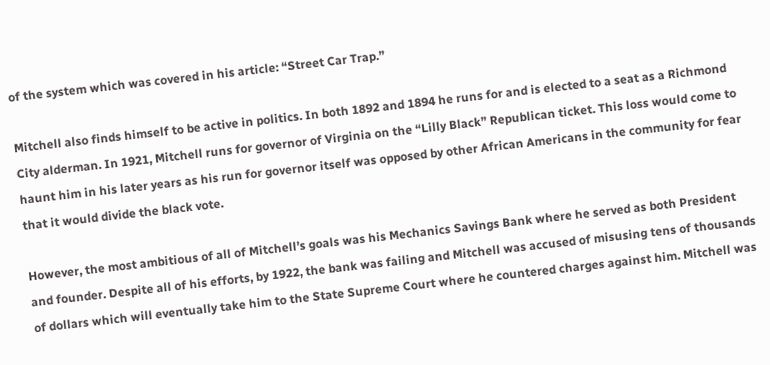of the system which was covered in his article: “Street Car Trap.”

Mitchell also finds himself to be active in politics. In both 1892 and 1894 he runs for and is elected to a seat as a Richmond City alderman. In 1921, Mitchell runs for governor of Virginia on the “Lilly Black” Republican ticket. This loss would come to haunt him in his later years as his run for governor itself was opposed by other African Americans in the community for fear that it would divide the black vote.

However, the most ambitious of all of Mitchell’s goals was his Mechanics Savings Bank where he served as both President and founder. Despite all of his efforts, by 1922, the bank was failing and Mitchell was accused of misusing tens of thousands of dollars which will eventually take him to the State Supreme Court where he countered charges against him. Mitchell was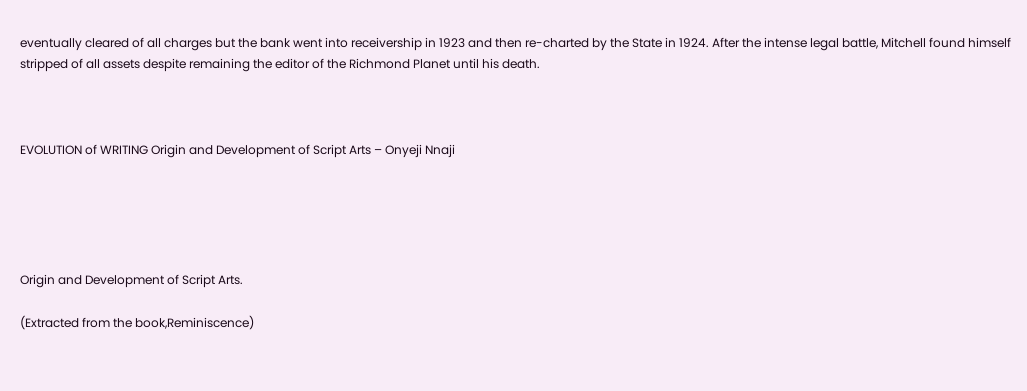eventually cleared of all charges but the bank went into receivership in 1923 and then re-charted by the State in 1924. After the intense legal battle, Mitchell found himself stripped of all assets despite remaining the editor of the Richmond Planet until his death.



EVOLUTION of WRITING Origin and Development of Script Arts – Onyeji Nnaji





Origin and Development of Script Arts.

(Extracted from the book,Reminiscence)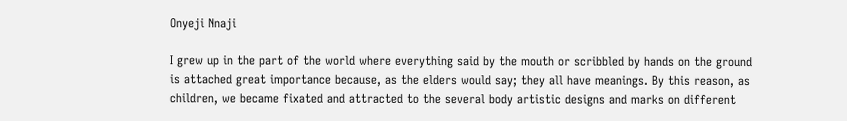Onyeji Nnaji

I grew up in the part of the world where everything said by the mouth or scribbled by hands on the ground is attached great importance because, as the elders would say; they all have meanings. By this reason, as children, we became fixated and attracted to the several body artistic designs and marks on different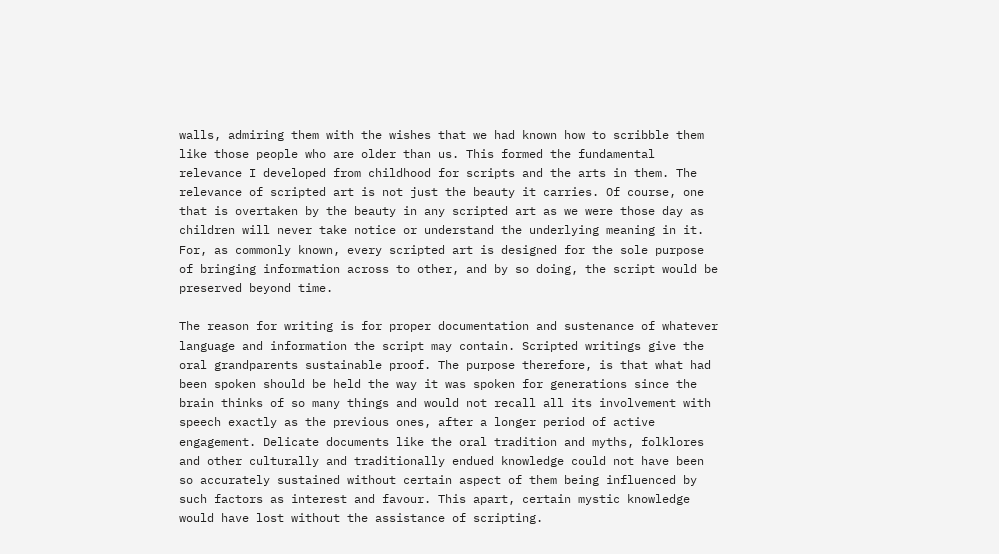walls, admiring them with the wishes that we had known how to scribble them like those people who are older than us. This formed the fundamental relevance I developed from childhood for scripts and the arts in them. The relevance of scripted art is not just the beauty it carries. Of course, one that is overtaken by the beauty in any scripted art as we were those day as children will never take notice or understand the underlying meaning in it. For, as commonly known, every scripted art is designed for the sole purpose of bringing information across to other, and by so doing, the script would be preserved beyond time.

The reason for writing is for proper documentation and sustenance of whatever language and information the script may contain. Scripted writings give the oral grandparents sustainable proof. The purpose therefore, is that what had been spoken should be held the way it was spoken for generations since the brain thinks of so many things and would not recall all its involvement with speech exactly as the previous ones, after a longer period of active engagement. Delicate documents like the oral tradition and myths, folklores and other culturally and traditionally endued knowledge could not have been so accurately sustained without certain aspect of them being influenced by such factors as interest and favour. This apart, certain mystic knowledge would have lost without the assistance of scripting.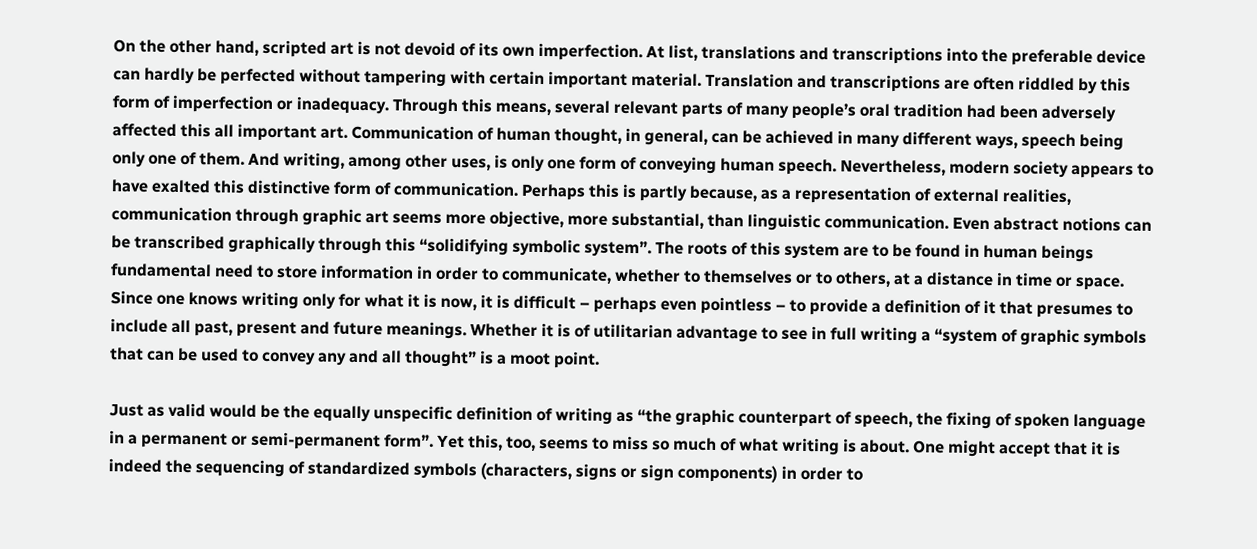On the other hand, scripted art is not devoid of its own imperfection. At list, translations and transcriptions into the preferable device can hardly be perfected without tampering with certain important material. Translation and transcriptions are often riddled by this form of imperfection or inadequacy. Through this means, several relevant parts of many people’s oral tradition had been adversely affected this all important art. Communication of human thought, in general, can be achieved in many different ways, speech being only one of them. And writing, among other uses, is only one form of conveying human speech. Nevertheless, modern society appears to have exalted this distinctive form of communication. Perhaps this is partly because, as a representation of external realities, communication through graphic art seems more objective, more substantial, than linguistic communication. Even abstract notions can be transcribed graphically through this “solidifying symbolic system”. The roots of this system are to be found in human beings fundamental need to store information in order to communicate, whether to themselves or to others, at a distance in time or space. Since one knows writing only for what it is now, it is difficult – perhaps even pointless – to provide a definition of it that presumes to include all past, present and future meanings. Whether it is of utilitarian advantage to see in full writing a “system of graphic symbols that can be used to convey any and all thought” is a moot point.

Just as valid would be the equally unspecific definition of writing as “the graphic counterpart of speech, the fixing of spoken language in a permanent or semi-permanent form”. Yet this, too, seems to miss so much of what writing is about. One might accept that it is indeed the sequencing of standardized symbols (characters, signs or sign components) in order to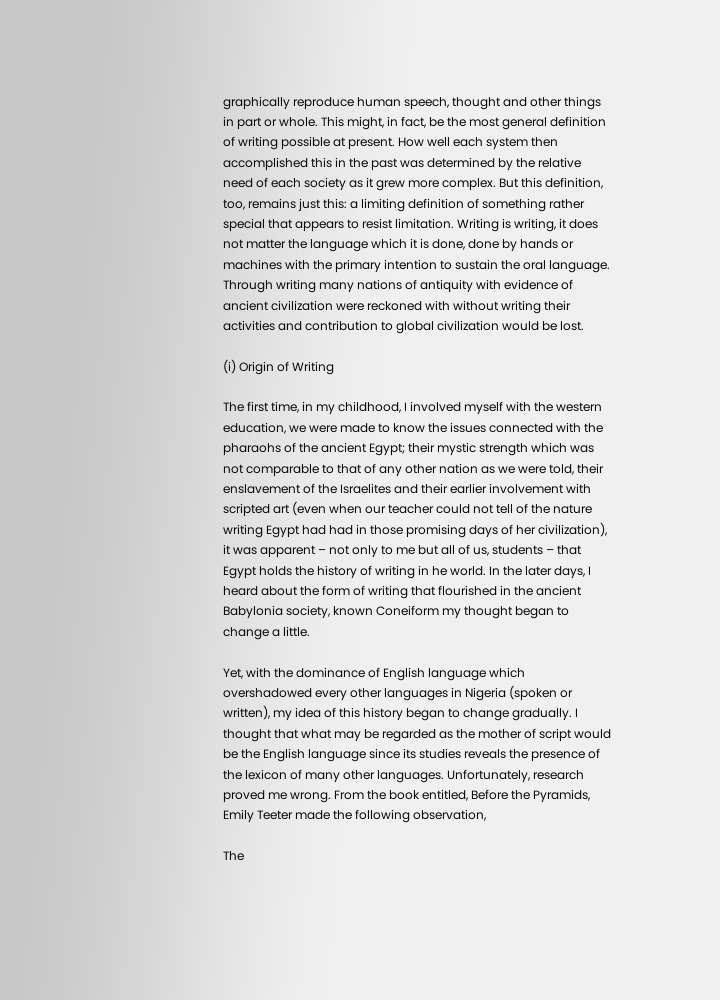graphically reproduce human speech, thought and other things in part or whole. This might, in fact, be the most general definition of writing possible at present. How well each system then accomplished this in the past was determined by the relative need of each society as it grew more complex. But this definition, too, remains just this: a limiting definition of something rather special that appears to resist limitation. Writing is writing, it does not matter the language which it is done, done by hands or machines with the primary intention to sustain the oral language. Through writing many nations of antiquity with evidence of ancient civilization were reckoned with without writing their activities and contribution to global civilization would be lost.

(i) Origin of Writing

The first time, in my childhood, I involved myself with the western education, we were made to know the issues connected with the pharaohs of the ancient Egypt; their mystic strength which was not comparable to that of any other nation as we were told, their enslavement of the Israelites and their earlier involvement with scripted art (even when our teacher could not tell of the nature writing Egypt had had in those promising days of her civilization), it was apparent – not only to me but all of us, students – that Egypt holds the history of writing in he world. In the later days, I heard about the form of writing that flourished in the ancient Babylonia society, known Coneiform my thought began to change a little.

Yet, with the dominance of English language which overshadowed every other languages in Nigeria (spoken or written), my idea of this history began to change gradually. I thought that what may be regarded as the mother of script would be the English language since its studies reveals the presence of the lexicon of many other languages. Unfortunately, research proved me wrong. From the book entitled, Before the Pyramids, Emily Teeter made the following observation,

The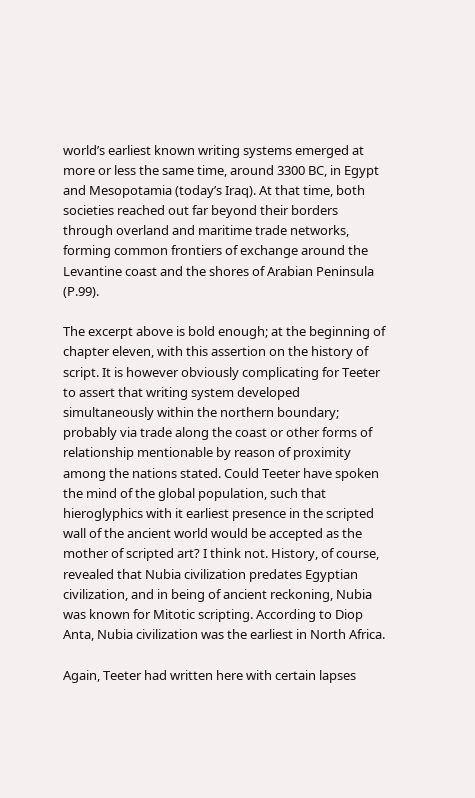world’s earliest known writing systems emerged at more or less the same time, around 3300 BC, in Egypt and Mesopotamia (today’s Iraq). At that time, both societies reached out far beyond their borders through overland and maritime trade networks, forming common frontiers of exchange around the Levantine coast and the shores of Arabian Peninsula (P.99).

The excerpt above is bold enough; at the beginning of chapter eleven, with this assertion on the history of script. It is however obviously complicating for Teeter to assert that writing system developed simultaneously within the northern boundary; probably via trade along the coast or other forms of relationship mentionable by reason of proximity among the nations stated. Could Teeter have spoken the mind of the global population, such that hieroglyphics with it earliest presence in the scripted wall of the ancient world would be accepted as the mother of scripted art? I think not. History, of course, revealed that Nubia civilization predates Egyptian civilization, and in being of ancient reckoning, Nubia was known for Mitotic scripting. According to Diop Anta, Nubia civilization was the earliest in North Africa.

Again, Teeter had written here with certain lapses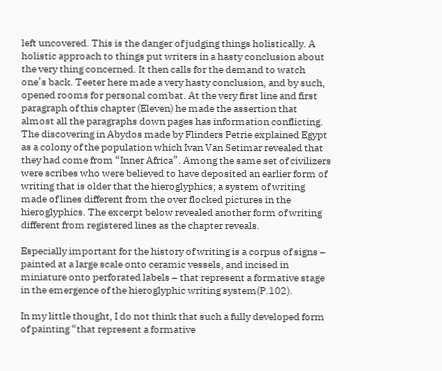left uncovered. This is the danger of judging things holistically. A holistic approach to things put writers in a hasty conclusion about the very thing concerned. It then calls for the demand to watch one’s back. Teeter here made a very hasty conclusion, and by such, opened rooms for personal combat. At the very first line and first paragraph of this chapter (Eleven) he made the assertion that almost all the paragraphs down pages has information conflicting. The discovering in Abydos made by Flinders Petrie explained Egypt as a colony of the population which Ivan Van Setimar revealed that they had come from “Inner Africa”. Among the same set of civilizers were scribes who were believed to have deposited an earlier form of writing that is older that the hieroglyphics; a system of writing made of lines different from the over flocked pictures in the hieroglyphics. The excerpt below revealed another form of writing different from registered lines as the chapter reveals.

Especially important for the history of writing is a corpus of signs – painted at a large scale onto ceramic vessels, and incised in miniature onto perforated labels – that represent a formative stage in the emergence of the hieroglyphic writing system(P.102).

In my little thought, I do not think that such a fully developed form of painting “that represent a formative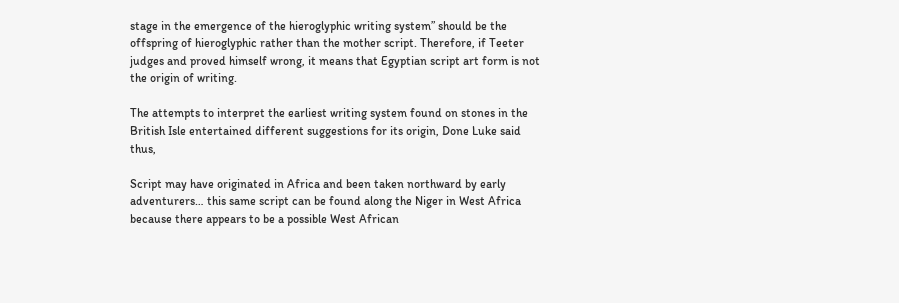stage in the emergence of the hieroglyphic writing system” should be the offspring of hieroglyphic rather than the mother script. Therefore, if Teeter judges and proved himself wrong, it means that Egyptian script art form is not the origin of writing.

The attempts to interpret the earliest writing system found on stones in the British Isle entertained different suggestions for its origin, Done Luke said thus,

Script may have originated in Africa and been taken northward by early adventurers… this same script can be found along the Niger in West Africa because there appears to be a possible West African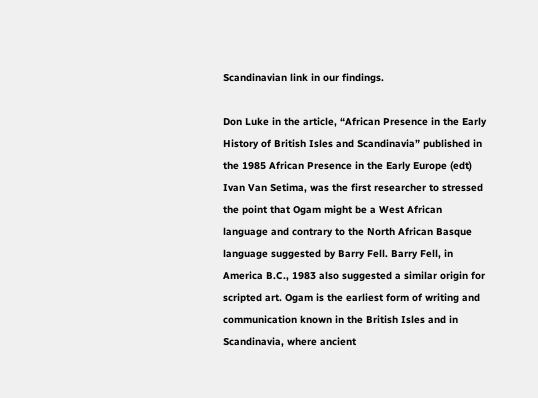Scandinavian link in our findings.

Don Luke in the article, “African Presence in the Early History of British Isles and Scandinavia” published in the 1985 African Presence in the Early Europe (edt) Ivan Van Setima, was the first researcher to stressed the point that Ogam might be a West African language and contrary to the North African Basque language suggested by Barry Fell. Barry Fell, in America B.C., 1983 also suggested a similar origin for scripted art. Ogam is the earliest form of writing and communication known in the British Isles and in Scandinavia, where ancient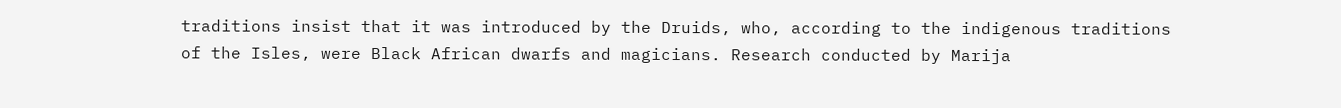traditions insist that it was introduced by the Druids, who, according to the indigenous traditions of the Isles, were Black African dwarfs and magicians. Research conducted by Marija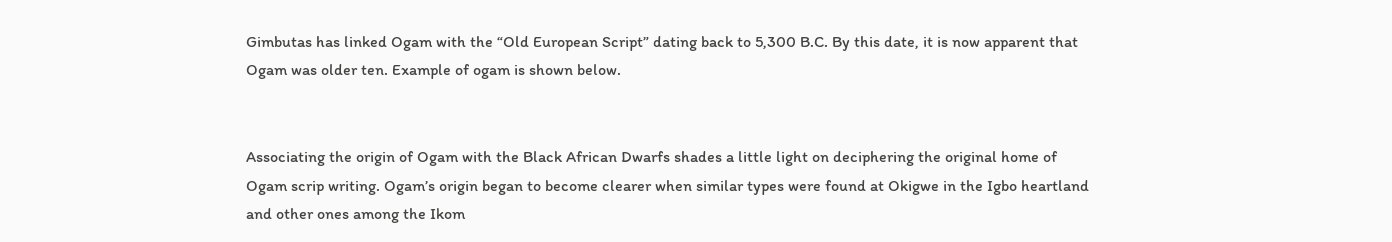Gimbutas has linked Ogam with the “Old European Script” dating back to 5,300 B.C. By this date, it is now apparent that Ogam was older ten. Example of ogam is shown below.


Associating the origin of Ogam with the Black African Dwarfs shades a little light on deciphering the original home of Ogam scrip writing. Ogam’s origin began to become clearer when similar types were found at Okigwe in the Igbo heartland and other ones among the Ikom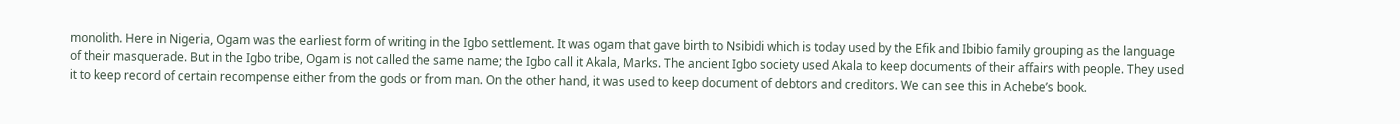monolith. Here in Nigeria, Ogam was the earliest form of writing in the Igbo settlement. It was ogam that gave birth to Nsibidi which is today used by the Efik and Ibibio family grouping as the language of their masquerade. But in the Igbo tribe, Ogam is not called the same name; the Igbo call it Akala, Marks. The ancient Igbo society used Akala to keep documents of their affairs with people. They used it to keep record of certain recompense either from the gods or from man. On the other hand, it was used to keep document of debtors and creditors. We can see this in Achebe’s book.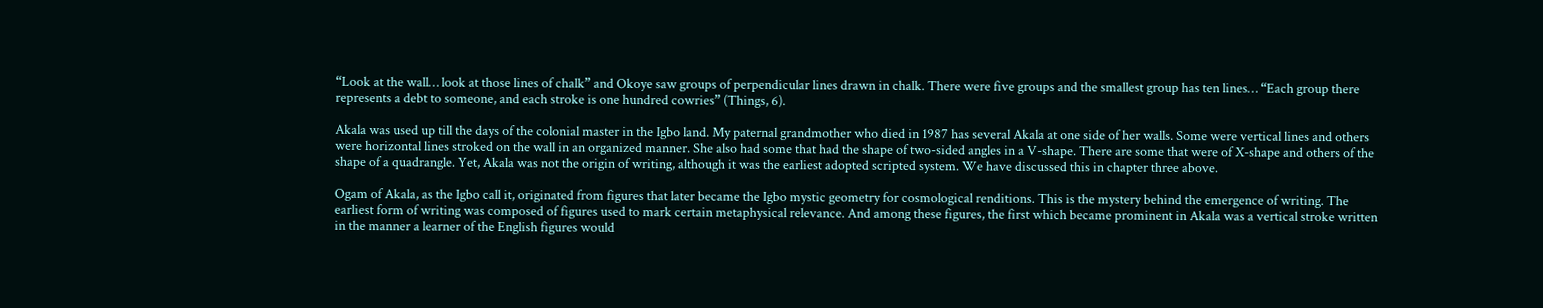“Look at the wall… look at those lines of chalk” and Okoye saw groups of perpendicular lines drawn in chalk. There were five groups and the smallest group has ten lines… “Each group there represents a debt to someone, and each stroke is one hundred cowries” (Things, 6).

Akala was used up till the days of the colonial master in the Igbo land. My paternal grandmother who died in 1987 has several Akala at one side of her walls. Some were vertical lines and others were horizontal lines stroked on the wall in an organized manner. She also had some that had the shape of two-sided angles in a V-shape. There are some that were of X-shape and others of the shape of a quadrangle. Yet, Akala was not the origin of writing, although it was the earliest adopted scripted system. We have discussed this in chapter three above.

Ogam of Akala, as the Igbo call it, originated from figures that later became the Igbo mystic geometry for cosmological renditions. This is the mystery behind the emergence of writing. The earliest form of writing was composed of figures used to mark certain metaphysical relevance. And among these figures, the first which became prominent in Akala was a vertical stroke written in the manner a learner of the English figures would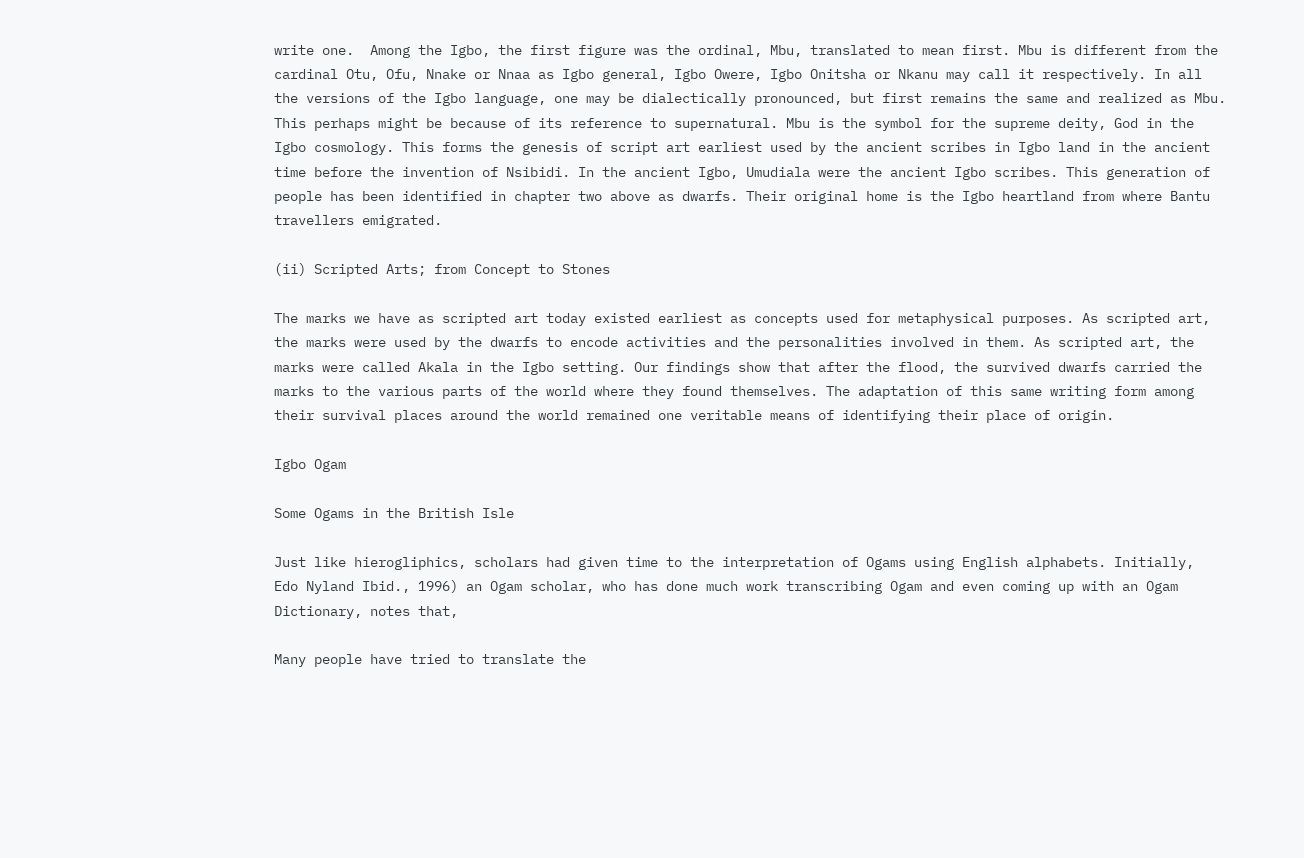write one.  Among the Igbo, the first figure was the ordinal, Mbu, translated to mean first. Mbu is different from the cardinal Otu, Ofu, Nnake or Nnaa as Igbo general, Igbo Owere, Igbo Onitsha or Nkanu may call it respectively. In all the versions of the Igbo language, one may be dialectically pronounced, but first remains the same and realized as Mbu. This perhaps might be because of its reference to supernatural. Mbu is the symbol for the supreme deity, God in the Igbo cosmology. This forms the genesis of script art earliest used by the ancient scribes in Igbo land in the ancient time before the invention of Nsibidi. In the ancient Igbo, Umudiala were the ancient Igbo scribes. This generation of people has been identified in chapter two above as dwarfs. Their original home is the Igbo heartland from where Bantu travellers emigrated.

(ii) Scripted Arts; from Concept to Stones

The marks we have as scripted art today existed earliest as concepts used for metaphysical purposes. As scripted art, the marks were used by the dwarfs to encode activities and the personalities involved in them. As scripted art, the marks were called Akala in the Igbo setting. Our findings show that after the flood, the survived dwarfs carried the marks to the various parts of the world where they found themselves. The adaptation of this same writing form among their survival places around the world remained one veritable means of identifying their place of origin.

Igbo Ogam

Some Ogams in the British Isle

Just like hierogliphics, scholars had given time to the interpretation of Ogams using English alphabets. Initially,  Edo Nyland Ibid., 1996) an Ogam scholar, who has done much work transcribing Ogam and even coming up with an Ogam Dictionary, notes that,

Many people have tried to translate the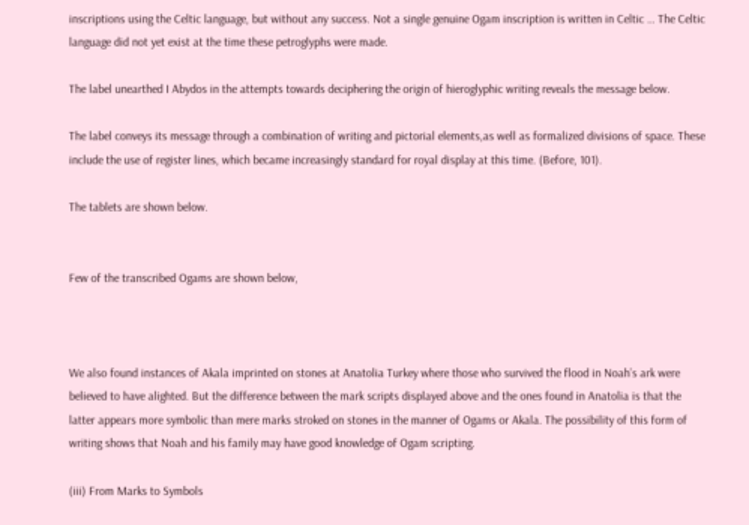inscriptions using the Celtic language, but without any success. Not a single genuine Ogam inscription is written in Celtic … The Celtic language did not yet exist at the time these petroglyphs were made.

The label unearthed I Abydos in the attempts towards deciphering the origin of hieroglyphic writing reveals the message below.

The label conveys its message through a combination of writing and pictorial elements,as well as formalized divisions of space. These include the use of register lines, which became increasingly standard for royal display at this time. (Before, 101).

The tablets are shown below.


Few of the transcribed Ogams are shown below,



We also found instances of Akala imprinted on stones at Anatolia Turkey where those who survived the flood in Noah’s ark were believed to have alighted. But the difference between the mark scripts displayed above and the ones found in Anatolia is that the latter appears more symbolic than mere marks stroked on stones in the manner of Ogams or Akala. The possibility of this form of writing shows that Noah and his family may have good knowledge of Ogam scripting.

(iii) From Marks to Symbols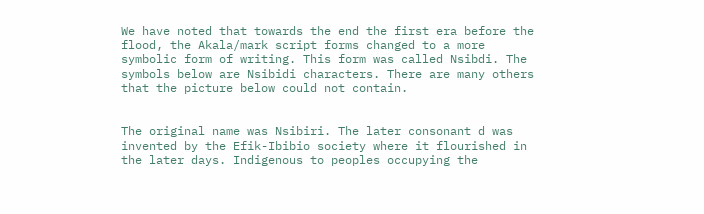We have noted that towards the end the first era before the flood, the Akala/mark script forms changed to a more symbolic form of writing. This form was called Nsibdi. The symbols below are Nsibidi characters. There are many others that the picture below could not contain.


The original name was Nsibiri. The later consonant d was invented by the Efik-Ibibio society where it flourished in the later days. Indigenous to peoples occupying the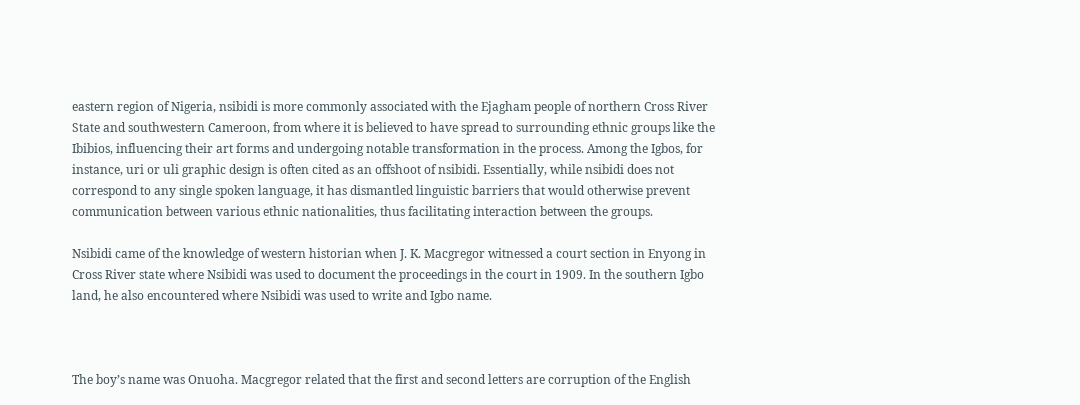eastern region of Nigeria, nsibidi is more commonly associated with the Ejagham people of northern Cross River State and southwestern Cameroon, from where it is believed to have spread to surrounding ethnic groups like the Ibibios, influencing their art forms and undergoing notable transformation in the process. Among the Igbos, for instance, uri or uli graphic design is often cited as an offshoot of nsibidi. Essentially, while nsibidi does not correspond to any single spoken language, it has dismantled linguistic barriers that would otherwise prevent communication between various ethnic nationalities, thus facilitating interaction between the groups.

Nsibidi came of the knowledge of western historian when J. K. Macgregor witnessed a court section in Enyong in Cross River state where Nsibidi was used to document the proceedings in the court in 1909. In the southern Igbo land, he also encountered where Nsibidi was used to write and Igbo name.



The boy’s name was Onuoha. Macgregor related that the first and second letters are corruption of the English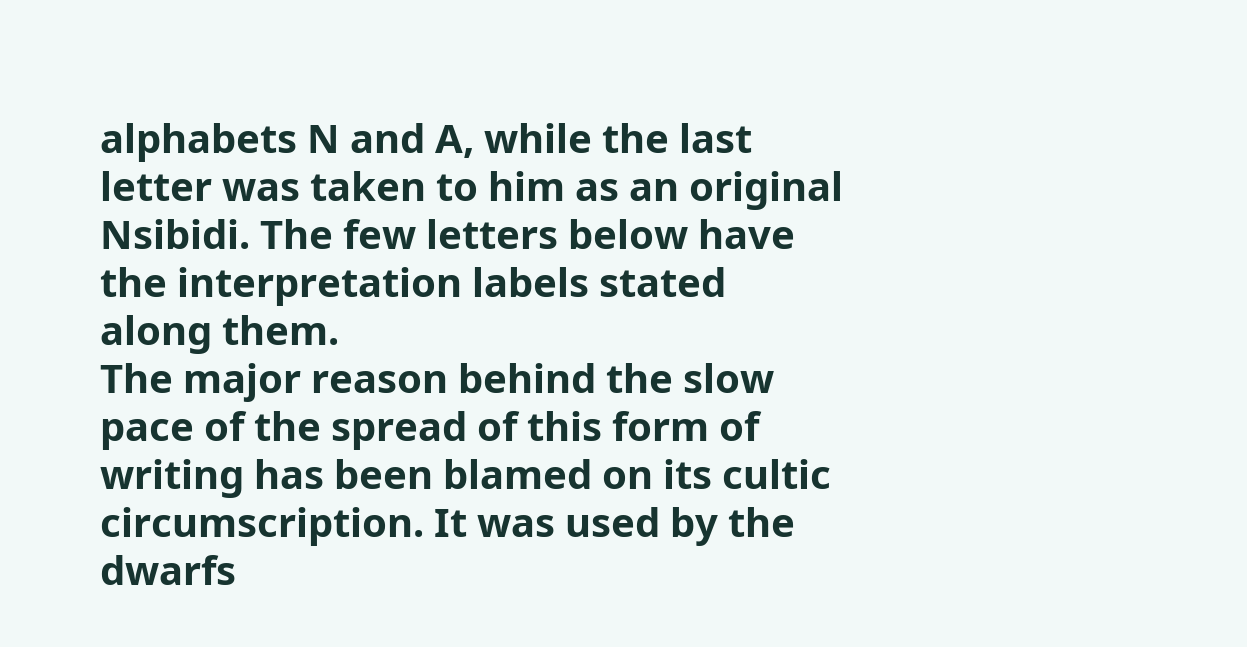alphabets N and A, while the last letter was taken to him as an original Nsibidi. The few letters below have the interpretation labels stated along them.
The major reason behind the slow pace of the spread of this form of writing has been blamed on its cultic circumscription. It was used by the dwarfs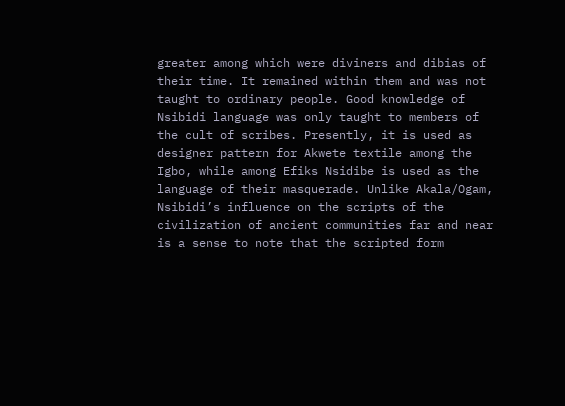greater among which were diviners and dibias of their time. It remained within them and was not taught to ordinary people. Good knowledge of Nsibidi language was only taught to members of the cult of scribes. Presently, it is used as designer pattern for Akwete textile among the Igbo, while among Efiks Nsidibe is used as the language of their masquerade. Unlike Akala/Ogam, Nsibidi’s influence on the scripts of the civilization of ancient communities far and near is a sense to note that the scripted form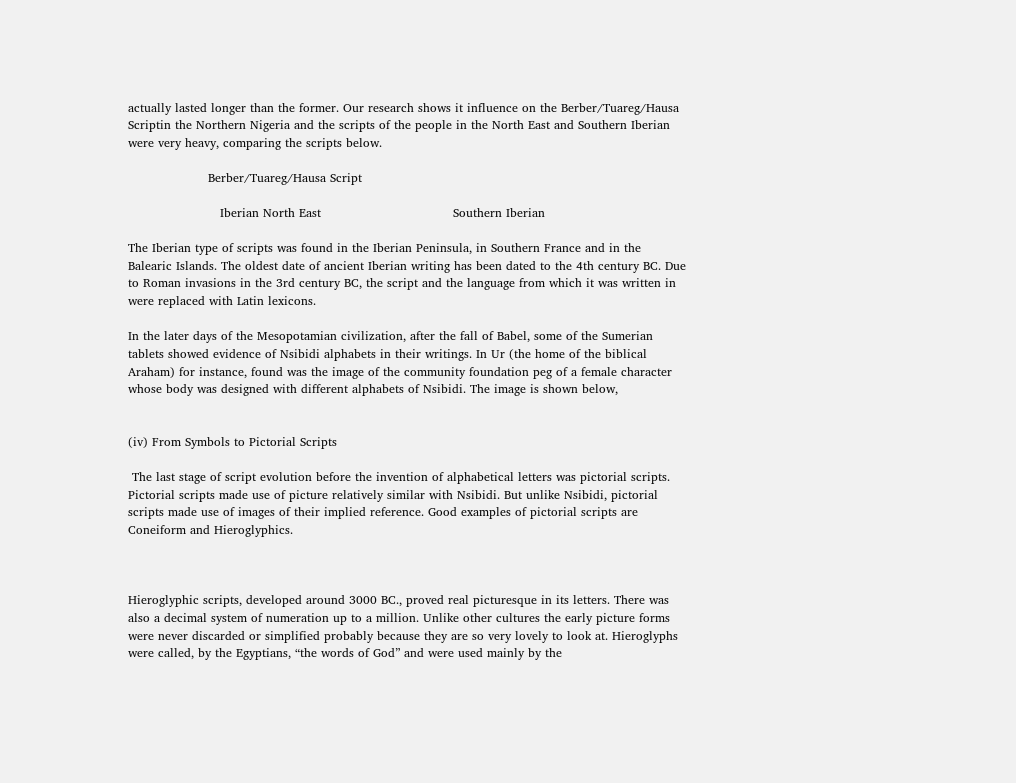actually lasted longer than the former. Our research shows it influence on the Berber/Tuareg/Hausa Scriptin the Northern Nigeria and the scripts of the people in the North East and Southern Iberian were very heavy, comparing the scripts below.

                    Berber/Tuareg/Hausa Script

                       Iberian North East                                 Southern Iberian

The Iberian type of scripts was found in the Iberian Peninsula, in Southern France and in the Balearic Islands. The oldest date of ancient Iberian writing has been dated to the 4th century BC. Due to Roman invasions in the 3rd century BC, the script and the language from which it was written in were replaced with Latin lexicons.

In the later days of the Mesopotamian civilization, after the fall of Babel, some of the Sumerian tablets showed evidence of Nsibidi alphabets in their writings. In Ur (the home of the biblical Araham) for instance, found was the image of the community foundation peg of a female character whose body was designed with different alphabets of Nsibidi. The image is shown below,


(iv) From Symbols to Pictorial Scripts

 The last stage of script evolution before the invention of alphabetical letters was pictorial scripts. Pictorial scripts made use of picture relatively similar with Nsibidi. But unlike Nsibidi, pictorial scripts made use of images of their implied reference. Good examples of pictorial scripts are Coneiform and Hieroglyphics.



Hieroglyphic scripts, developed around 3000 BC., proved real picturesque in its letters. There was also a decimal system of numeration up to a million. Unlike other cultures the early picture forms were never discarded or simplified probably because they are so very lovely to look at. Hieroglyphs were called, by the Egyptians, “the words of God” and were used mainly by the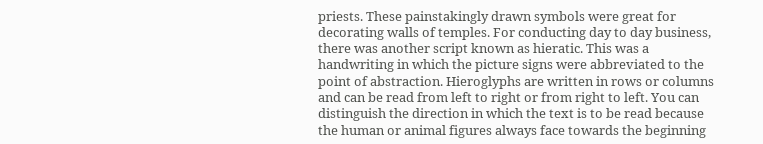priests. These painstakingly drawn symbols were great for decorating walls of temples. For conducting day to day business, there was another script known as hieratic. This was a handwriting in which the picture signs were abbreviated to the point of abstraction. Hieroglyphs are written in rows or columns and can be read from left to right or from right to left. You can distinguish the direction in which the text is to be read because the human or animal figures always face towards the beginning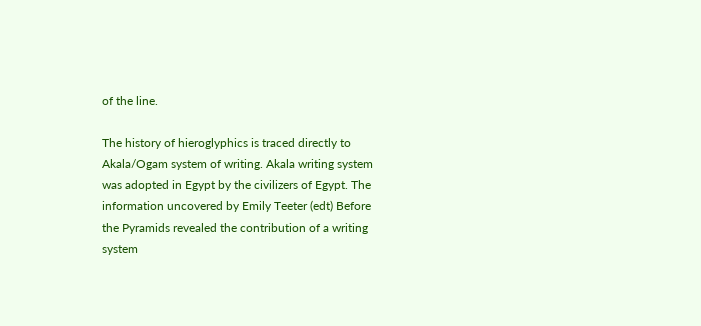of the line.

The history of hieroglyphics is traced directly to Akala/Ogam system of writing. Akala writing system was adopted in Egypt by the civilizers of Egypt. The information uncovered by Emily Teeter (edt) Before the Pyramids revealed the contribution of a writing system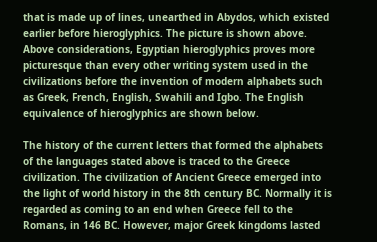that is made up of lines, unearthed in Abydos, which existed earlier before hieroglyphics. The picture is shown above. Above considerations, Egyptian hieroglyphics proves more picturesque than every other writing system used in the civilizations before the invention of modern alphabets such as Greek, French, English, Swahili and Igbo. The English equivalence of hieroglyphics are shown below.

The history of the current letters that formed the alphabets of the languages stated above is traced to the Greece civilization. The civilization of Ancient Greece emerged into the light of world history in the 8th century BC. Normally it is regarded as coming to an end when Greece fell to the Romans, in 146 BC. However, major Greek kingdoms lasted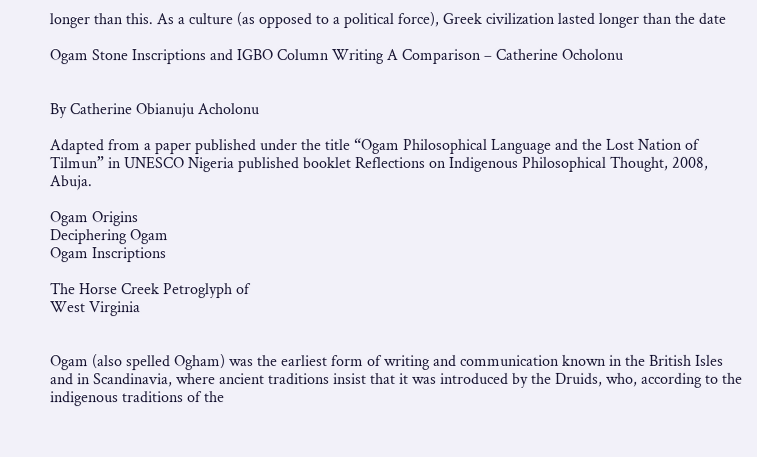longer than this. As a culture (as opposed to a political force), Greek civilization lasted longer than the date

Ogam Stone Inscriptions and IGBO Column Writing A Comparison – Catherine Ocholonu


By Catherine Obianuju Acholonu

Adapted from a paper published under the title “Ogam Philosophical Language and the Lost Nation of Tilmun” in UNESCO Nigeria published booklet Reflections on Indigenous Philosophical Thought, 2008, Abuja.

Ogam Origins
Deciphering Ogam
Ogam Inscriptions

The Horse Creek Petroglyph of
West Virginia


Ogam (also spelled Ogham) was the earliest form of writing and communication known in the British Isles and in Scandinavia, where ancient traditions insist that it was introduced by the Druids, who, according to the indigenous traditions of the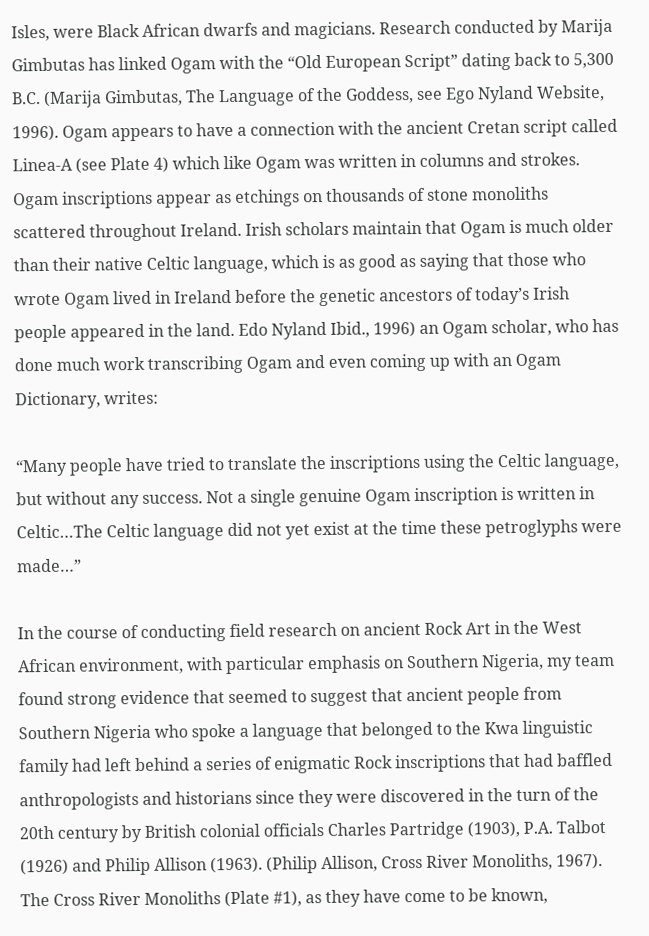Isles, were Black African dwarfs and magicians. Research conducted by Marija Gimbutas has linked Ogam with the “Old European Script” dating back to 5,300 B.C. (Marija Gimbutas, The Language of the Goddess, see Ego Nyland Website, 1996). Ogam appears to have a connection with the ancient Cretan script called Linea-A (see Plate 4) which like Ogam was written in columns and strokes. Ogam inscriptions appear as etchings on thousands of stone monoliths scattered throughout Ireland. Irish scholars maintain that Ogam is much older than their native Celtic language, which is as good as saying that those who wrote Ogam lived in Ireland before the genetic ancestors of today’s Irish people appeared in the land. Edo Nyland Ibid., 1996) an Ogam scholar, who has done much work transcribing Ogam and even coming up with an Ogam Dictionary, writes:

“Many people have tried to translate the inscriptions using the Celtic language, but without any success. Not a single genuine Ogam inscription is written in Celtic…The Celtic language did not yet exist at the time these petroglyphs were made…”

In the course of conducting field research on ancient Rock Art in the West African environment, with particular emphasis on Southern Nigeria, my team found strong evidence that seemed to suggest that ancient people from Southern Nigeria who spoke a language that belonged to the Kwa linguistic family had left behind a series of enigmatic Rock inscriptions that had baffled anthropologists and historians since they were discovered in the turn of the 20th century by British colonial officials Charles Partridge (1903), P.A. Talbot (1926) and Philip Allison (1963). (Philip Allison, Cross River Monoliths, 1967). The Cross River Monoliths (Plate #1), as they have come to be known,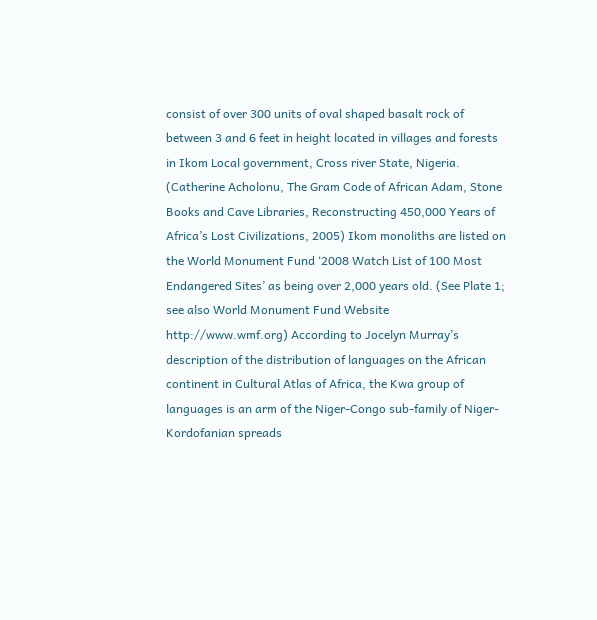consist of over 300 units of oval shaped basalt rock of between 3 and 6 feet in height located in villages and forests in Ikom Local government, Cross river State, Nigeria. (Catherine Acholonu, The Gram Code of African Adam, Stone Books and Cave Libraries, Reconstructing 450,000 Years of Africa’s Lost Civilizations, 2005) Ikom monoliths are listed on the World Monument Fund ‘2008 Watch List of 100 Most Endangered Sites’ as being over 2,000 years old. (See Plate 1; see also World Monument Fund Website http://www.wmf.org) According to Jocelyn Murray’s description of the distribution of languages on the African continent in Cultural Atlas of Africa, the Kwa group of languages is an arm of the Niger-Congo sub-family of Niger-Kordofanian spreads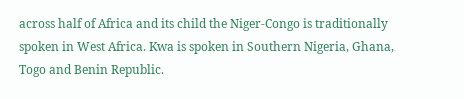across half of Africa and its child the Niger-Congo is traditionally spoken in West Africa. Kwa is spoken in Southern Nigeria, Ghana, Togo and Benin Republic.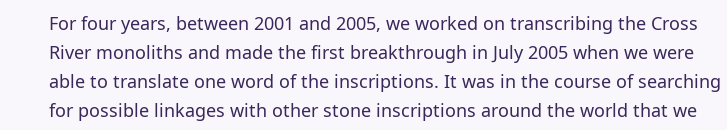For four years, between 2001 and 2005, we worked on transcribing the Cross River monoliths and made the first breakthrough in July 2005 when we were able to translate one word of the inscriptions. It was in the course of searching for possible linkages with other stone inscriptions around the world that we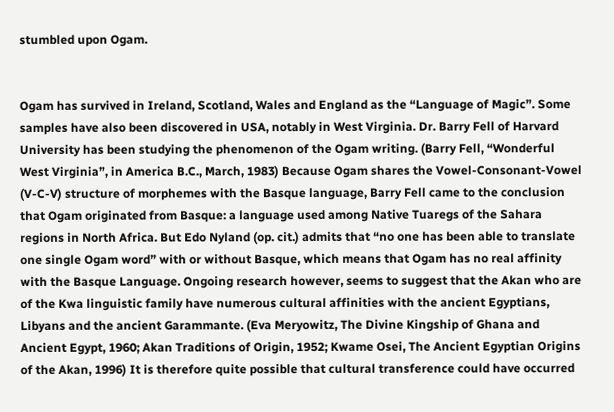stumbled upon Ogam.


Ogam has survived in Ireland, Scotland, Wales and England as the “Language of Magic”. Some samples have also been discovered in USA, notably in West Virginia. Dr. Barry Fell of Harvard University has been studying the phenomenon of the Ogam writing. (Barry Fell, “Wonderful West Virginia”, in America B.C., March, 1983) Because Ogam shares the Vowel-Consonant-Vowel (V-C-V) structure of morphemes with the Basque language, Barry Fell came to the conclusion that Ogam originated from Basque: a language used among Native Tuaregs of the Sahara regions in North Africa. But Edo Nyland (op. cit.) admits that “no one has been able to translate one single Ogam word” with or without Basque, which means that Ogam has no real affinity with the Basque Language. Ongoing research however, seems to suggest that the Akan who are of the Kwa linguistic family have numerous cultural affinities with the ancient Egyptians, Libyans and the ancient Garammante. (Eva Meryowitz, The Divine Kingship of Ghana and Ancient Egypt, 1960; Akan Traditions of Origin, 1952; Kwame Osei, The Ancient Egyptian Origins of the Akan, 1996) It is therefore quite possible that cultural transference could have occurred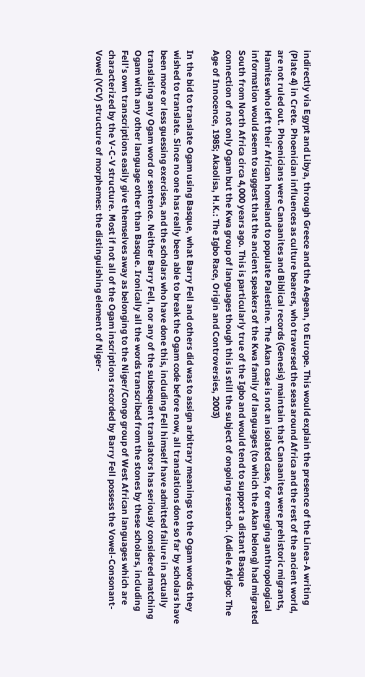indirectly via Egypt and Libya, through Greece and the Aegean, to Europe. This would explain the presence of the Linea-A writing (Plate 4) in Crete. Phoenician influences as culture bearers, who traversed the seas around Africa and the rest of the ancient world, are not ruled out. Phoenicians were Canaanites and Biblical records (Genesis) maintain that Canaanites were prehistoric migrants, Hamites who left their African homeland to populate Palestine. The Akan case is not an isolated case, for emerging anthropological information would seem to suggest that the ancient speakers of the Kwa family of languages (to which the Akan belong) had migrated South from North Africa circa 4,000 years ago. This is particularly true of the Igbo and would tend to support a distant Basque connection of not only Ogam but the Kwa group of languages though this is still the subject of ongoing research. (Adiele Afigbo: The Age of Innocence, 1985; Akaolisa, H.K.: The Igbo Race, Origin and Controversies, 2003)

In the bid to translate Ogam using Basque, what Barry Fell and others did was to assign arbitrary meanings to the Ogam words they wished to translate. Since no one has really been able to break the Ogam code before now, all translations done so far by scholars have been more or less guessing exercises, and the scholars who have done this, including Fell himself have admitted failure in actually translating any Ogam word or sentence. Neither Barry Fell, nor any of the subsequent translators has seriously considered matching Ogam with any other language other than Basque. Ironically all the words transcribed from the stones by these scholars, including Fell’s own transcriptions easily give themselves away as belonging to the Niger/Congo group of West African languages which are characterized by the V-C-V structure. Most if not all of the Ogam inscriptions recorded by Barry Fell possess the Vowel-Consonant-Vowel (VCV) structure of morphemes: the distinguishing element of Niger-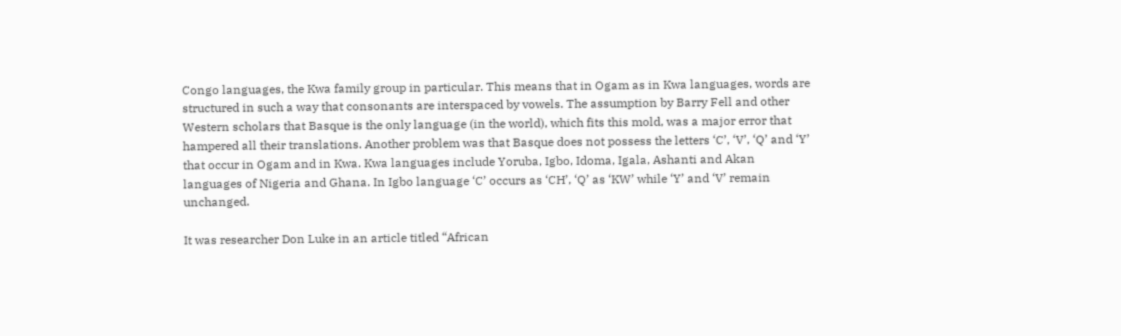Congo languages, the Kwa family group in particular. This means that in Ogam as in Kwa languages, words are structured in such a way that consonants are interspaced by vowels. The assumption by Barry Fell and other Western scholars that Basque is the only language (in the world), which fits this mold, was a major error that hampered all their translations. Another problem was that Basque does not possess the letters ‘C’, ‘V’, ‘Q’ and ‘Y’ that occur in Ogam and in Kwa. Kwa languages include Yoruba, Igbo, Idoma, Igala, Ashanti and Akan languages of Nigeria and Ghana. In Igbo language ‘C’ occurs as ‘CH’, ‘Q’ as ‘KW’ while ‘Y’ and ‘V’ remain unchanged.

It was researcher Don Luke in an article titled “African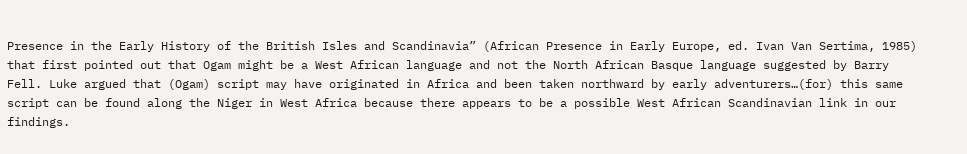Presence in the Early History of the British Isles and Scandinavia” (African Presence in Early Europe, ed. Ivan Van Sertima, 1985) that first pointed out that Ogam might be a West African language and not the North African Basque language suggested by Barry Fell. Luke argued that (Ogam) script may have originated in Africa and been taken northward by early adventurers…(for) this same script can be found along the Niger in West Africa because there appears to be a possible West African Scandinavian link in our findings.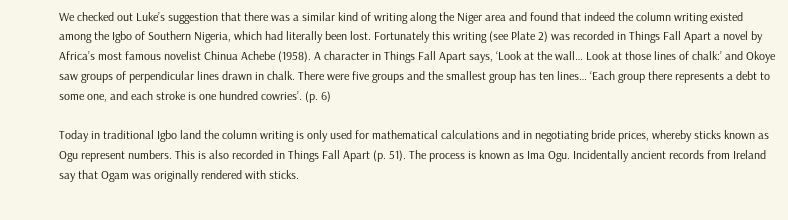We checked out Luke’s suggestion that there was a similar kind of writing along the Niger area and found that indeed the column writing existed among the Igbo of Southern Nigeria, which had literally been lost. Fortunately this writing (see Plate 2) was recorded in Things Fall Apart a novel by Africa’s most famous novelist Chinua Achebe (1958). A character in Things Fall Apart says, ‘Look at the wall… Look at those lines of chalk:’ and Okoye saw groups of perpendicular lines drawn in chalk. There were five groups and the smallest group has ten lines… ‘Each group there represents a debt to some one, and each stroke is one hundred cowries’. (p. 6)

Today in traditional Igbo land the column writing is only used for mathematical calculations and in negotiating bride prices, whereby sticks known as Ogu represent numbers. This is also recorded in Things Fall Apart (p. 51). The process is known as Ima Ogu. Incidentally ancient records from Ireland say that Ogam was originally rendered with sticks.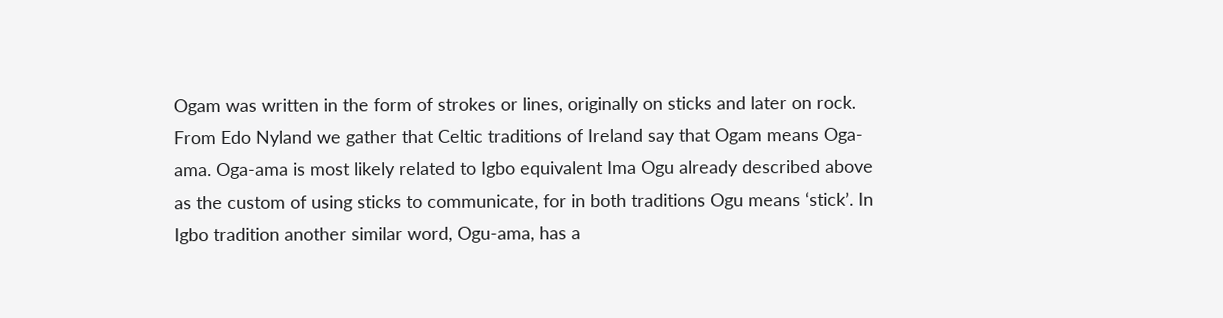Ogam was written in the form of strokes or lines, originally on sticks and later on rock. From Edo Nyland we gather that Celtic traditions of Ireland say that Ogam means Oga-ama. Oga-ama is most likely related to Igbo equivalent Ima Ogu already described above as the custom of using sticks to communicate, for in both traditions Ogu means ‘stick’. In Igbo tradition another similar word, Ogu-ama, has a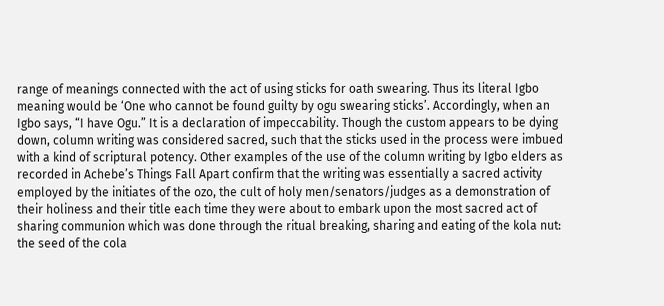range of meanings connected with the act of using sticks for oath swearing. Thus its literal Igbo meaning would be ‘One who cannot be found guilty by ogu swearing sticks’. Accordingly, when an Igbo says, “I have Ogu.” It is a declaration of impeccability. Though the custom appears to be dying down, column writing was considered sacred, such that the sticks used in the process were imbued with a kind of scriptural potency. Other examples of the use of the column writing by Igbo elders as recorded in Achebe’s Things Fall Apart confirm that the writing was essentially a sacred activity employed by the initiates of the ozo, the cult of holy men/senators/judges as a demonstration of their holiness and their title each time they were about to embark upon the most sacred act of sharing communion which was done through the ritual breaking, sharing and eating of the kola nut: the seed of the cola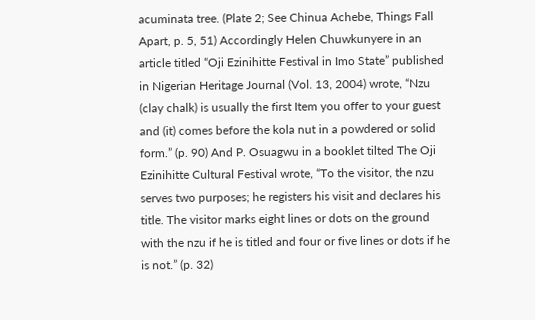acuminata tree. (Plate 2; See Chinua Achebe, Things Fall Apart, p. 5, 51) Accordingly Helen Chuwkunyere in an article titled “Oji Ezinihitte Festival in Imo State” published in Nigerian Heritage Journal (Vol. 13, 2004) wrote, “Nzu (clay chalk) is usually the first Item you offer to your guest and (it) comes before the kola nut in a powdered or solid form.” (p. 90) And P. Osuagwu in a booklet tilted The Oji Ezinihitte Cultural Festival wrote, “To the visitor, the nzu serves two purposes; he registers his visit and declares his title. The visitor marks eight lines or dots on the ground with the nzu if he is titled and four or five lines or dots if he is not.” (p. 32)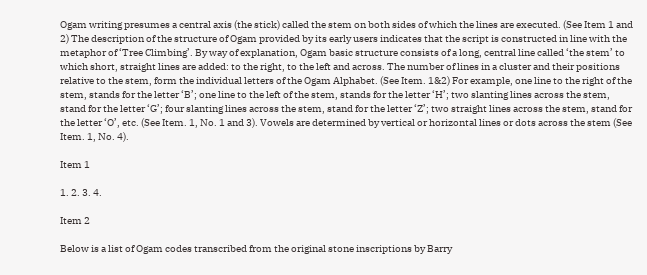Ogam writing presumes a central axis (the stick) called the stem on both sides of which the lines are executed. (See Item 1 and 2) The description of the structure of Ogam provided by its early users indicates that the script is constructed in line with the metaphor of ‘Tree Climbing’. By way of explanation, Ogam basic structure consists of a long, central line called ‘the stem’ to which short, straight lines are added: to the right, to the left and across. The number of lines in a cluster and their positions relative to the stem, form the individual letters of the Ogam Alphabet. (See Item. 1&2) For example, one line to the right of the stem, stands for the letter ‘B’; one line to the left of the stem, stands for the letter ‘H’; two slanting lines across the stem, stand for the letter ‘G’; four slanting lines across the stem, stand for the letter ‘Z’; two straight lines across the stem, stand for the letter ‘O’, etc. (See Item. 1, No. 1 and 3). Vowels are determined by vertical or horizontal lines or dots across the stem (See Item. 1, No. 4).

Item 1

1. 2. 3. 4.

Item 2

Below is a list of Ogam codes transcribed from the original stone inscriptions by Barry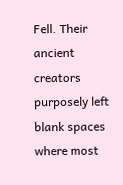Fell. Their ancient creators purposely left blank spaces where most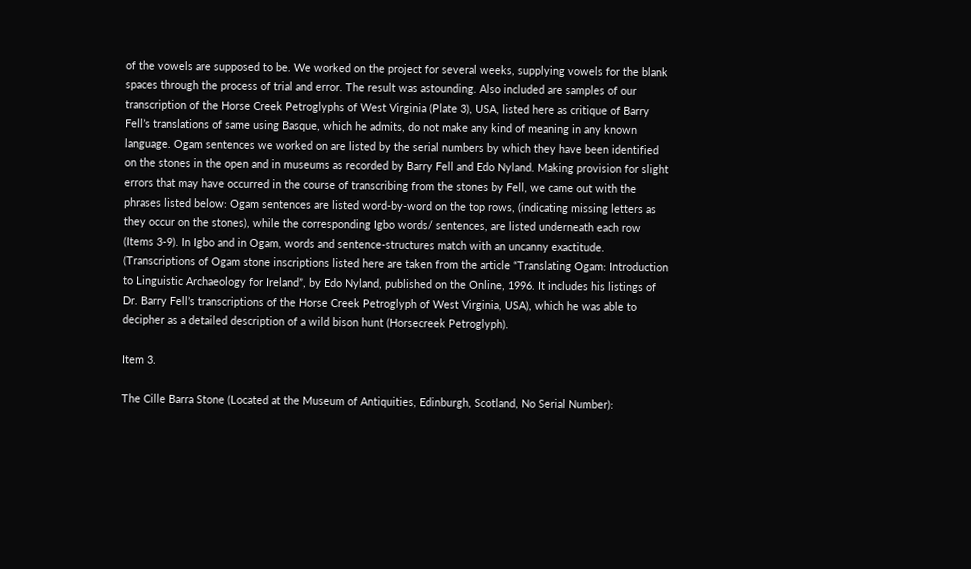of the vowels are supposed to be. We worked on the project for several weeks, supplying vowels for the blank spaces through the process of trial and error. The result was astounding. Also included are samples of our transcription of the Horse Creek Petroglyphs of West Virginia (Plate 3), USA, listed here as critique of Barry Fell’s translations of same using Basque, which he admits, do not make any kind of meaning in any known language. Ogam sentences we worked on are listed by the serial numbers by which they have been identified on the stones in the open and in museums as recorded by Barry Fell and Edo Nyland. Making provision for slight errors that may have occurred in the course of transcribing from the stones by Fell, we came out with the phrases listed below: Ogam sentences are listed word-by-word on the top rows, (indicating missing letters as they occur on the stones), while the corresponding Igbo words/ sentences, are listed underneath each row (Items 3-9). In Igbo and in Ogam, words and sentence-structures match with an uncanny exactitude. (Transcriptions of Ogam stone inscriptions listed here are taken from the article “Translating Ogam: Introduction to Linguistic Archaeology for Ireland”, by Edo Nyland, published on the Online, 1996. It includes his listings of Dr. Barry Fell’s transcriptions of the Horse Creek Petroglyph of West Virginia, USA), which he was able to decipher as a detailed description of a wild bison hunt (Horsecreek Petroglyph).

Item 3.

The Cille Barra Stone (Located at the Museum of Antiquities, Edinburgh, Scotland, No Serial Number):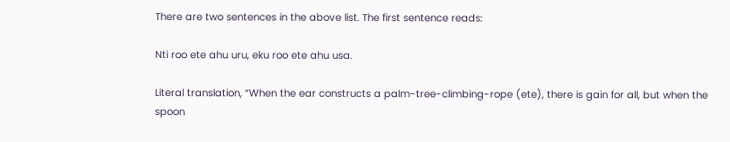There are two sentences in the above list. The first sentence reads:

Nti roo ete ahu uru, eku roo ete ahu usa.

Literal translation, “When the ear constructs a palm-tree-climbing-rope (ete), there is gain for all, but when the spoon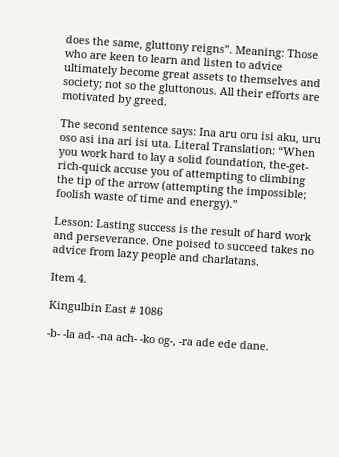does the same, gluttony reigns”. Meaning: Those who are keen to learn and listen to advice ultimately become great assets to themselves and society; not so the gluttonous. All their efforts are motivated by greed.

The second sentence says: Ina aru oru isi aku, uru oso asi ina ari isi uta. Literal Translation: “When you work hard to lay a solid foundation, the-get-rich-quick accuse you of attempting to climbing the tip of the arrow (attempting the impossible; foolish waste of time and energy).”

Lesson: Lasting success is the result of hard work and perseverance. One poised to succeed takes no advice from lazy people and charlatans.

Item 4.

Kingulbin East # 1086

-b- -la ad- -na ach- -ko og-, -ra ade ede dane.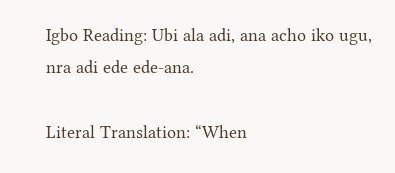Igbo Reading: Ubi ala adi, ana acho iko ugu, nra adi ede ede-ana.

Literal Translation: “When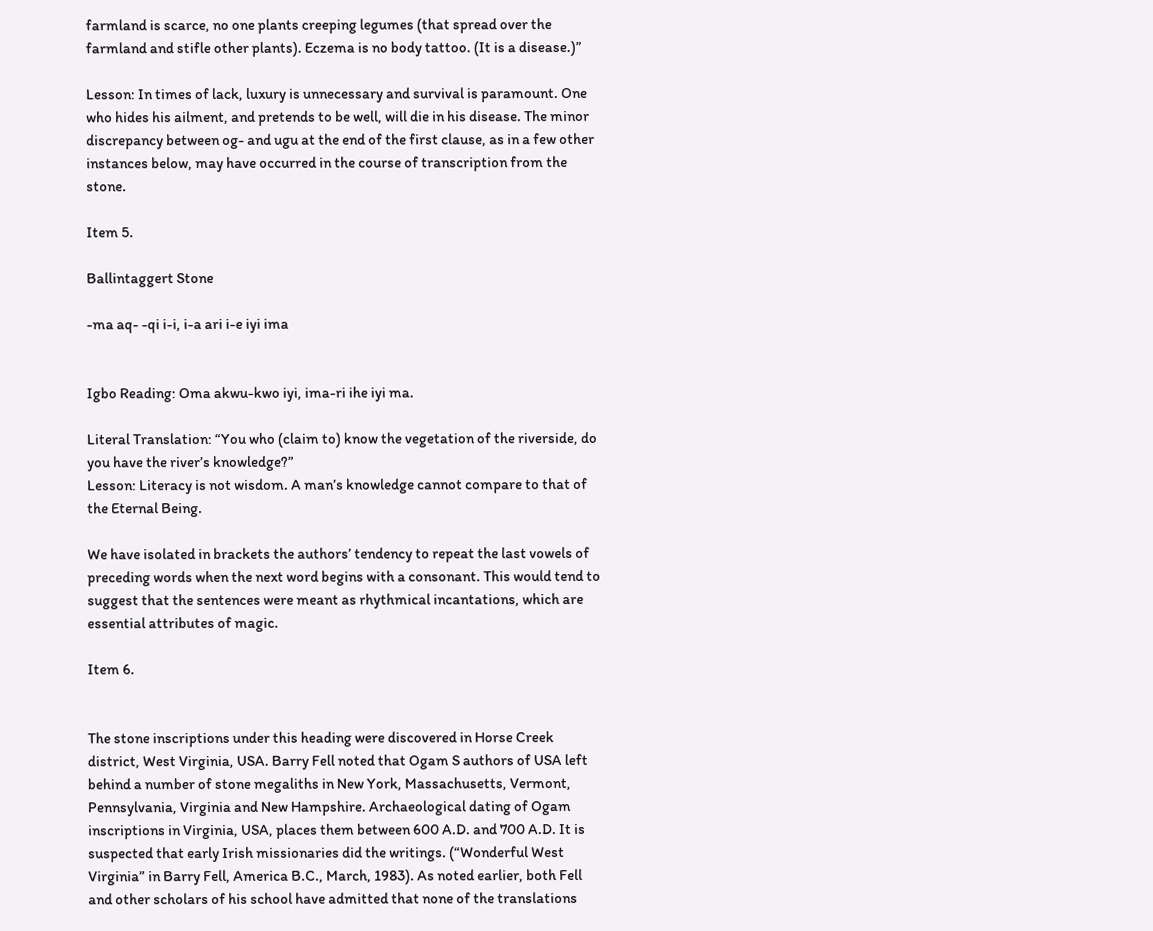farmland is scarce, no one plants creeping legumes (that spread over the farmland and stifle other plants). Eczema is no body tattoo. (It is a disease.)”

Lesson: In times of lack, luxury is unnecessary and survival is paramount. One who hides his ailment, and pretends to be well, will die in his disease. The minor discrepancy between og- and ugu at the end of the first clause, as in a few other instances below, may have occurred in the course of transcription from the stone.

Item 5.

Ballintaggert Stone

-ma aq- -qi i-i, i-a ari i-e iyi ima


Igbo Reading: Oma akwu-kwo iyi, ima-ri ihe iyi ma.

Literal Translation: “You who (claim to) know the vegetation of the riverside, do you have the river’s knowledge?”
Lesson: Literacy is not wisdom. A man’s knowledge cannot compare to that of the Eternal Being.

We have isolated in brackets the authors’ tendency to repeat the last vowels of preceding words when the next word begins with a consonant. This would tend to suggest that the sentences were meant as rhythmical incantations, which are essential attributes of magic.

Item 6.


The stone inscriptions under this heading were discovered in Horse Creek district, West Virginia, USA. Barry Fell noted that Ogam S authors of USA left behind a number of stone megaliths in New York, Massachusetts, Vermont, Pennsylvania, Virginia and New Hampshire. Archaeological dating of Ogam inscriptions in Virginia, USA, places them between 600 A.D. and 700 A.D. It is suspected that early Irish missionaries did the writings. (“Wonderful West Virginia” in Barry Fell, America B.C., March, 1983). As noted earlier, both Fell and other scholars of his school have admitted that none of the translations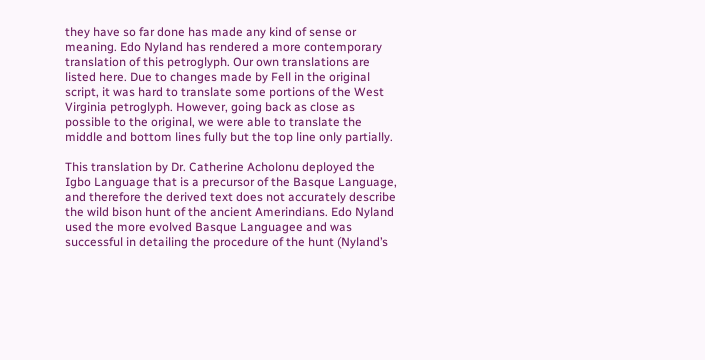they have so far done has made any kind of sense or meaning. Edo Nyland has rendered a more contemporary translation of this petroglyph. Our own translations are listed here. Due to changes made by Fell in the original script, it was hard to translate some portions of the West Virginia petroglyph. However, going back as close as possible to the original, we were able to translate the middle and bottom lines fully but the top line only partially.

This translation by Dr. Catherine Acholonu deployed the Igbo Language that is a precursor of the Basque Language, and therefore the derived text does not accurately describe the wild bison hunt of the ancient Amerindians. Edo Nyland used the more evolved Basque Languagee and was successful in detailing the procedure of the hunt (Nyland’s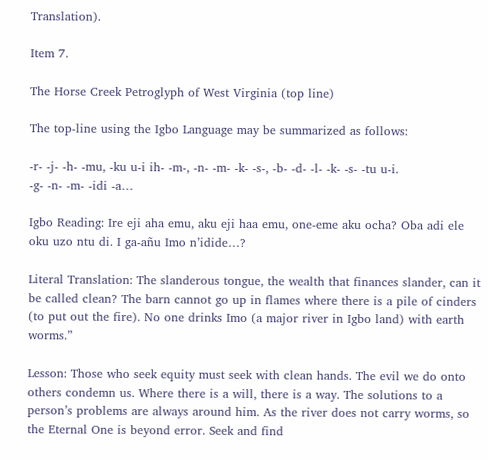Translation).

Item 7.

The Horse Creek Petroglyph of West Virginia (top line)

The top-line using the Igbo Language may be summarized as follows:

-r- -j- -h- -mu, -ku u-i ih- -m-, -n- -m- -k- -s-, -b- -d- -l- -k- -s- -tu u-i.
-g- -n- -m- -idi -a…

Igbo Reading: Ire eji aha emu, aku eji haa emu, one-eme aku ocha? Oba adi ele oku uzo ntu di. I ga-añu Imo n’idide…?

Literal Translation: The slanderous tongue, the wealth that finances slander, can it be called clean? The barn cannot go up in flames where there is a pile of cinders (to put out the fire). No one drinks Imo (a major river in Igbo land) with earth worms.”

Lesson: Those who seek equity must seek with clean hands. The evil we do onto others condemn us. Where there is a will, there is a way. The solutions to a person’s problems are always around him. As the river does not carry worms, so the Eternal One is beyond error. Seek and find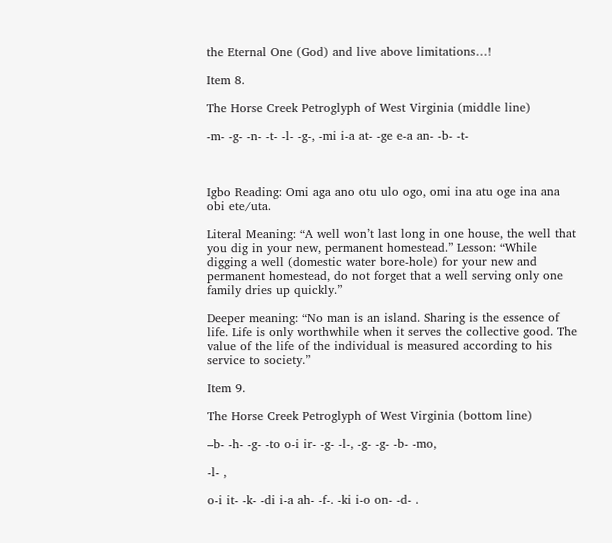the Eternal One (God) and live above limitations…!

Item 8.

The Horse Creek Petroglyph of West Virginia (middle line)

-m- -g- -n- -t- -l- -g-, -mi i-a at- -ge e-a an- -b- -t-



Igbo Reading: Omi aga ano otu ulo ogo, omi ina atu oge ina ana obi ete/uta.

Literal Meaning: “A well won’t last long in one house, the well that you dig in your new, permanent homestead.” Lesson: “While digging a well (domestic water bore-hole) for your new and permanent homestead, do not forget that a well serving only one family dries up quickly.”

Deeper meaning: “No man is an island. Sharing is the essence of life. Life is only worthwhile when it serves the collective good. The value of the life of the individual is measured according to his service to society.”

Item 9.

The Horse Creek Petroglyph of West Virginia (bottom line)

–b- -h- -g- -to o-i ir- -g- -l-, -g- -g- -b- -mo,

-l- ,

o-i it- -k- -di i-a ah- -f-. -ki i-o on- -d- .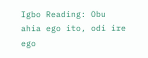Igbo Reading: Obu ahia ego ito, odi ire ego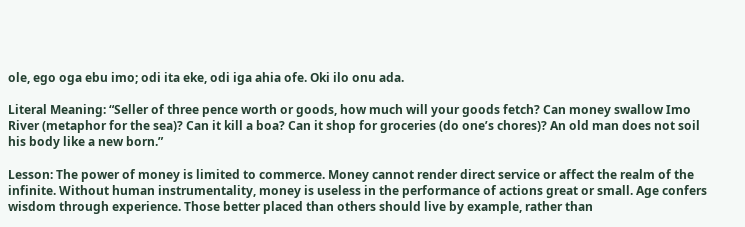ole, ego oga ebu imo; odi ita eke, odi iga ahia ofe. Oki ilo onu ada.

Literal Meaning: “Seller of three pence worth or goods, how much will your goods fetch? Can money swallow Imo River (metaphor for the sea)? Can it kill a boa? Can it shop for groceries (do one’s chores)? An old man does not soil his body like a new born.”

Lesson: The power of money is limited to commerce. Money cannot render direct service or affect the realm of the infinite. Without human instrumentality, money is useless in the performance of actions great or small. Age confers wisdom through experience. Those better placed than others should live by example, rather than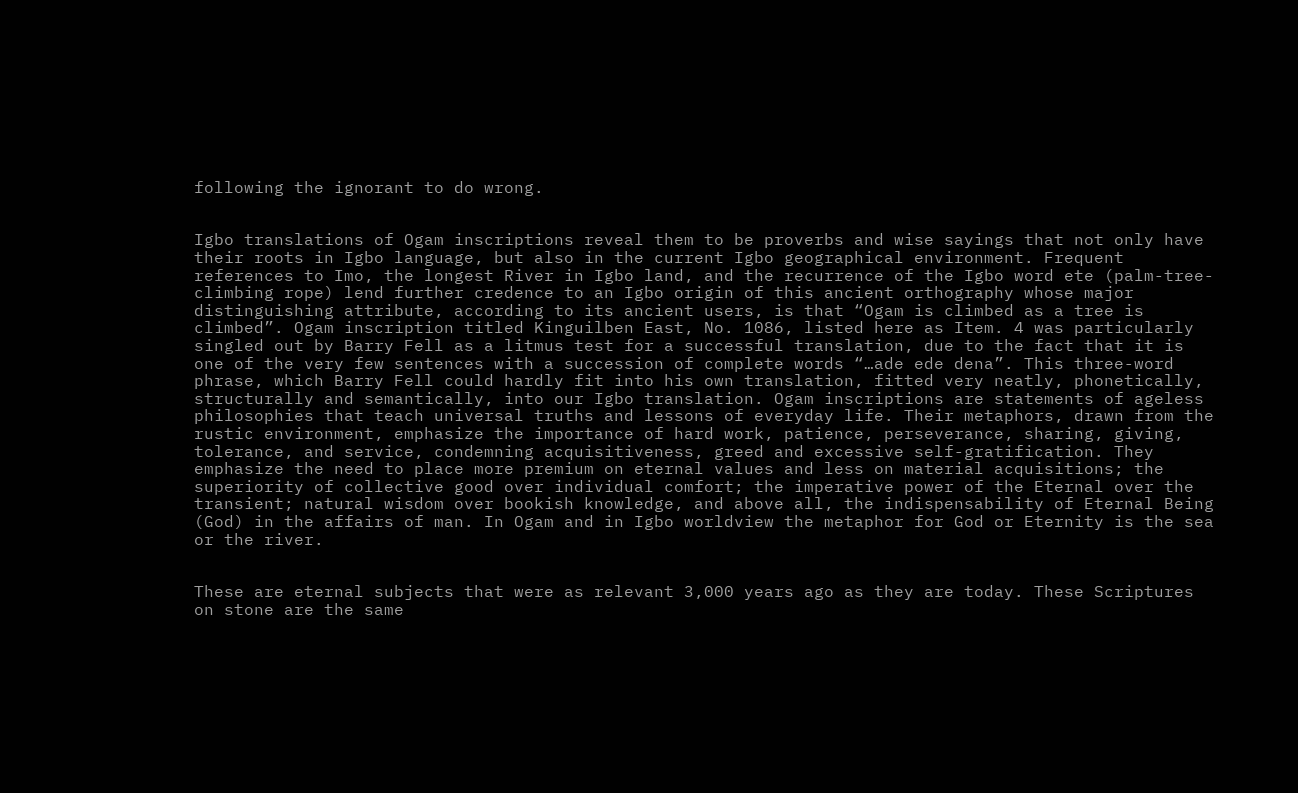following the ignorant to do wrong.


Igbo translations of Ogam inscriptions reveal them to be proverbs and wise sayings that not only have their roots in Igbo language, but also in the current Igbo geographical environment. Frequent references to Imo, the longest River in Igbo land, and the recurrence of the Igbo word ete (palm-tree-climbing rope) lend further credence to an Igbo origin of this ancient orthography whose major distinguishing attribute, according to its ancient users, is that “Ogam is climbed as a tree is climbed”. Ogam inscription titled Kinguilben East, No. 1086, listed here as Item. 4 was particularly singled out by Barry Fell as a litmus test for a successful translation, due to the fact that it is one of the very few sentences with a succession of complete words “…ade ede dena”. This three-word phrase, which Barry Fell could hardly fit into his own translation, fitted very neatly, phonetically, structurally and semantically, into our Igbo translation. Ogam inscriptions are statements of ageless philosophies that teach universal truths and lessons of everyday life. Their metaphors, drawn from the rustic environment, emphasize the importance of hard work, patience, perseverance, sharing, giving, tolerance, and service, condemning acquisitiveness, greed and excessive self-gratification. They emphasize the need to place more premium on eternal values and less on material acquisitions; the superiority of collective good over individual comfort; the imperative power of the Eternal over the transient; natural wisdom over bookish knowledge, and above all, the indispensability of Eternal Being (God) in the affairs of man. In Ogam and in Igbo worldview the metaphor for God or Eternity is the sea or the river.


These are eternal subjects that were as relevant 3,000 years ago as they are today. These Scriptures on stone are the same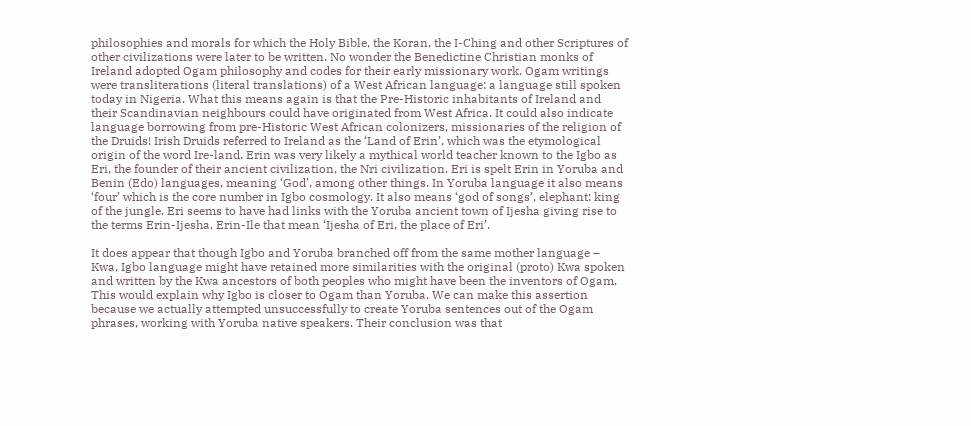philosophies and morals for which the Holy Bible, the Koran, the I-Ching and other Scriptures of other civilizations were later to be written. No wonder the Benedictine Christian monks of Ireland adopted Ogam philosophy and codes for their early missionary work. Ogam writings were transliterations (literal translations) of a West African language: a language still spoken today in Nigeria. What this means again is that the Pre-Historic inhabitants of Ireland and their Scandinavian neighbours could have originated from West Africa. It could also indicate language borrowing from pre-Historic West African colonizers, missionaries of the religion of the Druids! Irish Druids referred to Ireland as the ‘Land of Erin’, which was the etymological origin of the word Ire-land. Erin was very likely a mythical world teacher known to the Igbo as Eri, the founder of their ancient civilization, the Nri civilization. Eri is spelt Erin in Yoruba and Benin (Edo) languages, meaning ‘God’, among other things. In Yoruba language it also means ‘four’ which is the core number in Igbo cosmology. It also means ‘god of songs’, elephant: king of the jungle. Eri seems to have had links with the Yoruba ancient town of Ijesha giving rise to the terms Erin-Ijesha, Erin-Ile that mean ‘Ijesha of Eri, the place of Eri’.

It does appear that though Igbo and Yoruba branched off from the same mother language – Kwa, Igbo language might have retained more similarities with the original (proto) Kwa spoken and written by the Kwa ancestors of both peoples who might have been the inventors of Ogam. This would explain why Igbo is closer to Ogam than Yoruba. We can make this assertion because we actually attempted unsuccessfully to create Yoruba sentences out of the Ogam phrases, working with Yoruba native speakers. Their conclusion was that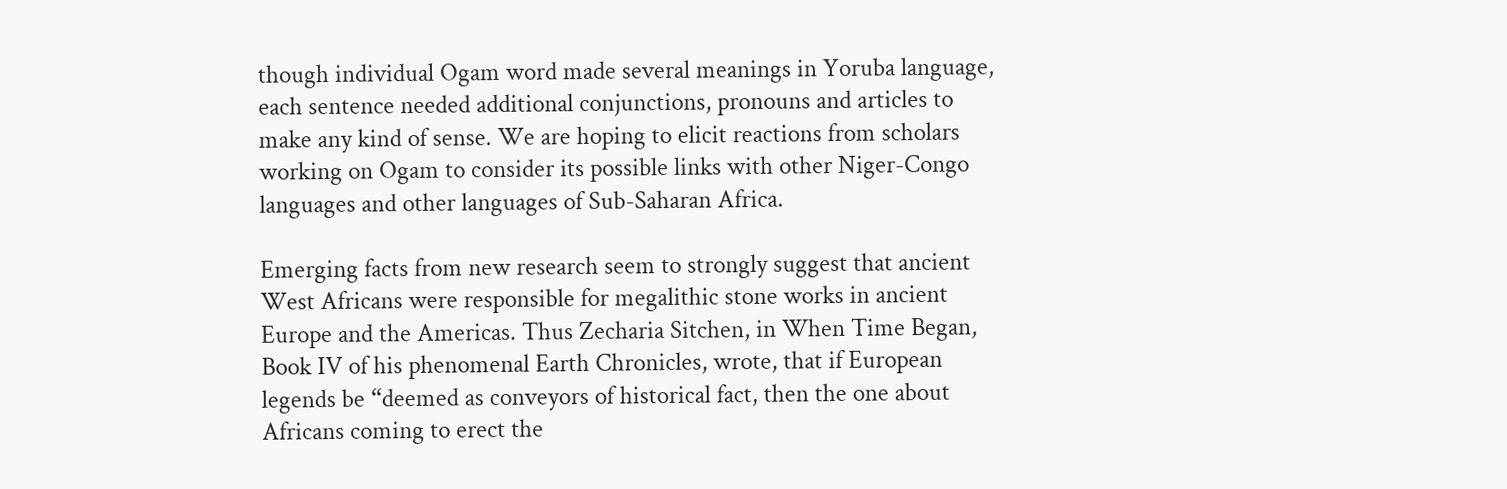though individual Ogam word made several meanings in Yoruba language, each sentence needed additional conjunctions, pronouns and articles to make any kind of sense. We are hoping to elicit reactions from scholars working on Ogam to consider its possible links with other Niger-Congo languages and other languages of Sub-Saharan Africa.

Emerging facts from new research seem to strongly suggest that ancient West Africans were responsible for megalithic stone works in ancient Europe and the Americas. Thus Zecharia Sitchen, in When Time Began, Book IV of his phenomenal Earth Chronicles, wrote, that if European legends be “deemed as conveyors of historical fact, then the one about Africans coming to erect the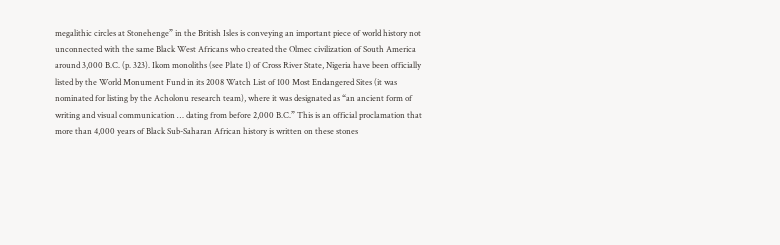megalithic circles at Stonehenge” in the British Isles is conveying an important piece of world history not unconnected with the same Black West Africans who created the Olmec civilization of South America around 3,000 B.C. (p. 323). Ikom monoliths (see Plate 1) of Cross River State, Nigeria have been officially listed by the World Monument Fund in its 2008 Watch List of 100 Most Endangered Sites (it was nominated for listing by the Acholonu research team), where it was designated as “an ancient form of writing and visual communication … dating from before 2,000 B.C.” This is an official proclamation that more than 4,000 years of Black Sub-Saharan African history is written on these stones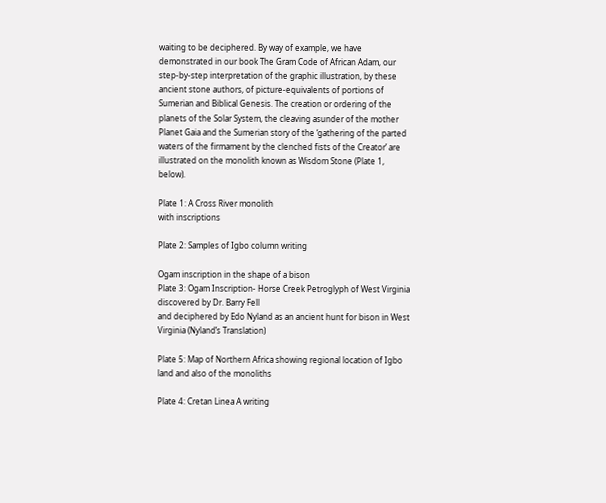waiting to be deciphered. By way of example, we have demonstrated in our book The Gram Code of African Adam, our step-by-step interpretation of the graphic illustration, by these ancient stone authors, of picture-equivalents of portions of Sumerian and Biblical Genesis. The creation or ordering of the planets of the Solar System, the cleaving asunder of the mother Planet Gaia and the Sumerian story of the ‘gathering of the parted waters of the firmament by the clenched fists of the Creator’ are illustrated on the monolith known as Wisdom Stone (Plate 1, below).

Plate 1: A Cross River monolith
with inscriptions

Plate 2: Samples of Igbo column writing

Ogam inscription in the shape of a bison
Plate 3: Ogam Inscription- Horse Creek Petroglyph of West Virginia discovered by Dr. Barry Fell
and deciphered by Edo Nyland as an ancient hunt for bison in West Virginia (Nyland’s Translation)

Plate 5: Map of Northern Africa showing regional location of Igbo land and also of the monoliths

Plate 4: Cretan Linea A writing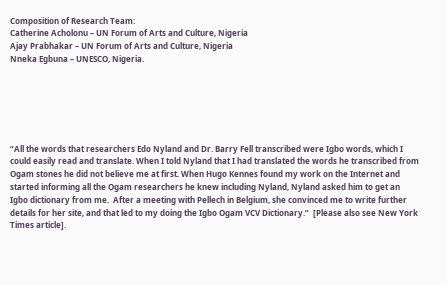Composition of Research Team:
Catherine Acholonu – UN Forum of Arts and Culture, Nigeria
Ajay Prabhakar – UN Forum of Arts and Culture, Nigeria
Nneka Egbuna – UNESCO, Nigeria.






“All the words that researchers Edo Nyland and Dr. Barry Fell transcribed were Igbo words, which I could easily read and translate. When I told Nyland that I had translated the words he transcribed from Ogam stones he did not believe me at first. When Hugo Kennes found my work on the Internet and started informing all the Ogam researchers he knew including Nyland, Nyland asked him to get an Igbo dictionary from me.  After a meeting with Pellech in Belgium, she convinced me to write further details for her site, and that led to my doing the Igbo Ogam VCV Dictionary.”  [Please also see New York Times article].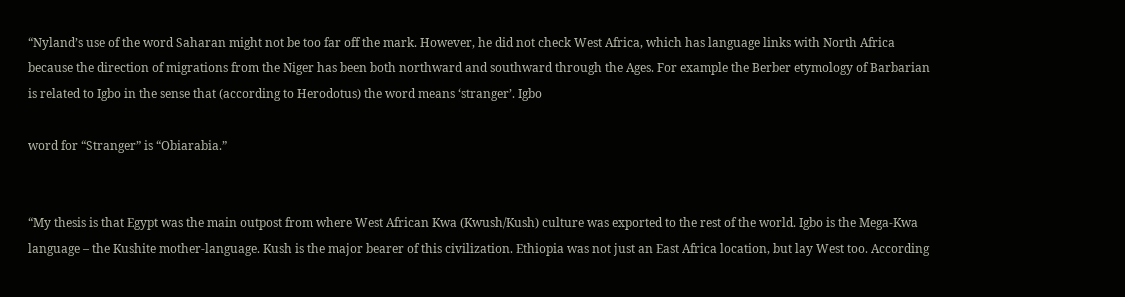“Nyland’s use of the word Saharan might not be too far off the mark. However, he did not check West Africa, which has language links with North Africa because the direction of migrations from the Niger has been both northward and southward through the Ages. For example the Berber etymology of Barbarian is related to Igbo in the sense that (according to Herodotus) the word means ‘stranger’. Igbo

word for “Stranger” is “Obiarabia.”


“My thesis is that Egypt was the main outpost from where West African Kwa (Kwush/Kush) culture was exported to the rest of the world. Igbo is the Mega-Kwa language – the Kushite mother-language. Kush is the major bearer of this civilization. Ethiopia was not just an East Africa location, but lay West too. According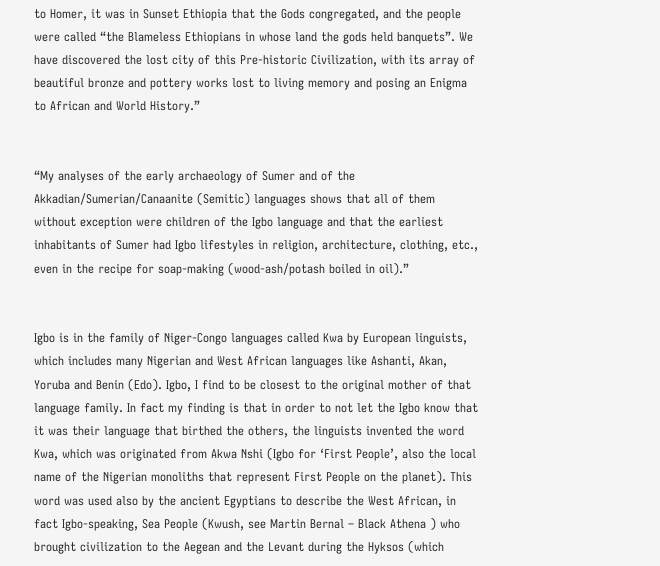to Homer, it was in Sunset Ethiopia that the Gods congregated, and the people were called “the Blameless Ethiopians in whose land the gods held banquets”. We have discovered the lost city of this Pre-historic Civilization, with its array of beautiful bronze and pottery works lost to living memory and posing an Enigma to African and World History.”


“My analyses of the early archaeology of Sumer and of the Akkadian/Sumerian/Canaanite (Semitic) languages shows that all of them without exception were children of the Igbo language and that the earliest inhabitants of Sumer had Igbo lifestyles in religion, architecture, clothing, etc., even in the recipe for soap-making (wood-ash/potash boiled in oil).”


Igbo is in the family of Niger-Congo languages called Kwa by European linguists, which includes many Nigerian and West African languages like Ashanti, Akan, Yoruba and Benin (Edo). Igbo, I find to be closest to the original mother of that language family. In fact my finding is that in order to not let the Igbo know that it was their language that birthed the others, the linguists invented the word Kwa, which was originated from Akwa Nshi (Igbo for ‘First People’, also the local name of the Nigerian monoliths that represent First People on the planet). This word was used also by the ancient Egyptians to describe the West African, in fact Igbo-speaking, Sea People (Kwush, see Martin Bernal – Black Athena ) who brought civilization to the Aegean and the Levant during the Hyksos (which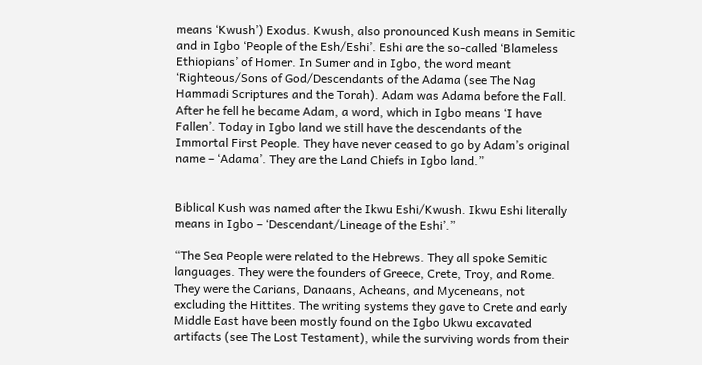means ‘Kwush’) Exodus. Kwush, also pronounced Kush means in Semitic and in Igbo ‘People of the Esh/Eshi’. Eshi are the so-called ‘Blameless Ethiopians’ of Homer. In Sumer and in Igbo, the word meant ‘Righteous/Sons of God/Descendants of the Adama (see The Nag Hammadi Scriptures and the Torah). Adam was Adama before the Fall. After he fell he became Adam, a word, which in Igbo means ‘I have Fallen’. Today in Igbo land we still have the descendants of the Immortal First People. They have never ceased to go by Adam’s original name – ‘Adama’. They are the Land Chiefs in Igbo land.”


Biblical Kush was named after the Ikwu Eshi/Kwush. Ikwu Eshi literally means in Igbo – ‘Descendant/Lineage of the Eshi’.”

“The Sea People were related to the Hebrews. They all spoke Semitic languages. They were the founders of Greece, Crete, Troy, and Rome. They were the Carians, Danaans, Acheans, and Myceneans, not excluding the Hittites. The writing systems they gave to Crete and early Middle East have been mostly found on the Igbo Ukwu excavated artifacts (see The Lost Testament), while the surviving words from their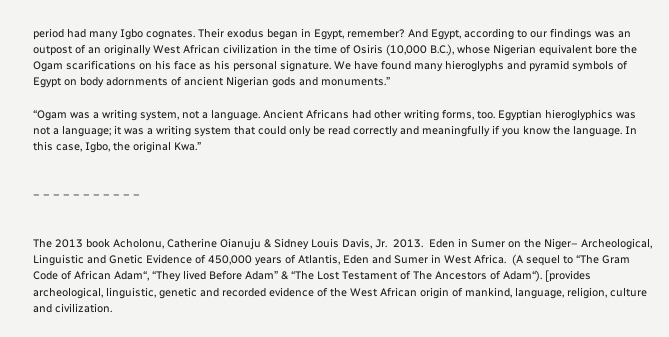period had many Igbo cognates. Their exodus began in Egypt, remember? And Egypt, according to our findings was an outpost of an originally West African civilization in the time of Osiris (10,000 B.C.), whose Nigerian equivalent bore the Ogam scarifications on his face as his personal signature. We have found many hieroglyphs and pyramid symbols of Egypt on body adornments of ancient Nigerian gods and monuments.”

“Ogam was a writing system, not a language. Ancient Africans had other writing forms, too. Egyptian hieroglyphics was not a language; it was a writing system that could only be read correctly and meaningfully if you know the language. In this case, Igbo, the original Kwa.”


– – – – – – – – – – –


The 2013 book Acholonu, Catherine Oianuju & Sidney Louis Davis, Jr.  2013.  Eden in Sumer on the Niger– Archeological, Linguistic and Gnetic Evidence of 450,000 years of Atlantis, Eden and Sumer in West Africa.  (A sequel to “The Gram Code of African Adam“, “They lived Before Adam” & “The Lost Testament of The Ancestors of Adam“). [provides archeological, linguistic, genetic and recorded evidence of the West African origin of mankind, language, religion, culture and civilization.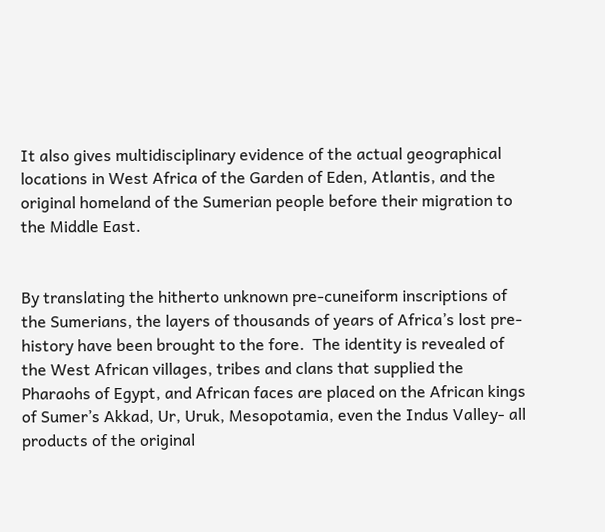It also gives multidisciplinary evidence of the actual geographical locations in West Africa of the Garden of Eden, Atlantis, and the original homeland of the Sumerian people before their migration to the Middle East.


By translating the hitherto unknown pre-cuneiform inscriptions of the Sumerians, the layers of thousands of years of Africa’s lost pre-history have been brought to the fore.  The identity is revealed of the West African villages, tribes and clans that supplied the Pharaohs of Egypt, and African faces are placed on the African kings of Sumer’s Akkad, Ur, Uruk, Mesopotamia, even the Indus Valley- all products of the original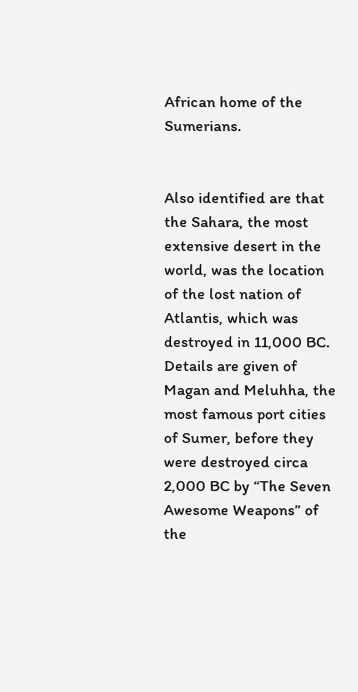African home of the Sumerians.


Also identified are that the Sahara, the most extensive desert in the world, was the location of the lost nation of Atlantis, which was destroyed in 11,000 BC.  Details are given of Magan and Meluhha, the most famous port cities of Sumer, before they were destroyed circa 2,000 BC by “The Seven Awesome Weapons” of the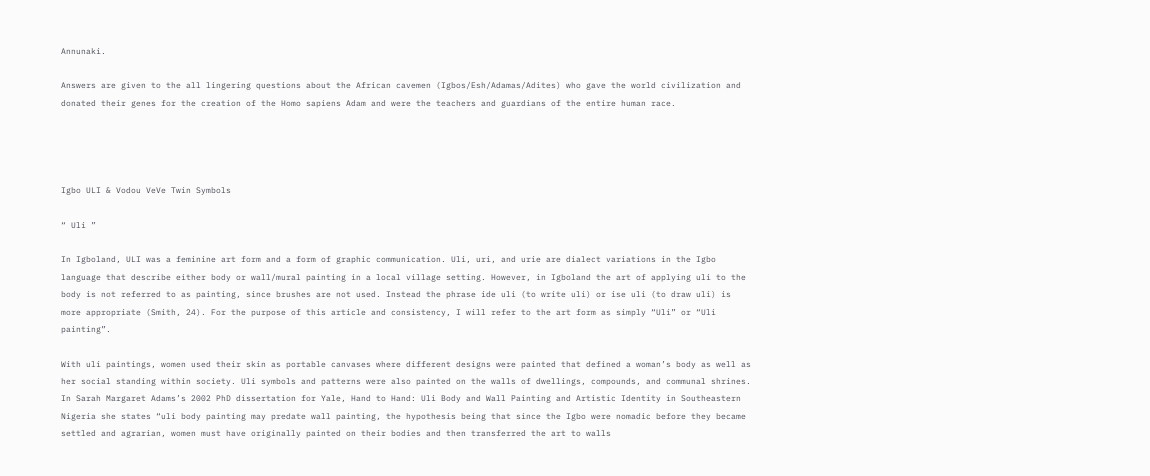Annunaki.

Answers are given to the all lingering questions about the African cavemen (Igbos/Esh/Adamas/Adites) who gave the world civilization and donated their genes for the creation of the Homo sapiens Adam and were the teachers and guardians of the entire human race.




Igbo ULI & Vodou VeVe Twin Symbols

“ Uli ”

In Igboland, ULI was a feminine art form and a form of graphic communication. Uli, uri, and urie are dialect variations in the Igbo language that describe either body or wall/mural painting in a local village setting. However, in Igboland the art of applying uli to the body is not referred to as painting, since brushes are not used. Instead the phrase ide uli (to write uli) or ise uli (to draw uli) is more appropriate (Smith, 24). For the purpose of this article and consistency, I will refer to the art form as simply “Uli” or “Uli painting”.

With uli paintings, women used their skin as portable canvases where different designs were painted that defined a woman’s body as well as her social standing within society. Uli symbols and patterns were also painted on the walls of dwellings, compounds, and communal shrines. In Sarah Margaret Adams’s 2002 PhD dissertation for Yale, Hand to Hand: Uli Body and Wall Painting and Artistic Identity in Southeastern Nigeria she states “uli body painting may predate wall painting, the hypothesis being that since the Igbo were nomadic before they became settled and agrarian, women must have originally painted on their bodies and then transferred the art to walls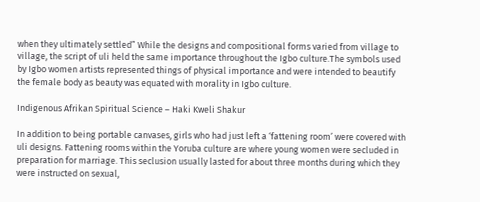when they ultimately settled” While the designs and compositional forms varied from village to village, the script of uli held the same importance throughout the Igbo culture.The symbols used by Igbo women artists represented things of physical importance and were intended to beautify the female body as beauty was equated with morality in Igbo culture.

Indigenous Afrikan Spiritual Science – Haki Kweli Shakur

In addition to being portable canvases, girls who had just left a ‘fattening room’ were covered with uli designs. Fattening rooms within the Yoruba culture are where young women were secluded in preparation for marriage. This seclusion usually lasted for about three months during which they were instructed on sexual,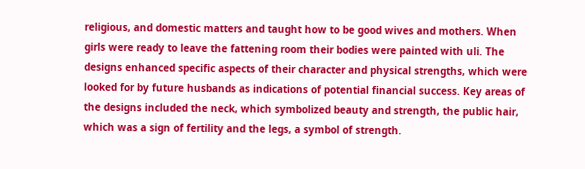religious, and domestic matters and taught how to be good wives and mothers. When girls were ready to leave the fattening room their bodies were painted with uli. The designs enhanced specific aspects of their character and physical strengths, which were looked for by future husbands as indications of potential financial success. Key areas of the designs included the neck, which symbolized beauty and strength, the public hair, which was a sign of fertility and the legs, a symbol of strength.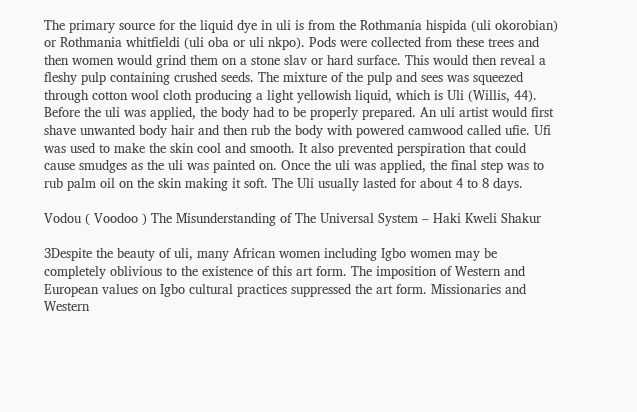The primary source for the liquid dye in uli is from the Rothmania hispida (uli okorobian) or Rothmania whitfieldi (uli oba or uli nkpo). Pods were collected from these trees and then women would grind them on a stone slav or hard surface. This would then reveal a fleshy pulp containing crushed seeds. The mixture of the pulp and sees was squeezed through cotton wool cloth producing a light yellowish liquid, which is Uli (Willis, 44). Before the uli was applied, the body had to be properly prepared. An uli artist would first shave unwanted body hair and then rub the body with powered camwood called ufie. Ufi was used to make the skin cool and smooth. It also prevented perspiration that could cause smudges as the uli was painted on. Once the uli was applied, the final step was to rub palm oil on the skin making it soft. The Uli usually lasted for about 4 to 8 days.

Vodou ( Voodoo ) The Misunderstanding of The Universal System – Haki Kweli Shakur

3Despite the beauty of uli, many African women including Igbo women may be completely oblivious to the existence of this art form. The imposition of Western and European values on Igbo cultural practices suppressed the art form. Missionaries and Western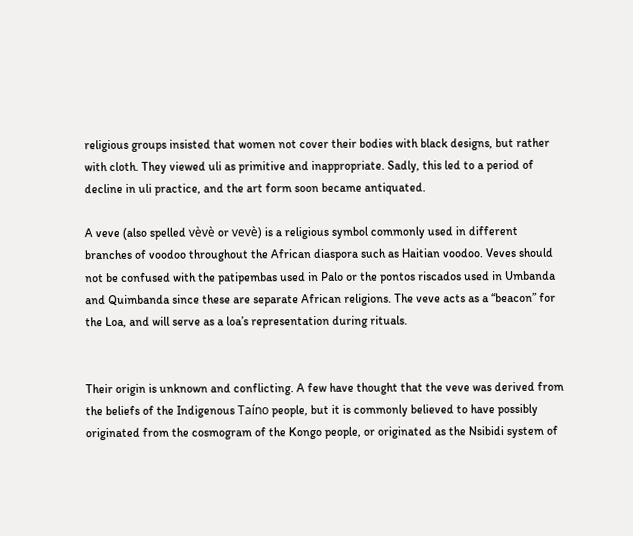religious groups insisted that women not cover their bodies with black designs, but rather with cloth. They viewed uli as primitive and inappropriate. Sadly, this led to a period of decline in uli practice, and the art form soon became antiquated.

A veve (also spelled vèvè or vevè) is a religious symbol commonly used in different branches of voodoo throughout the African diaspora such as Haitian voodoo. Veves should not be confused with the patipembas used in Palo or the pontos riscados used in Umbanda and Quimbanda since these are separate African religions. The veve acts as a “beacon” for the Loa, and will serve as a loa’s representation during rituals.


Their origin is unknown and conflicting. A few have thought that the veve was derived from the beliefs of the Indigenous Taíno people, but it is commonly believed to have possibly originated from the cosmogram of the Kongo people, or originated as the Nsibidi system of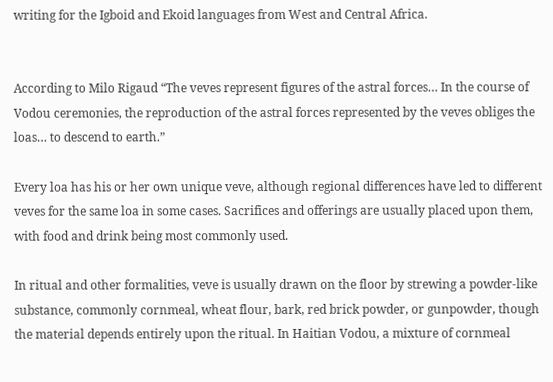writing for the Igboid and Ekoid languages from West and Central Africa.


According to Milo Rigaud “The veves represent figures of the astral forces… In the course of Vodou ceremonies, the reproduction of the astral forces represented by the veves obliges the loas… to descend to earth.”

Every loa has his or her own unique veve, although regional differences have led to different veves for the same loa in some cases. Sacrifices and offerings are usually placed upon them, with food and drink being most commonly used.

In ritual and other formalities, veve is usually drawn on the floor by strewing a powder-like substance, commonly cornmeal, wheat flour, bark, red brick powder, or gunpowder, though the material depends entirely upon the ritual. In Haitian Vodou, a mixture of cornmeal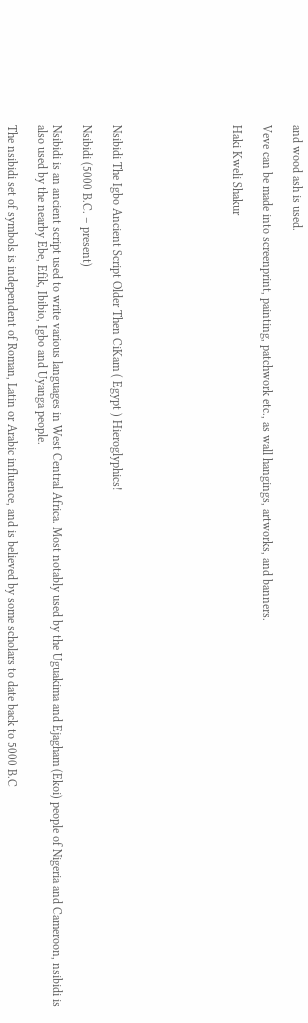and wood ash is used.

Veve can be made into screenprint, painting, patchwork etc., as wall hangings, artworks, and banners.

Haki Kweli Shakur







Nsibidi The Igbo Ancient Script Older Then CiKam ( Egypt ) Hieroglyphics!

Nsibidi (5000 B.C. – present)

Nsibidi is an ancient script used to write various languages in West Central Africa. Most notably used by the Uguakima and Ejagham (Ekoi) people of Nigeria and Cameroon, nsibidi is also used by the nearby Ebe, Efik, Ibibio, Igbo and Uyanga people.

The nsibidi set of symbols is independent of Roman, Latin or Arabic influence, and is believed by some scholars to date back to 5000 B.C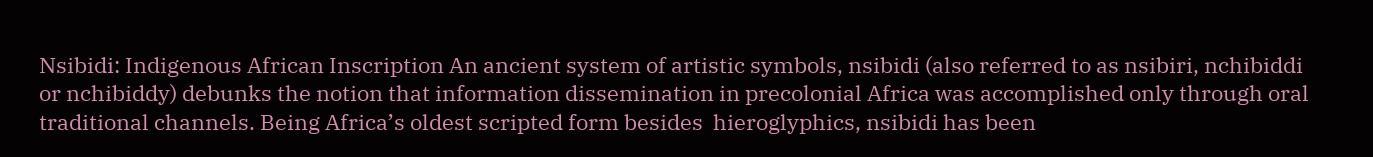Nsibidi: Indigenous African Inscription An ancient system of artistic symbols, nsibidi (also referred to as nsibiri, nchibiddi or nchibiddy) debunks the notion that information dissemination in precolonial Africa was accomplished only through oral traditional channels. Being Africa’s oldest scripted form besides  hieroglyphics, nsibidi has been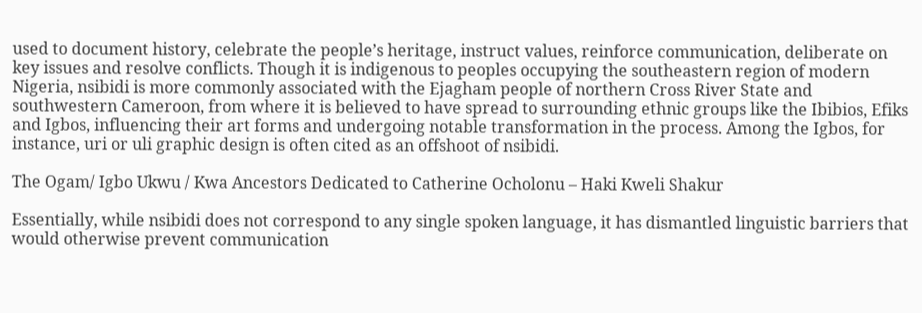used to document history, celebrate the people’s heritage, instruct values, reinforce communication, deliberate on key issues and resolve conflicts. Though it is indigenous to peoples occupying the southeastern region of modern Nigeria, nsibidi is more commonly associated with the Ejagham people of northern Cross River State and southwestern Cameroon, from where it is believed to have spread to surrounding ethnic groups like the Ibibios, Efiks and Igbos, influencing their art forms and undergoing notable transformation in the process. Among the Igbos, for instance, uri or uli graphic design is often cited as an offshoot of nsibidi.

The Ogam/ Igbo Ukwu / Kwa Ancestors Dedicated to Catherine Ocholonu – Haki Kweli Shakur

Essentially, while nsibidi does not correspond to any single spoken language, it has dismantled linguistic barriers that would otherwise prevent communication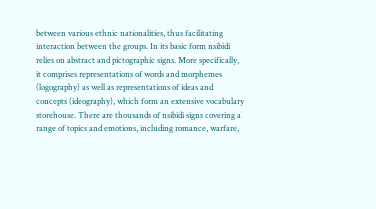between various ethnic nationalities, thus facilitating interaction between the groups. In its basic form nsibidi relies on abstract and pictographic signs. More specifically, it comprises representations of words and morphemes (logography) as well as representations of ideas and concepts (ideography), which form an extensive vocabulary storehouse. There are thousands of nsibidi signs covering a range of topics and emotions, including romance, warfare,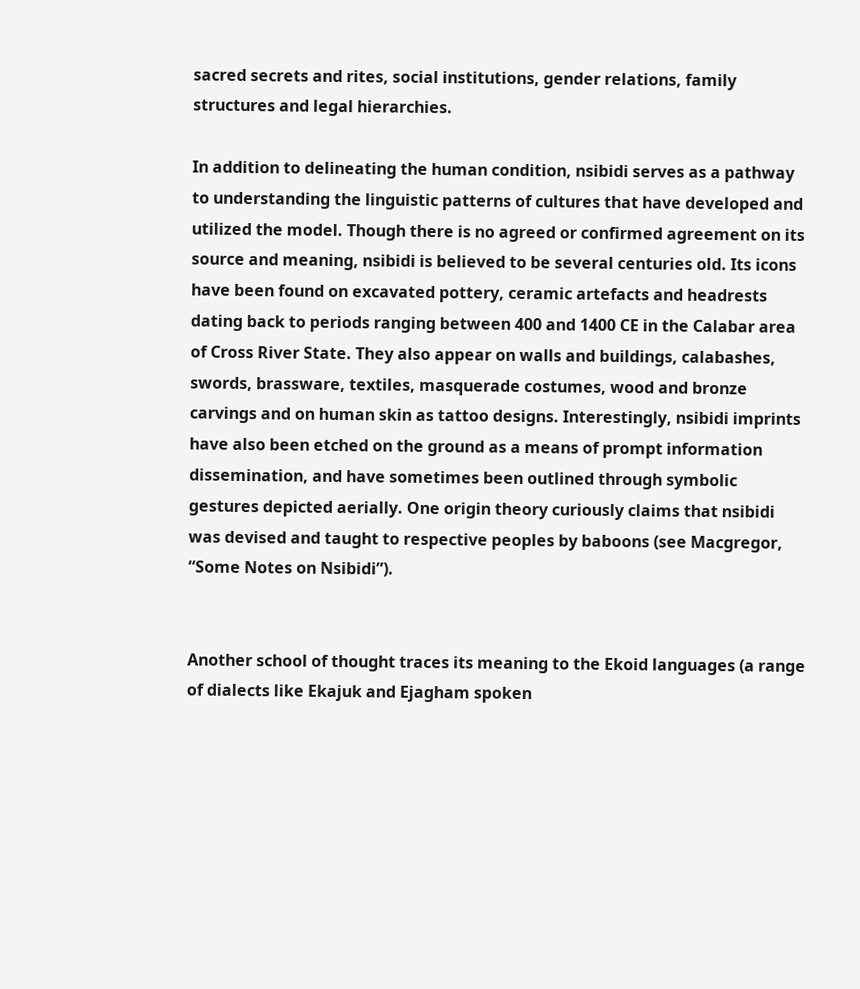sacred secrets and rites, social institutions, gender relations, family structures and legal hierarchies.

In addition to delineating the human condition, nsibidi serves as a pathway to understanding the linguistic patterns of cultures that have developed and utilized the model. Though there is no agreed or confirmed agreement on its source and meaning, nsibidi is believed to be several centuries old. Its icons have been found on excavated pottery, ceramic artefacts and headrests dating back to periods ranging between 400 and 1400 CE in the Calabar area of Cross River State. They also appear on walls and buildings, calabashes, swords, brassware, textiles, masquerade costumes, wood and bronze carvings and on human skin as tattoo designs. Interestingly, nsibidi imprints have also been etched on the ground as a means of prompt information dissemination, and have sometimes been outlined through symbolic gestures depicted aerially. One origin theory curiously claims that nsibidi was devised and taught to respective peoples by baboons (see Macgregor, “Some Notes on Nsibidi”).


Another school of thought traces its meaning to the Ekoid languages (a range of dialects like Ekajuk and Ejagham spoken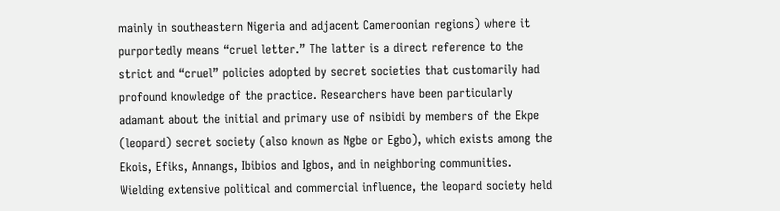mainly in southeastern Nigeria and adjacent Cameroonian regions) where it purportedly means “cruel letter.” The latter is a direct reference to the strict and “cruel” policies adopted by secret societies that customarily had profound knowledge of the practice. Researchers have been particularly adamant about the initial and primary use of nsibidi by members of the Ekpe (leopard) secret society (also known as Ngbe or Egbo), which exists among the Ekois, Efiks, Annangs, Ibibios and Igbos, and in neighboring communities. Wielding extensive political and commercial influence, the leopard society held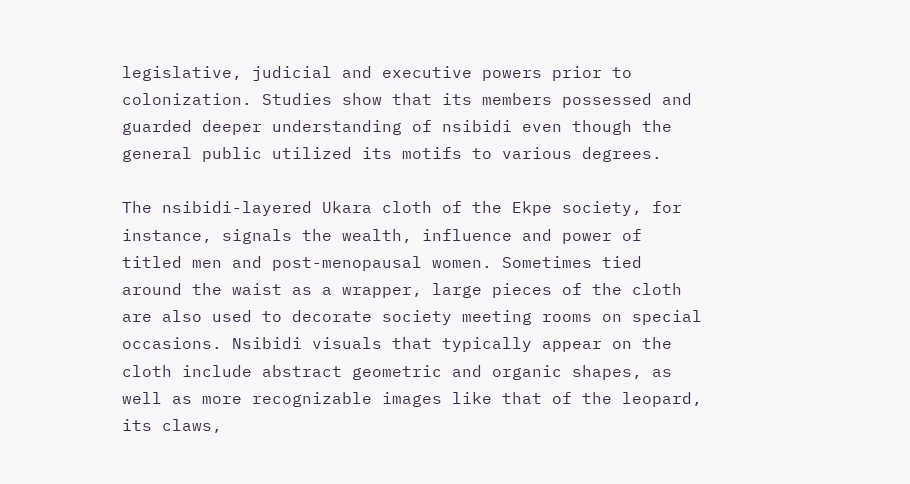legislative, judicial and executive powers prior to colonization. Studies show that its members possessed and guarded deeper understanding of nsibidi even though the general public utilized its motifs to various degrees.

The nsibidi-layered Ukara cloth of the Ekpe society, for instance, signals the wealth, influence and power of titled men and post-menopausal women. Sometimes tied around the waist as a wrapper, large pieces of the cloth are also used to decorate society meeting rooms on special occasions. Nsibidi visuals that typically appear on the cloth include abstract geometric and organic shapes, as well as more recognizable images like that of the leopard, its claws,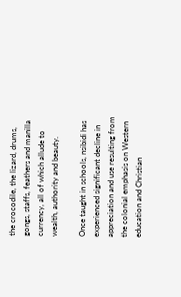the crocodile, the lizard, drums, gongs, staffs, feathers and manilla currency, all of which allude to wealth, authority and beauty.

Once taught in schools, nsibidi has experienced significant decline in appreciation and use resulting from the colonial emphasis on Western education and Christian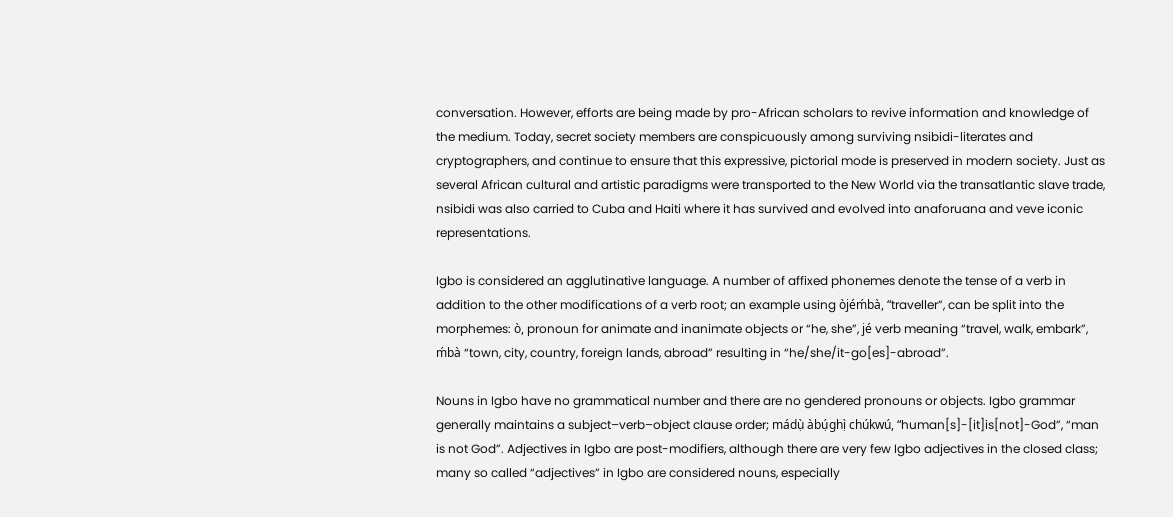conversation. However, efforts are being made by pro-African scholars to revive information and knowledge of the medium. Today, secret society members are conspicuously among surviving nsibidi-literates and cryptographers, and continue to ensure that this expressive, pictorial mode is preserved in modern society. Just as several African cultural and artistic paradigms were transported to the New World via the transatlantic slave trade, nsibidi was also carried to Cuba and Haiti where it has survived and evolved into anaforuana and veve iconic representations.

Igbo is considered an agglutinative language. A number of affixed phonemes denote the tense of a verb in addition to the other modifications of a verb root; an example using òjéḿbà, “traveller”, can be split into the morphemes: ò, pronoun for animate and inanimate objects or “he, she”, jé verb meaning “travel, walk, embark”, ḿbà “town, city, country, foreign lands, abroad” resulting in “he/she/it-go[es]-abroad”.

Nouns in Igbo have no grammatical number and there are no gendered pronouns or objects. Igbo grammar generally maintains a subject–verb–object clause order; mádụ̀ àbụ́ghị̀ chúkwú, “human[s]-[it]is[not]-God”, “man is not God”. Adjectives in Igbo are post-modifiers, although there are very few Igbo adjectives in the closed class; many so called “adjectives” in Igbo are considered nouns, especially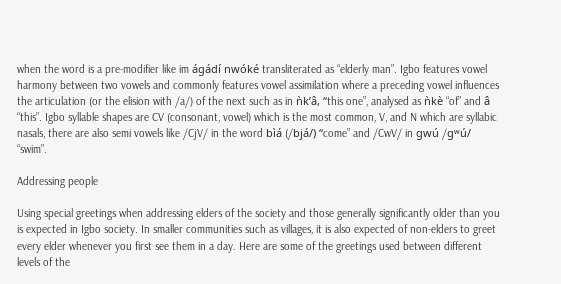when the word is a pre-modifier like im ágádí nwóké transliterated as “elderly man”. Igbo features vowel harmony between two vowels and commonly features vowel assimilation where a preceding vowel influences the articulation (or the elision with /a/) of the next such as in ǹk’â, “this one”, analysed as ǹkè “of” and â “this”. Igbo syllable shapes are CV (consonant, vowel) which is the most common, V, and N which are syllabic nasals, there are also semi vowels like /CjV/ in the word bìá (/bjá/) “come” and /CwV/ in gwú /ɡʷú/ “swim”.

Addressing people

Using special greetings when addressing elders of the society and those generally significantly older than you is expected in Igbo society. In smaller communities such as villages, it is also expected of non-elders to greet every elder whenever you first see them in a day. Here are some of the greetings used between different levels of the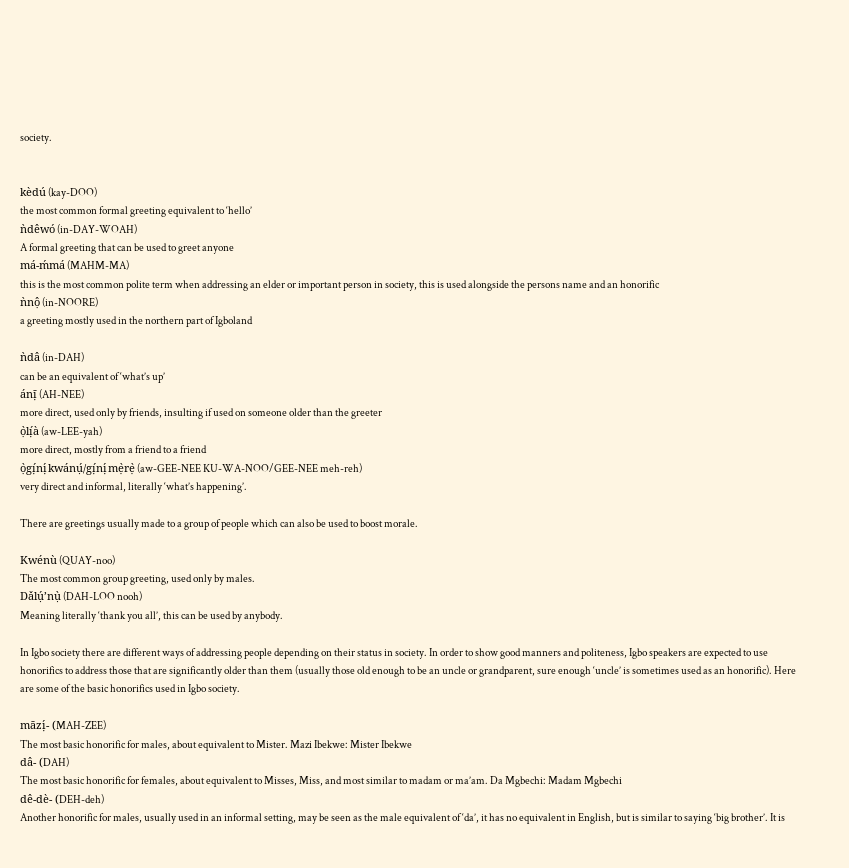society.


kèdú (kay-DOO)
the most common formal greeting equivalent to ‘hello’
ǹdêwó (in-DAY-WOAH)
A formal greeting that can be used to greet anyone
má-ḿmá (MAHM-MA)
this is the most common polite term when addressing an elder or important person in society, this is used alongside the persons name and an honorific
ǹnộ (in-NOORE)
a greeting mostly used in the northern part of Igboland

ǹdâ (in-DAH)
can be an equivalent of ‘what’s up’
ánị̄ (AH-NEE)
more direct, used only by friends, insulting if used on someone older than the greeter
ọ̀lị́à (aw-LEE-yah)
more direct, mostly from a friend to a friend
ọ̀gị́nị́ kwánụ́/gị́nị́ mẹ̀rẹ̀ (aw-GEE-NEE KU-WA-NOO/GEE-NEE meh-reh)
very direct and informal, literally ‘what’s happening’.

There are greetings usually made to a group of people which can also be used to boost morale.

Kwénù (QUAY-noo)
The most common group greeting, used only by males.
Dǎlụ́’nụ̀ (DAH-LOO nooh)
Meaning literally ‘thank you all’, this can be used by anybody.

In Igbo society there are different ways of addressing people depending on their status in society. In order to show good manners and politeness, Igbo speakers are expected to use honorifics to address those that are significantly older than them (usually those old enough to be an uncle or grandparent, sure enough ‘uncle’ is sometimes used as an honorific). Here are some of the basic honorifics used in Igbo society.

māzị́- (MAH-ZEE)
The most basic honorific for males, about equivalent to Mister. Mazi Ibekwe: Mister Ibekwe
dâ- (DAH)
The most basic honorific for females, about equivalent to Misses, Miss, and most similar to madam or ma’am. Da Mgbechi: Madam Mgbechi
dê-dè- (DEH-deh)
Another honorific for males, usually used in an informal setting, may be seen as the male equivalent of ‘da’, it has no equivalent in English, but is similar to saying ‘big brother’. It is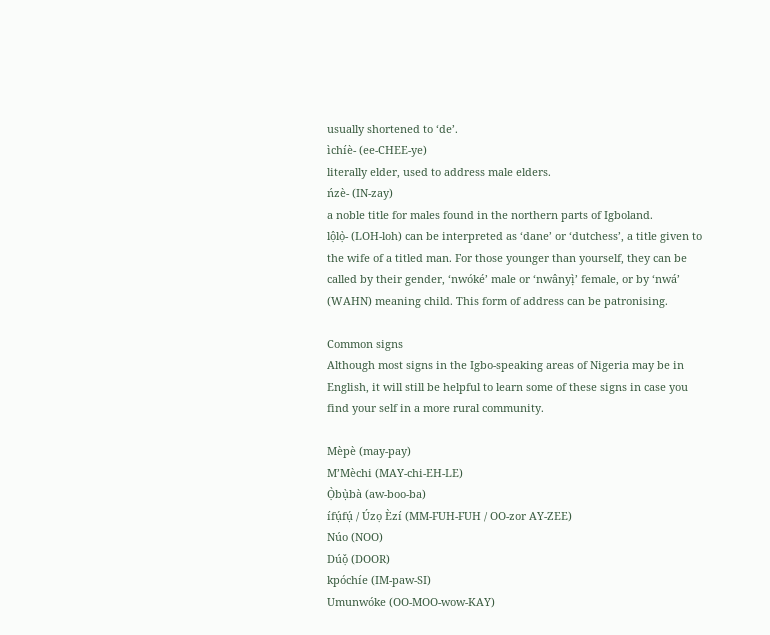usually shortened to ‘de’.
ìchíè- (ee-CHEE-ye)
literally elder, used to address male elders.
ńzè- (IN-zay)
a noble title for males found in the northern parts of Igboland.
lộlọ̀- (LOH-loh) can be interpreted as ‘dane’ or ‘dutchess’, a title given to the wife of a titled man. For those younger than yourself, they can be called by their gender, ‘nwóké’ male or ‘nwânyị̀’ female, or by ‘nwá’ (WAHN) meaning child. This form of address can be patronising.

Common signs
Although most signs in the Igbo-speaking areas of Nigeria may be in English, it will still be helpful to learn some of these signs in case you find your self in a more rural community.

Mèpè (may-pay)
M’Mèchi (MAY-chi-EH-LE)
Ọ̀bụ̀bà (aw-boo-ba)
ífụ́fụ́ / Úzọ Èzí (MM-FUH-FUH / OO-zor AY-ZEE)
Núo (NOO)
Dúọ̌ (DOOR)
kpóchíe (IM-paw-SI)
Umunwóke (OO-MOO-wow-KAY)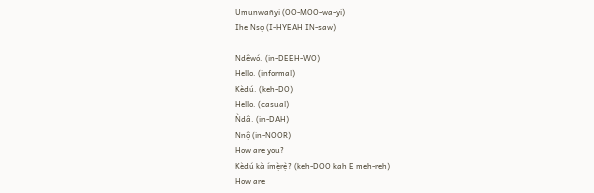Umunwañyi (OO-MOO-wa-yi)
Ihe Nsọ (I-HYEAH IN-saw)

Ndêwó. (in-DEEH-WO)
Hello. (informal)
Kèdú. (keh-DO)
Hello. (casual)
Ǹdâ. (in-DAH)
Nnộ (in-NOOR)
How are you?
Kèdú kà ímẹ̀rẹ̀? (keh-DOO kah E meh-reh)
How are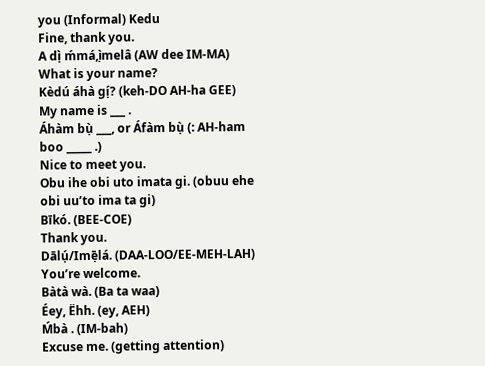you (Informal) Kedu
Fine, thank you.
A dị̀ ḿmá,ị̀melâ (AW dee IM-MA)
What is your name?
Kèdú áhà gị́? (keh-DO AH-ha GEE)
My name is ___ .
Áhàm bụ̀ ___, or Áfàm bụ̀ (: AH-ham boo _____ .)
Nice to meet you.
Obu ihe obi uto imata gi. (obuu ehe obi uu’to ima ta gi)
Bīkó. (BEE-COE)
Thank you.
Dālụ́/Imẹ̄lá. (DAA-LOO/EE-MEH-LAH)
You’re welcome.
Bàtà wà. (Ba ta waa)
Éey, Ëhh. (ey, AEH)
Ḿbà . (IM-bah)
Excuse me. (getting attention)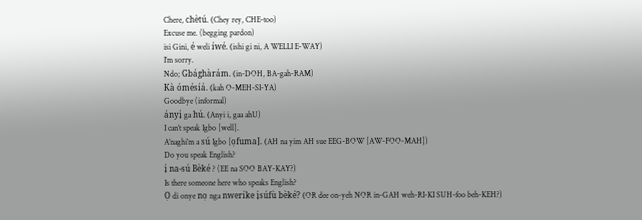Chere, chètú. (Chey rey, CHE-too)
Excuse me. (begging pardon)
isi Gini, é weli íwé. (ishi gi ni, A WELLI E-WAY)
I’m sorry.
Ndo; Gbághàrám. (in-DOH, BA-gah-RAM)
Kà ómésíá. (kah O-MEH-SI-YA)
Goodbye (informal)
ányị́ ga hú. (Anyi i, gaa ahU)
I can’t speak Igbo [well].
A’naghi’m a sú Igbo [ọfuma]. (AH na yim AH sue EEG-BOW [AW-FOO-MAH])
Do you speak English?
ị́ na-sú Bèké ? (EE na SOO BAY-KAY?)
Is there someone here who speaks English?
Ọ di onye nọ nga nweríke ị́súfù bèké? (OR dee on-yeh NOR in-GAH weh-RI-KI SUH-foo beh-KEH?)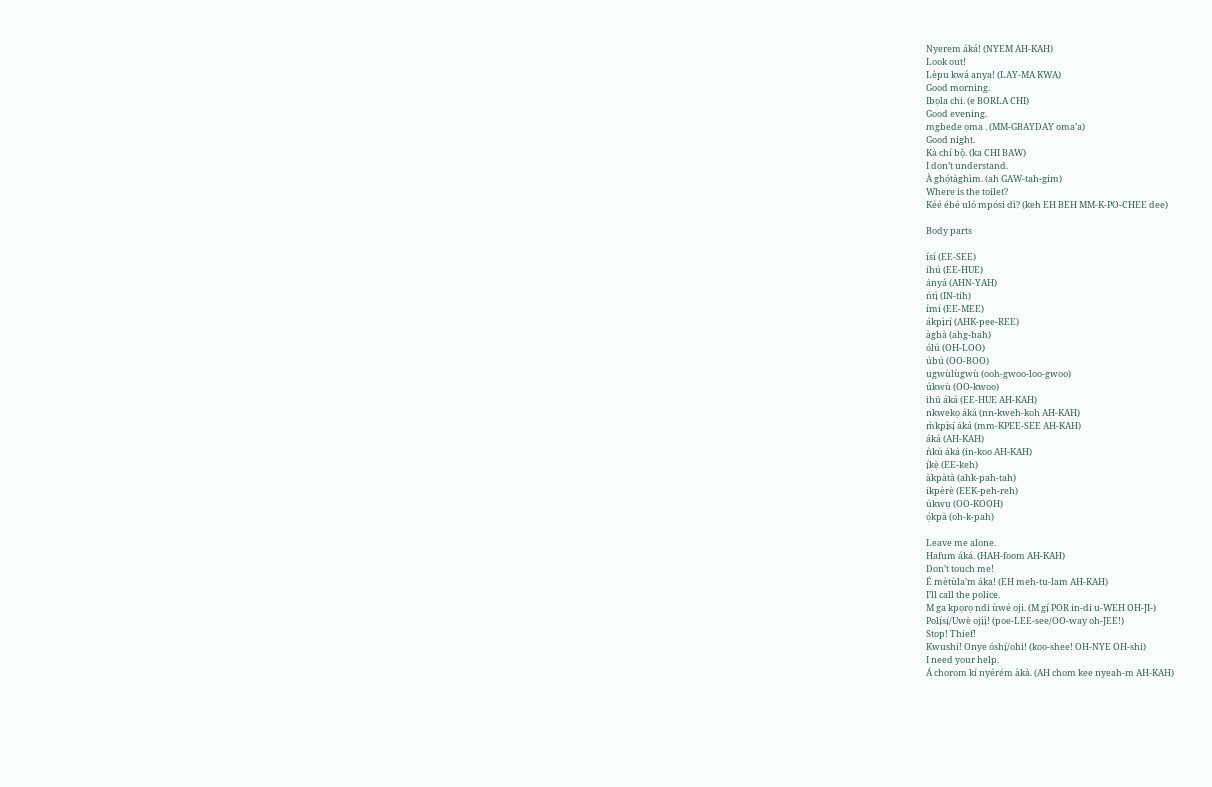Nyerem áká! (NYEM AH-KAH)
Look out!
Lèpu kwá anya! (LAY-MA KWA)
Good morning.
Ibọla chi. (e BORLA CHI)
Good evening.
mgbede ọma . (MM-GBAYDAY oma’a)
Good night.
Kà chí bọ̌. (ka CHI BAW)
I don’t understand.
À ghọ́tàghìm. (ah GAW-tah-gim)
Where is the toilet?
Kéé ébé uló mpósi dì? (keh EH BEH MM-K-PO-CHEE dee)

Body parts

ísí (EE-SEE)
íhú (EE-HUE)
ányá (AHN-YAH)
ńtị̀ (IN-tih)
ímí (EE-MEE)
ákpị̀rị́ (AHK-pee-REE)
àgbà (ahg-bah)
ólú (OH-LOO)
úbú (OO-BOO)
ugwùlùgwù (ooh-gwoo-loo-gwoo)
úkwù (OO-kwoo)
ihü áká (EE-HUE AH-KAH)
nkwekọ áká (nn-kweh-koh AH-KAH)
m̀kpị́sị́ áká (mm-KPEE-SEE AH-KAH)
áká (AH-KAH)
ǹkù áká (in-koo AH-KAH)
ị́kẹ̀ (EE-keh)
àkpàtà (ahk-pah-tah)
íkpèrè (EEK-peh-reh)
úkwụ (OO-KOOH)
ọ̀kpà (oh-k-pah)

Leave me alone.
Hafum áká. (HAH-foom AH-KAH)
Don’t touch me!
É mètùla’m áka! (EH meh-tu-lam AH-KAH)
I’ll call the police.
M ga kpọrọ ndi ùwé oji. (M gị́ POR in-di u-WEH OH-JI-)
Polị́sị́/Uwè ojị́ị́! (poe-LEE-see/OO-way oh-JEE!)
Stop! Thief!
Kwushí! Onye óshị́/ohi! (koo-shee! OH-NYE OH-shi)
I need your help.
Á chorom kí nyérém àkà. (AH chom kee nyeah-m AH-KAH)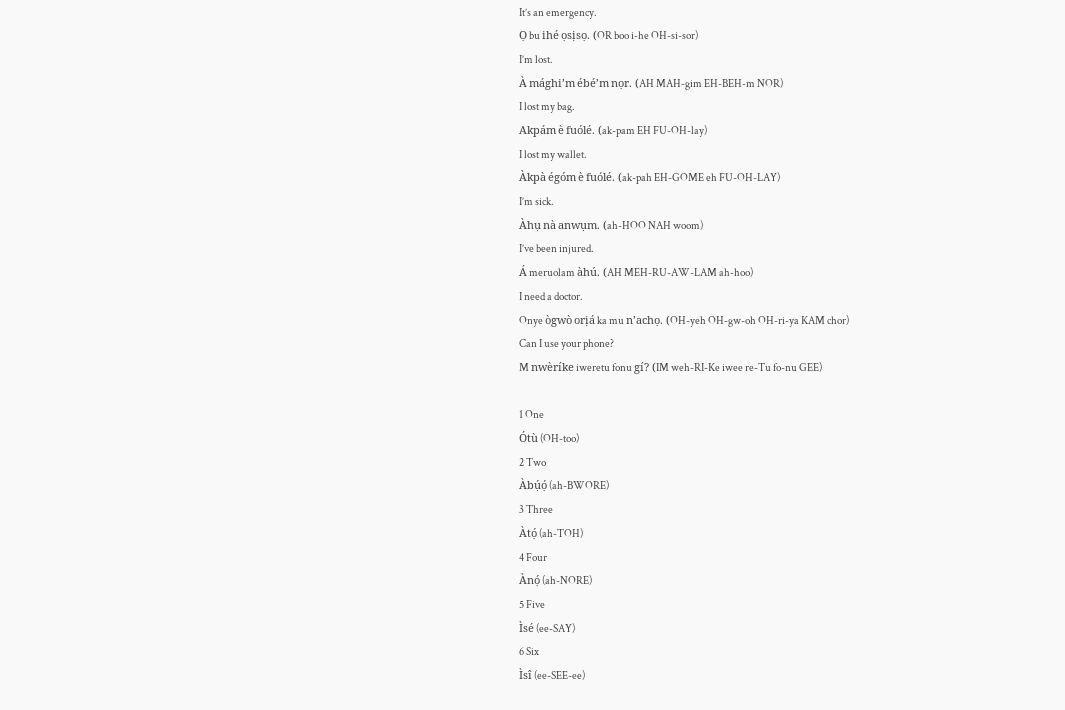It’s an emergency.
Ọ bu ihé ọsịsọ. (OR boo i-he OH-si-sor)
I’m lost.
À mághi’m ébé’m nọr. (AH MAH-gim EH-BEH-m NOR)
I lost my bag.
Akpám è fuólé. (ak-pam EH FU-OH-lay)
I lost my wallet.
Àkpà égóm è fuólé. (ak-pah EH-GOME eh FU-OH-LAY)
I’m sick.
Àhụ nà anwụm. (ah-HOO NAH woom)
I’ve been injured.
Á meruolam àhú. (AH MEH-RU-AW-LAM ah-hoo)
I need a doctor.
Onye ògwò orịá ka mu n’achọ. (OH-yeh OH-gw-oh OH-ri-ya KAM chor)
Can I use your phone?
M nwèríke iweretu fonu gí? (IM weh-RI-Ke iwee re-Tu fo-nu GEE)

1 One
Ótù (OH-too)
2 Two
Àbụ́ọ́ (ah-BWORE)
3 Three
Àtọ́ (ah-TOH)
4 Four
Ànọ́ (ah-NORE)
5 Five
Ìsé (ee-SAY)
6 Six
Ìsî (ee-SEE-ee)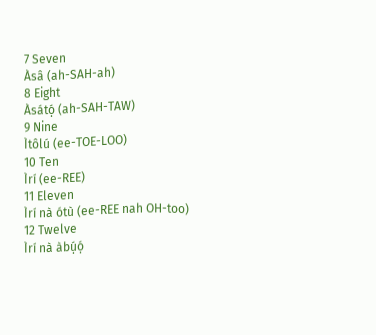7 Seven
Àsâ (ah-SAH-ah)
8 Eight
Àsátọ́ (ah-SAH-TAW)
9 Nine
Ìtôlú (ee-TOE-LOO)
10 Ten
Ìrí (ee-REE)
11 Eleven
Ìrí nà ótù (ee-REE nah OH-too)
12 Twelve
Ìrí nà àbụ́ọ́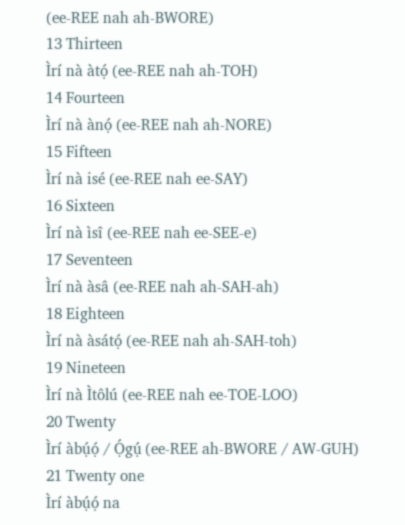(ee-REE nah ah-BWORE)
13 Thirteen
Ìrí nà àtọ́ (ee-REE nah ah-TOH)
14 Fourteen
Ìrí nà ànọ́ (ee-REE nah ah-NORE)
15 Fifteen
Ìrí nà isé (ee-REE nah ee-SAY)
16 Sixteen
Ìrí nà ìsî (ee-REE nah ee-SEE-e)
17 Seventeen
Ìrí nà àsâ (ee-REE nah ah-SAH-ah)
18 Eighteen
Ìrí nà àsátọ́ (ee-REE nah ah-SAH-toh)
19 Nineteen
Ìrí nà Ìtôlú (ee-REE nah ee-TOE-LOO)
20 Twenty
Ìrí àbụ́ọ́ / Ọ́gụ́ (ee-REE ah-BWORE / AW-GUH)
21 Twenty one
Ìrí àbụ́ọ́ na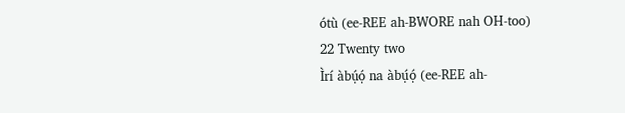ótù (ee-REE ah-BWORE nah OH-too)
22 Twenty two
Ìrí àbụ́ọ́ na àbụ́ọ́ (ee-REE ah-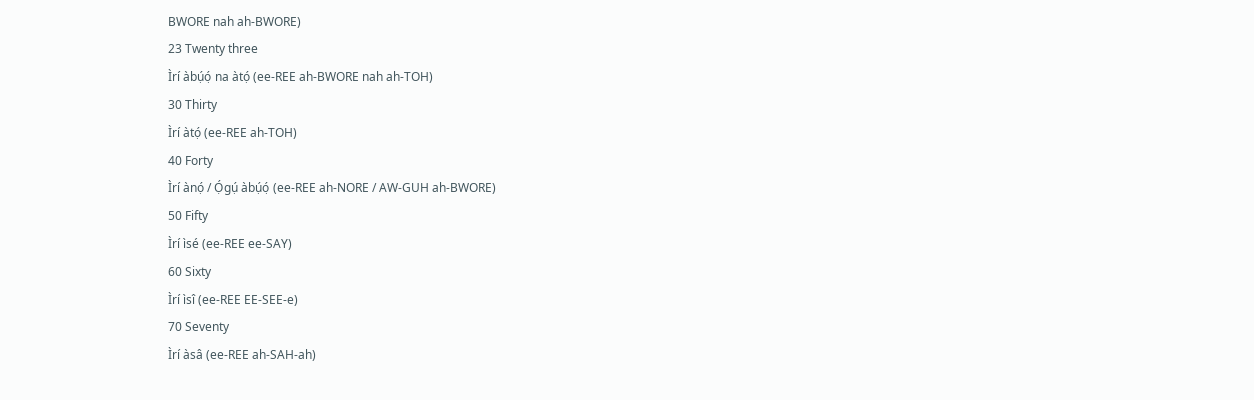BWORE nah ah-BWORE)
23 Twenty three
Ìrí àbụ́ọ́ na àtọ́ (ee-REE ah-BWORE nah ah-TOH)
30 Thirty
Ìrí àtọ́ (ee-REE ah-TOH)
40 Forty
Ìrí ànọ́ / Ọ́gụ́ àbụ́ọ́ (ee-REE ah-NORE / AW-GUH ah-BWORE)
50 Fifty
Ìrí ìsé (ee-REE ee-SAY)
60 Sixty
Ìrí ìsî (ee-REE EE-SEE-e)
70 Seventy
Ìrí àsâ (ee-REE ah-SAH-ah)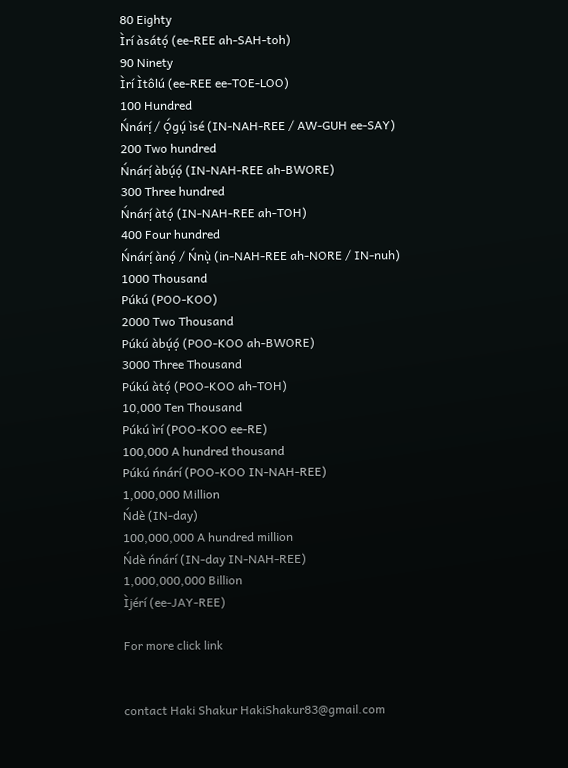80 Eighty
Ìrí àsátọ́ (ee-REE ah-SAH-toh)
90 Ninety
Ìrí Ìtôlú (ee-REE ee-TOE-LOO)
100 Hundred
Ńnárị́ / Ọ́gụ́ ìsé (IN-NAH-REE / AW-GUH ee-SAY)
200 Two hundred
Ńnárị́ àbụ́ọ́ (IN-NAH-REE ah-BWORE)
300 Three hundred
Ńnárị́ àtọ́ (IN-NAH-REE ah-TOH)
400 Four hundred
Ńnárị́ ànọ́ / Ńnụ̀ (in-NAH-REE ah-NORE / IN-nuh)
1000 Thousand
Púkú (POO-KOO)
2000 Two Thousand
Púkú àbụ́ọ́ (POO-KOO ah-BWORE)
3000 Three Thousand
Púkú àtọ́ (POO-KOO ah-TOH)
10,000 Ten Thousand
Púkú ìrí (POO-KOO ee-RE)
100,000 A hundred thousand
Púkú ńnárí (POO-KOO IN-NAH-REE)
1,000,000 Million
Ńdè (IN-day)
100,000,000 A hundred million
Ńdè ńnárí (IN-day IN-NAH-REE)
1,000,000,000 Billion
Ìjérí (ee-JAY-REE)

For more click link


contact Haki Shakur HakiShakur83@gmail.com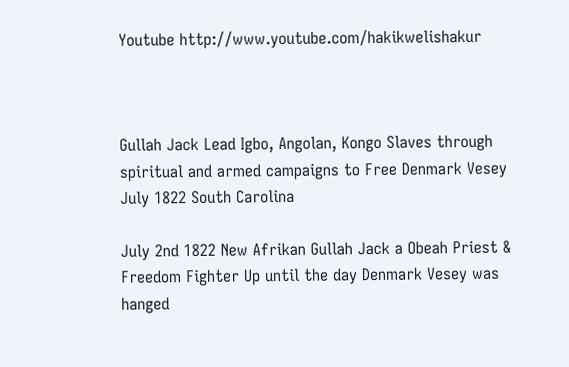Youtube http://www.youtube.com/hakikwelishakur



Gullah Jack Lead Igbo, Angolan, Kongo Slaves through spiritual and armed campaigns to Free Denmark Vesey July 1822 South Carolina

July 2nd 1822 New Afrikan Gullah Jack a Obeah Priest & Freedom Fighter Up until the day Denmark Vesey was hanged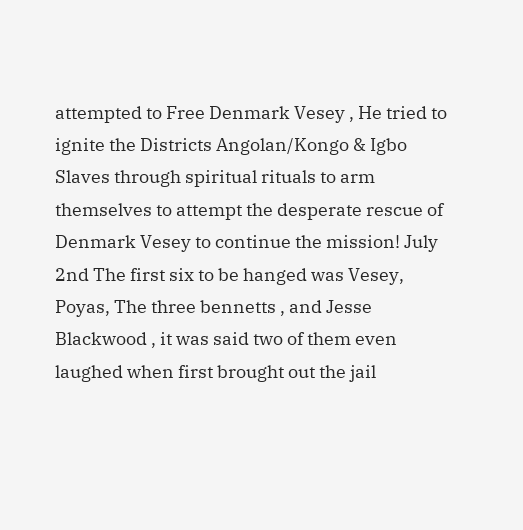attempted to Free Denmark Vesey , He tried to ignite the Districts Angolan/Kongo & Igbo Slaves through spiritual rituals to arm themselves to attempt the desperate rescue of Denmark Vesey to continue the mission! July 2nd The first six to be hanged was Vesey, Poyas, The three bennetts , and Jesse Blackwood , it was said two of them even laughed when first brought out the jail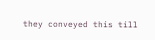they conveyed this till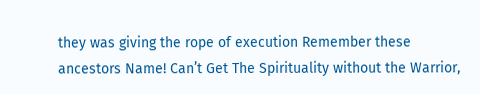they was giving the rope of execution Remember these ancestors Name! Can’t Get The Spirituality without the Warrior,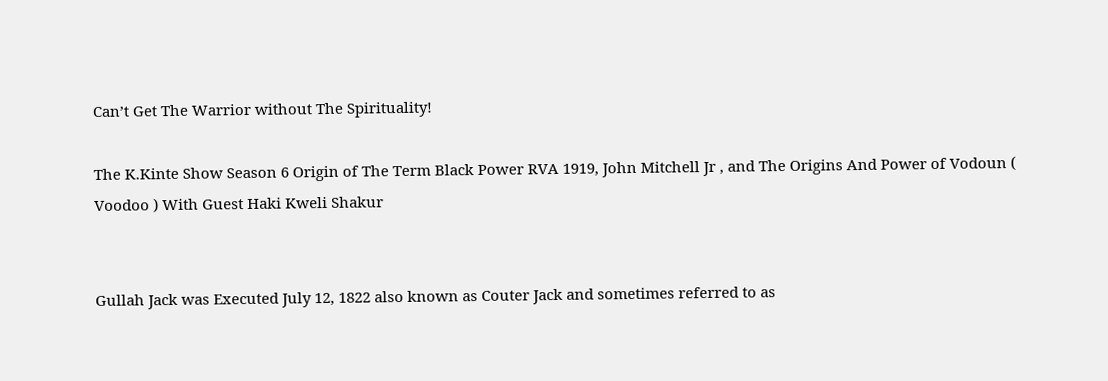Can’t Get The Warrior without The Spirituality!

The K.Kinte Show Season 6 Origin of The Term Black Power RVA 1919, John Mitchell Jr , and The Origins And Power of Vodoun ( Voodoo ) With Guest Haki Kweli Shakur


Gullah Jack was Executed July 12, 1822 also known as Couter Jack and sometimes referred to as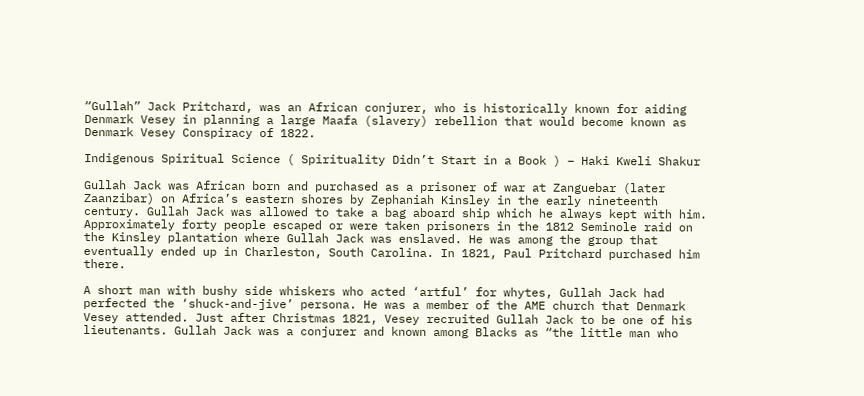“Gullah” Jack Pritchard, was an African conjurer, who is historically known for aiding Denmark Vesey in planning a large Maafa (slavery) rebellion that would become known as Denmark Vesey Conspiracy of 1822.

Indigenous Spiritual Science ( Spirituality Didn’t Start in a Book ) – Haki Kweli Shakur

Gullah Jack was African born and purchased as a prisoner of war at Zanguebar (later Zaanzibar) on Africa’s eastern shores by Zephaniah Kinsley in the early nineteenth century. Gullah Jack was allowed to take a bag aboard ship which he always kept with him. Approximately forty people escaped or were taken prisoners in the 1812 Seminole raid on the Kinsley plantation where Gullah Jack was enslaved. He was among the group that eventually ended up in Charleston, South Carolina. In 1821, Paul Pritchard purchased him there.

A short man with bushy side whiskers who acted ‘artful’ for whytes, Gullah Jack had perfected the ‘shuck-and-jive’ persona. He was a member of the AME church that Denmark Vesey attended. Just after Christmas 1821, Vesey recruited Gullah Jack to be one of his lieutenants. Gullah Jack was a conjurer and known among Blacks as “the little man who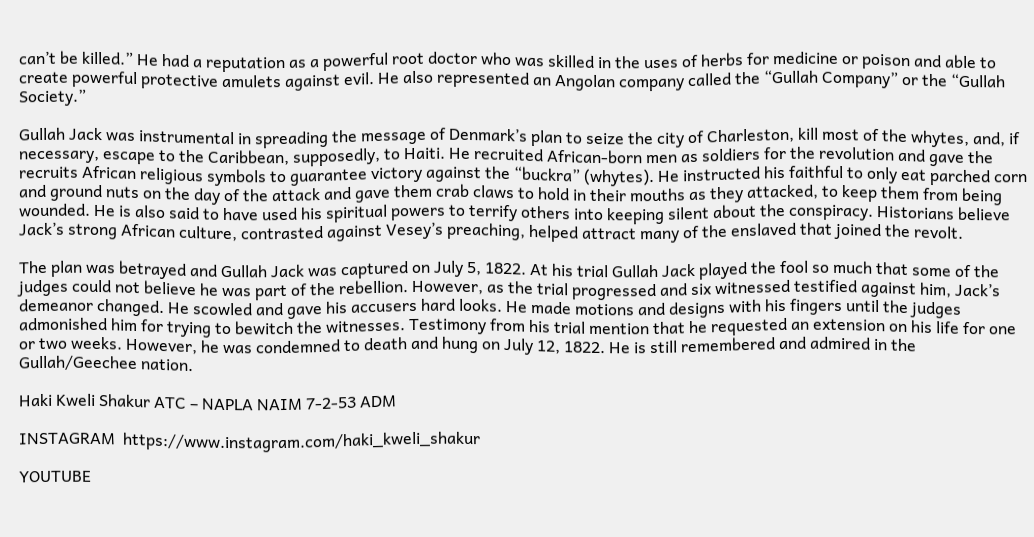can’t be killed.” He had a reputation as a powerful root doctor who was skilled in the uses of herbs for medicine or poison and able to create powerful protective amulets against evil. He also represented an Angolan company called the “Gullah Company” or the “Gullah Society.”

Gullah Jack was instrumental in spreading the message of Denmark’s plan to seize the city of Charleston, kill most of the whytes, and, if necessary, escape to the Caribbean, supposedly, to Haiti. He recruited African-born men as soldiers for the revolution and gave the recruits African religious symbols to guarantee victory against the “buckra” (whytes). He instructed his faithful to only eat parched corn and ground nuts on the day of the attack and gave them crab claws to hold in their mouths as they attacked, to keep them from being wounded. He is also said to have used his spiritual powers to terrify others into keeping silent about the conspiracy. Historians believe Jack’s strong African culture, contrasted against Vesey’s preaching, helped attract many of the enslaved that joined the revolt.

The plan was betrayed and Gullah Jack was captured on July 5, 1822. At his trial Gullah Jack played the fool so much that some of the judges could not believe he was part of the rebellion. However, as the trial progressed and six witnessed testified against him, Jack’s demeanor changed. He scowled and gave his accusers hard looks. He made motions and designs with his fingers until the judges admonished him for trying to bewitch the witnesses. Testimony from his trial mention that he requested an extension on his life for one or two weeks. However, he was condemned to death and hung on July 12, 1822. He is still remembered and admired in the Gullah/Geechee nation.

Haki Kweli Shakur ATC – NAPLA NAIM 7-2-53 ADM

INSTAGRAM  https://www.instagram.com/haki_kweli_shakur

YOUTUBE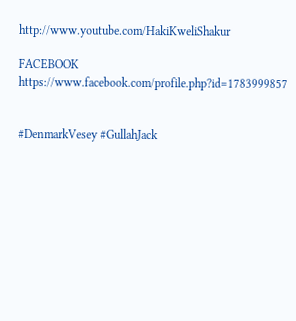http://www.youtube.com/HakiKweliShakur

FACEBOOK https://www.facebook.com/profile.php?id=1783999857


#DenmarkVesey #GullahJack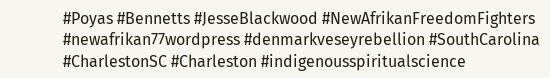#Poyas #Bennetts #JesseBlackwood #NewAfrikanFreedomFighters #newafrikan77wordpress #denmarkveseyrebellion #SouthCarolina #CharlestonSC #Charleston #indigenousspiritualscience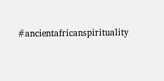#ancientafricanspirituality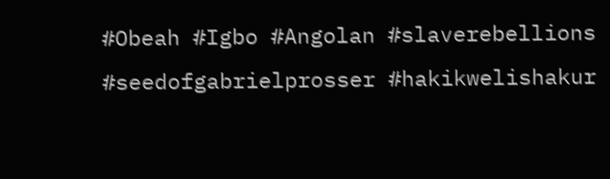#Obeah #Igbo #Angolan #slaverebellions #seedofgabrielprosser #hakikwelishakur